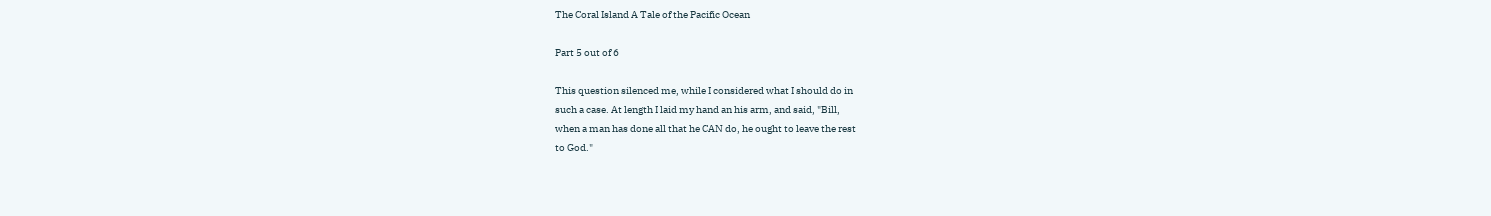The Coral Island A Tale of the Pacific Ocean

Part 5 out of 6

This question silenced me, while I considered what I should do in
such a case. At length I laid my hand an his arm, and said, "Bill,
when a man has done all that he CAN do, he ought to leave the rest
to God."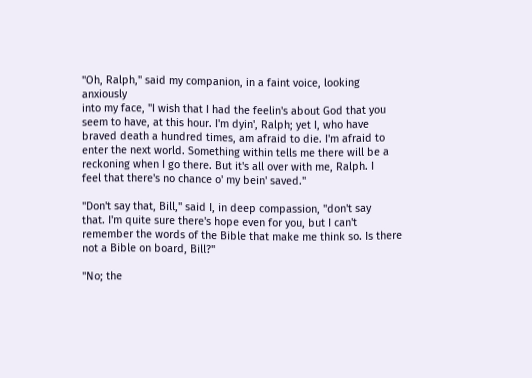"Oh, Ralph," said my companion, in a faint voice, looking anxiously
into my face, "I wish that I had the feelin's about God that you
seem to have, at this hour. I'm dyin', Ralph; yet I, who have
braved death a hundred times, am afraid to die. I'm afraid to
enter the next world. Something within tells me there will be a
reckoning when I go there. But it's all over with me, Ralph. I
feel that there's no chance o' my bein' saved."

"Don't say that, Bill," said I, in deep compassion, "don't say
that. I'm quite sure there's hope even for you, but I can't
remember the words of the Bible that make me think so. Is there
not a Bible on board, Bill?"

"No; the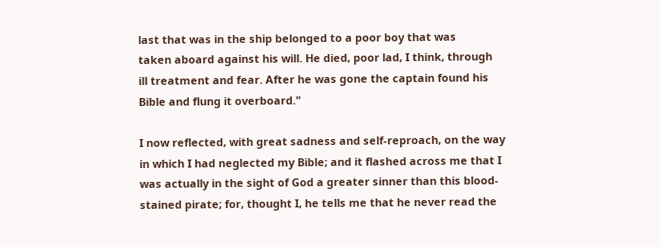last that was in the ship belonged to a poor boy that was
taken aboard against his will. He died, poor lad, I think, through
ill treatment and fear. After he was gone the captain found his
Bible and flung it overboard."

I now reflected, with great sadness and self-reproach, on the way
in which I had neglected my Bible; and it flashed across me that I
was actually in the sight of God a greater sinner than this blood-
stained pirate; for, thought I, he tells me that he never read the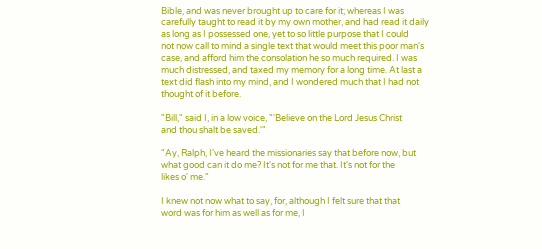Bible, and was never brought up to care for it; whereas I was
carefully taught to read it by my own mother, and had read it daily
as long as I possessed one, yet to so little purpose that I could
not now call to mind a single text that would meet this poor man's
case, and afford him the consolation he so much required. I was
much distressed, and taxed my memory for a long time. At last a
text did flash into my mind, and I wondered much that I had not
thought of it before.

"Bill," said I, in a low voice, "'Believe on the Lord Jesus Christ
and thou shalt be saved.'"

"Ay, Ralph, I've heard the missionaries say that before now, but
what good can it do me? It's not for me that. It's not for the
likes o' me."

I knew not now what to say, for, although I felt sure that that
word was for him as well as for me, I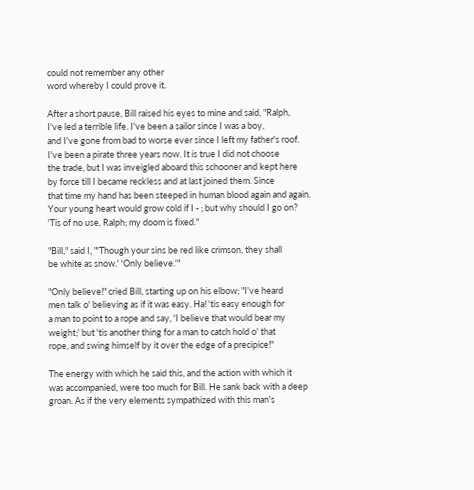could not remember any other
word whereby I could prove it.

After a short pause, Bill raised his eyes to mine and said, "Ralph,
I've led a terrible life. I've been a sailor since I was a boy,
and I've gone from bad to worse ever since I left my father's roof.
I've been a pirate three years now. It is true I did not choose
the trade, but I was inveigled aboard this schooner and kept here
by force till I became reckless and at last joined them. Since
that time my hand has been steeped in human blood again and again.
Your young heart would grow cold if I - ; but why should I go on?
'Tis of no use, Ralph; my doom is fixed."

"Bill," said I, "'Though your sins be red like crimson, they shall
be white as snow.' 'Only believe.'"

"Only believe!" cried Bill, starting up on his elbow; "I've heard
men talk o' believing as if it was easy. Ha! 'tis easy enough for
a man to point to a rope and say, 'I believe that would bear my
weight;' but 'tis another thing for a man to catch hold o' that
rope, and swing himself by it over the edge of a precipice!"

The energy with which he said this, and the action with which it
was accompanied, were too much for Bill. He sank back with a deep
groan. As if the very elements sympathized with this man's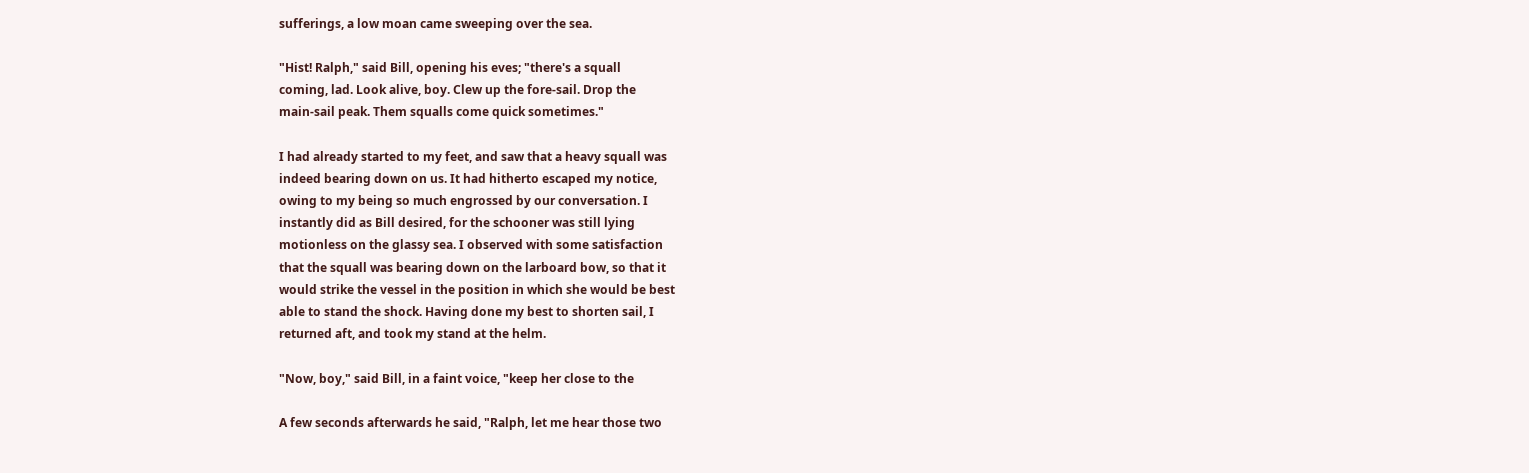sufferings, a low moan came sweeping over the sea.

"Hist! Ralph," said Bill, opening his eves; "there's a squall
coming, lad. Look alive, boy. Clew up the fore-sail. Drop the
main-sail peak. Them squalls come quick sometimes."

I had already started to my feet, and saw that a heavy squall was
indeed bearing down on us. It had hitherto escaped my notice,
owing to my being so much engrossed by our conversation. I
instantly did as Bill desired, for the schooner was still lying
motionless on the glassy sea. I observed with some satisfaction
that the squall was bearing down on the larboard bow, so that it
would strike the vessel in the position in which she would be best
able to stand the shock. Having done my best to shorten sail, I
returned aft, and took my stand at the helm.

"Now, boy," said Bill, in a faint voice, "keep her close to the

A few seconds afterwards he said, "Ralph, let me hear those two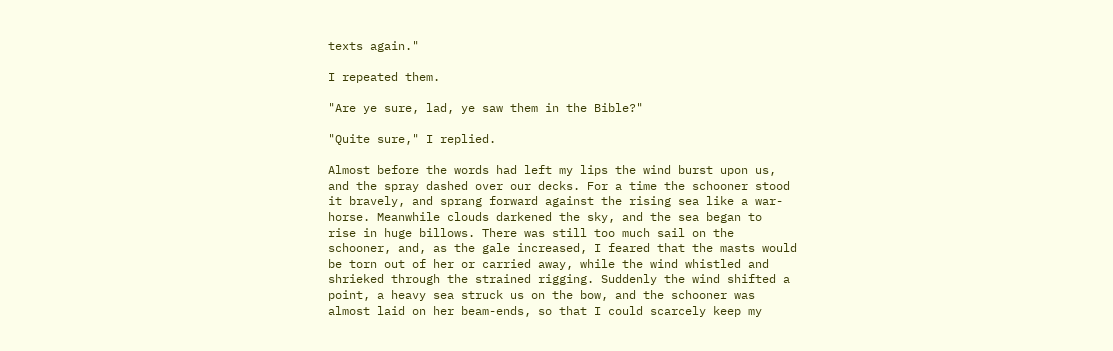texts again."

I repeated them.

"Are ye sure, lad, ye saw them in the Bible?"

"Quite sure," I replied.

Almost before the words had left my lips the wind burst upon us,
and the spray dashed over our decks. For a time the schooner stood
it bravely, and sprang forward against the rising sea like a war-
horse. Meanwhile clouds darkened the sky, and the sea began to
rise in huge billows. There was still too much sail on the
schooner, and, as the gale increased, I feared that the masts would
be torn out of her or carried away, while the wind whistled and
shrieked through the strained rigging. Suddenly the wind shifted a
point, a heavy sea struck us on the bow, and the schooner was
almost laid on her beam-ends, so that I could scarcely keep my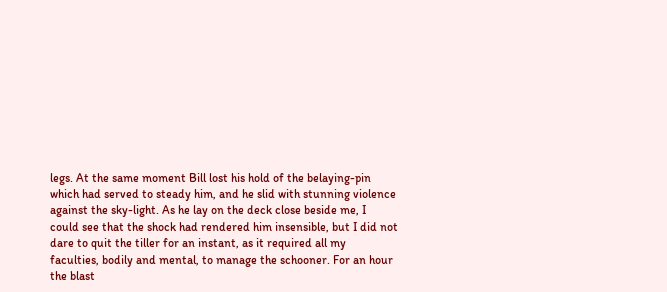legs. At the same moment Bill lost his hold of the belaying-pin
which had served to steady him, and he slid with stunning violence
against the sky-light. As he lay on the deck close beside me, I
could see that the shock had rendered him insensible, but I did not
dare to quit the tiller for an instant, as it required all my
faculties, bodily and mental, to manage the schooner. For an hour
the blast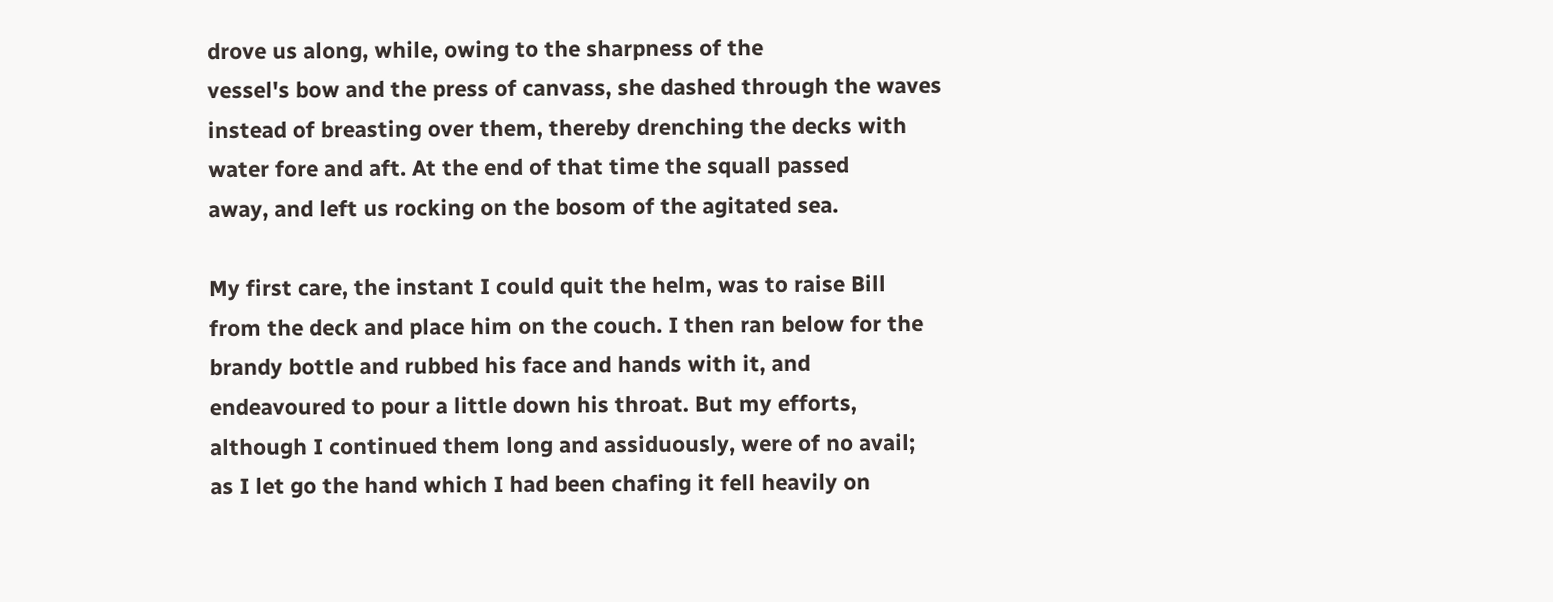drove us along, while, owing to the sharpness of the
vessel's bow and the press of canvass, she dashed through the waves
instead of breasting over them, thereby drenching the decks with
water fore and aft. At the end of that time the squall passed
away, and left us rocking on the bosom of the agitated sea.

My first care, the instant I could quit the helm, was to raise Bill
from the deck and place him on the couch. I then ran below for the
brandy bottle and rubbed his face and hands with it, and
endeavoured to pour a little down his throat. But my efforts,
although I continued them long and assiduously, were of no avail;
as I let go the hand which I had been chafing it fell heavily on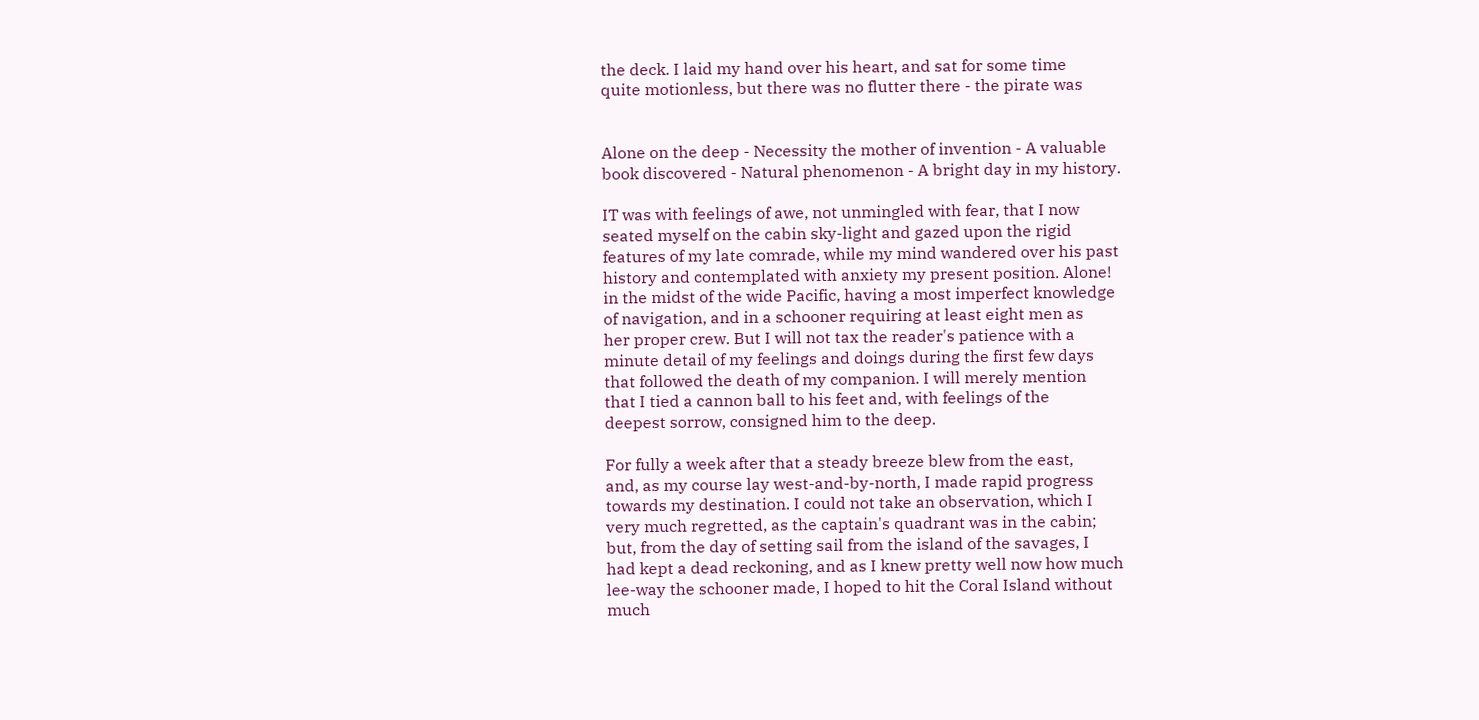the deck. I laid my hand over his heart, and sat for some time
quite motionless, but there was no flutter there - the pirate was


Alone on the deep - Necessity the mother of invention - A valuable
book discovered - Natural phenomenon - A bright day in my history.

IT was with feelings of awe, not unmingled with fear, that I now
seated myself on the cabin sky-light and gazed upon the rigid
features of my late comrade, while my mind wandered over his past
history and contemplated with anxiety my present position. Alone!
in the midst of the wide Pacific, having a most imperfect knowledge
of navigation, and in a schooner requiring at least eight men as
her proper crew. But I will not tax the reader's patience with a
minute detail of my feelings and doings during the first few days
that followed the death of my companion. I will merely mention
that I tied a cannon ball to his feet and, with feelings of the
deepest sorrow, consigned him to the deep.

For fully a week after that a steady breeze blew from the east,
and, as my course lay west-and-by-north, I made rapid progress
towards my destination. I could not take an observation, which I
very much regretted, as the captain's quadrant was in the cabin;
but, from the day of setting sail from the island of the savages, I
had kept a dead reckoning, and as I knew pretty well now how much
lee-way the schooner made, I hoped to hit the Coral Island without
much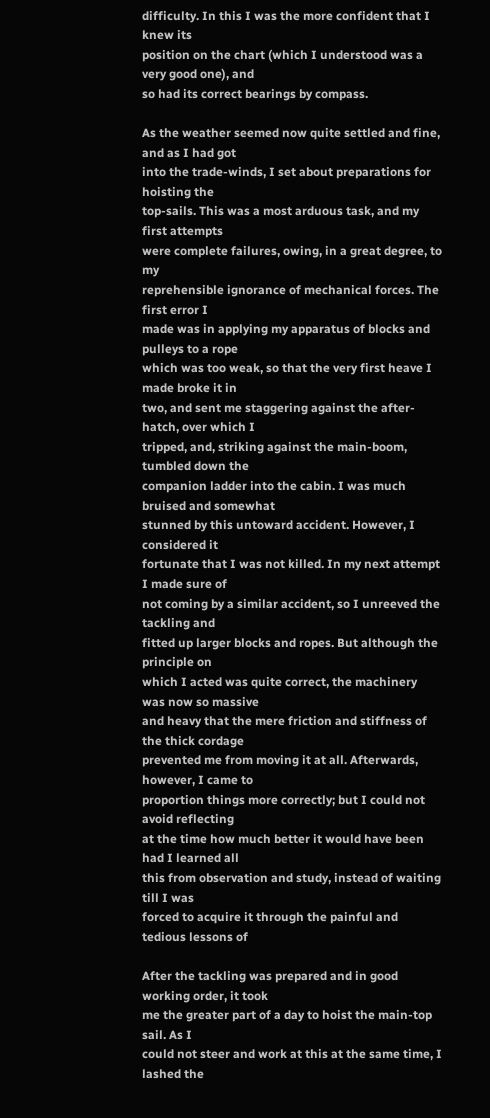difficulty. In this I was the more confident that I knew its
position on the chart (which I understood was a very good one), and
so had its correct bearings by compass.

As the weather seemed now quite settled and fine, and as I had got
into the trade-winds, I set about preparations for hoisting the
top-sails. This was a most arduous task, and my first attempts
were complete failures, owing, in a great degree, to my
reprehensible ignorance of mechanical forces. The first error I
made was in applying my apparatus of blocks and pulleys to a rope
which was too weak, so that the very first heave I made broke it in
two, and sent me staggering against the after-hatch, over which I
tripped, and, striking against the main-boom, tumbled down the
companion ladder into the cabin. I was much bruised and somewhat
stunned by this untoward accident. However, I considered it
fortunate that I was not killed. In my next attempt I made sure of
not coming by a similar accident, so I unreeved the tackling and
fitted up larger blocks and ropes. But although the principle on
which I acted was quite correct, the machinery was now so massive
and heavy that the mere friction and stiffness of the thick cordage
prevented me from moving it at all. Afterwards, however, I came to
proportion things more correctly; but I could not avoid reflecting
at the time how much better it would have been had I learned all
this from observation and study, instead of waiting till I was
forced to acquire it through the painful and tedious lessons of

After the tackling was prepared and in good working order, it took
me the greater part of a day to hoist the main-top sail. As I
could not steer and work at this at the same time, I lashed the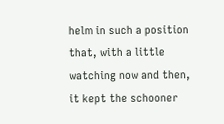helm in such a position that, with a little watching now and then,
it kept the schooner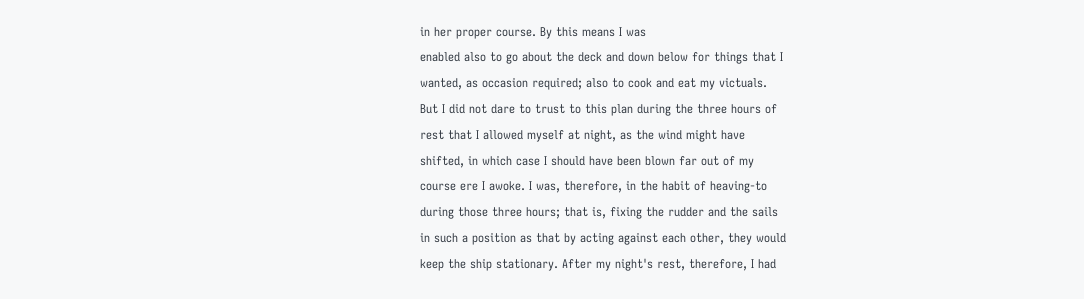in her proper course. By this means I was
enabled also to go about the deck and down below for things that I
wanted, as occasion required; also to cook and eat my victuals.
But I did not dare to trust to this plan during the three hours of
rest that I allowed myself at night, as the wind might have
shifted, in which case I should have been blown far out of my
course ere I awoke. I was, therefore, in the habit of heaving-to
during those three hours; that is, fixing the rudder and the sails
in such a position as that by acting against each other, they would
keep the ship stationary. After my night's rest, therefore, I had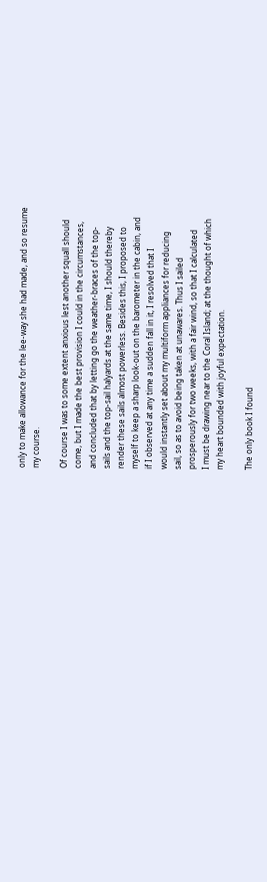only to make allowance for the lee-way she had made, and so resume
my course.

Of course I was to some extent anxious lest another squall should
come, but I made the best provision I could in the circumstances,
and concluded that by letting go the weather-braces of the top-
sails and the top-sail halyards at the same time, I should thereby
render these sails almost powerless. Besides this, I proposed to
myself to keep a sharp look-out on the barometer in the cabin, and
if I observed at any time a sudden fall in it, I resolved that I
would instantly set about my multiform appliances for reducing
sail, so as to avoid being taken at unawares. Thus I sailed
prosperously for two weeks, with a fair wind, so that I calculated
I must be drawing near to the Coral Island; at the thought of which
my heart bounded with joyful expectation.

The only book I found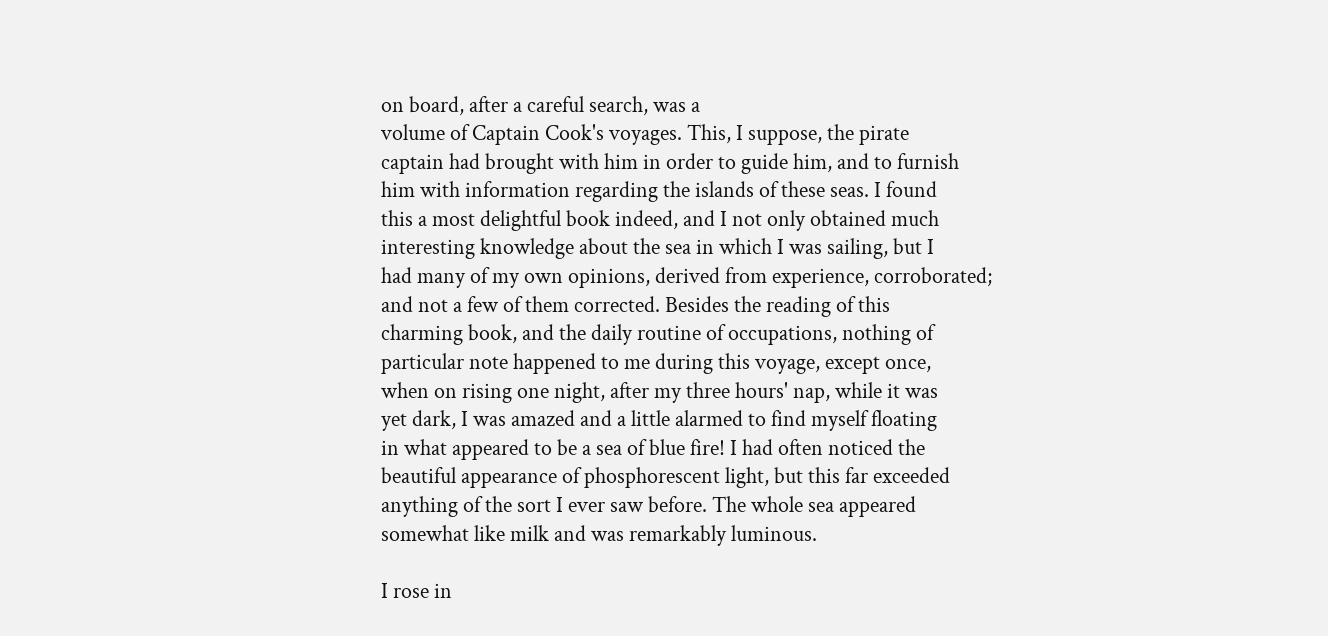on board, after a careful search, was a
volume of Captain Cook's voyages. This, I suppose, the pirate
captain had brought with him in order to guide him, and to furnish
him with information regarding the islands of these seas. I found
this a most delightful book indeed, and I not only obtained much
interesting knowledge about the sea in which I was sailing, but I
had many of my own opinions, derived from experience, corroborated;
and not a few of them corrected. Besides the reading of this
charming book, and the daily routine of occupations, nothing of
particular note happened to me during this voyage, except once,
when on rising one night, after my three hours' nap, while it was
yet dark, I was amazed and a little alarmed to find myself floating
in what appeared to be a sea of blue fire! I had often noticed the
beautiful appearance of phosphorescent light, but this far exceeded
anything of the sort I ever saw before. The whole sea appeared
somewhat like milk and was remarkably luminous.

I rose in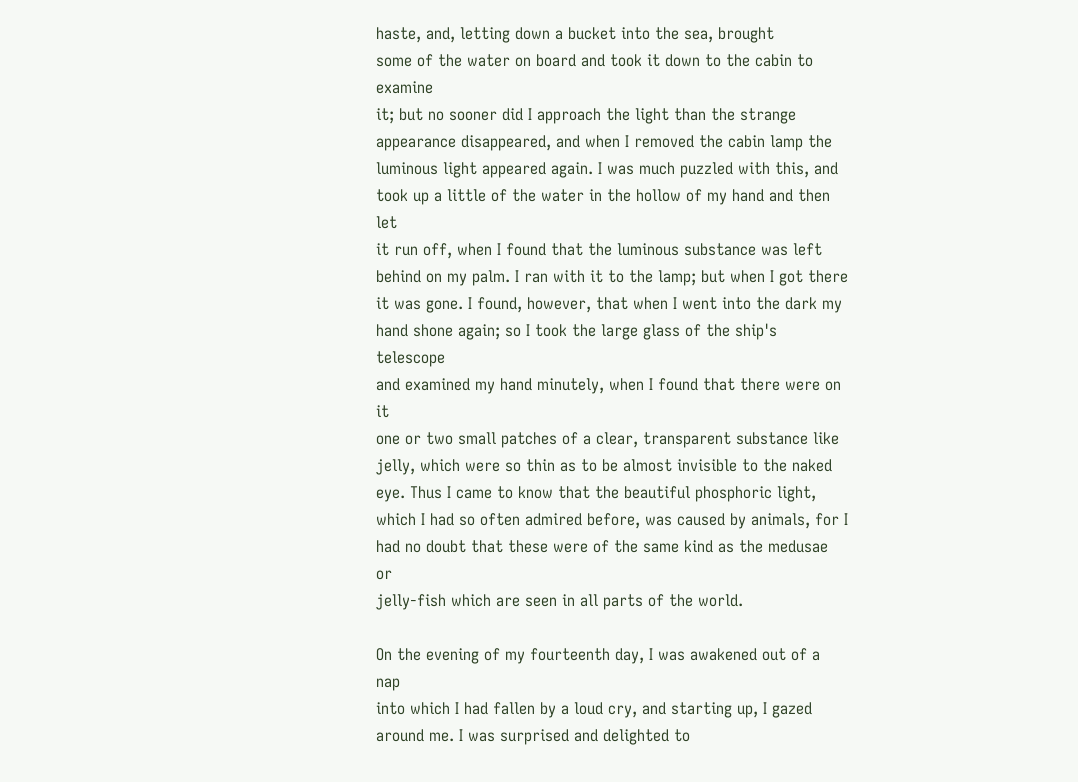haste, and, letting down a bucket into the sea, brought
some of the water on board and took it down to the cabin to examine
it; but no sooner did I approach the light than the strange
appearance disappeared, and when I removed the cabin lamp the
luminous light appeared again. I was much puzzled with this, and
took up a little of the water in the hollow of my hand and then let
it run off, when I found that the luminous substance was left
behind on my palm. I ran with it to the lamp; but when I got there
it was gone. I found, however, that when I went into the dark my
hand shone again; so I took the large glass of the ship's telescope
and examined my hand minutely, when I found that there were on it
one or two small patches of a clear, transparent substance like
jelly, which were so thin as to be almost invisible to the naked
eye. Thus I came to know that the beautiful phosphoric light,
which I had so often admired before, was caused by animals, for I
had no doubt that these were of the same kind as the medusae or
jelly-fish which are seen in all parts of the world.

On the evening of my fourteenth day, I was awakened out of a nap
into which I had fallen by a loud cry, and starting up, I gazed
around me. I was surprised and delighted to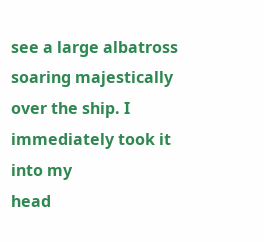see a large albatross
soaring majestically over the ship. I immediately took it into my
head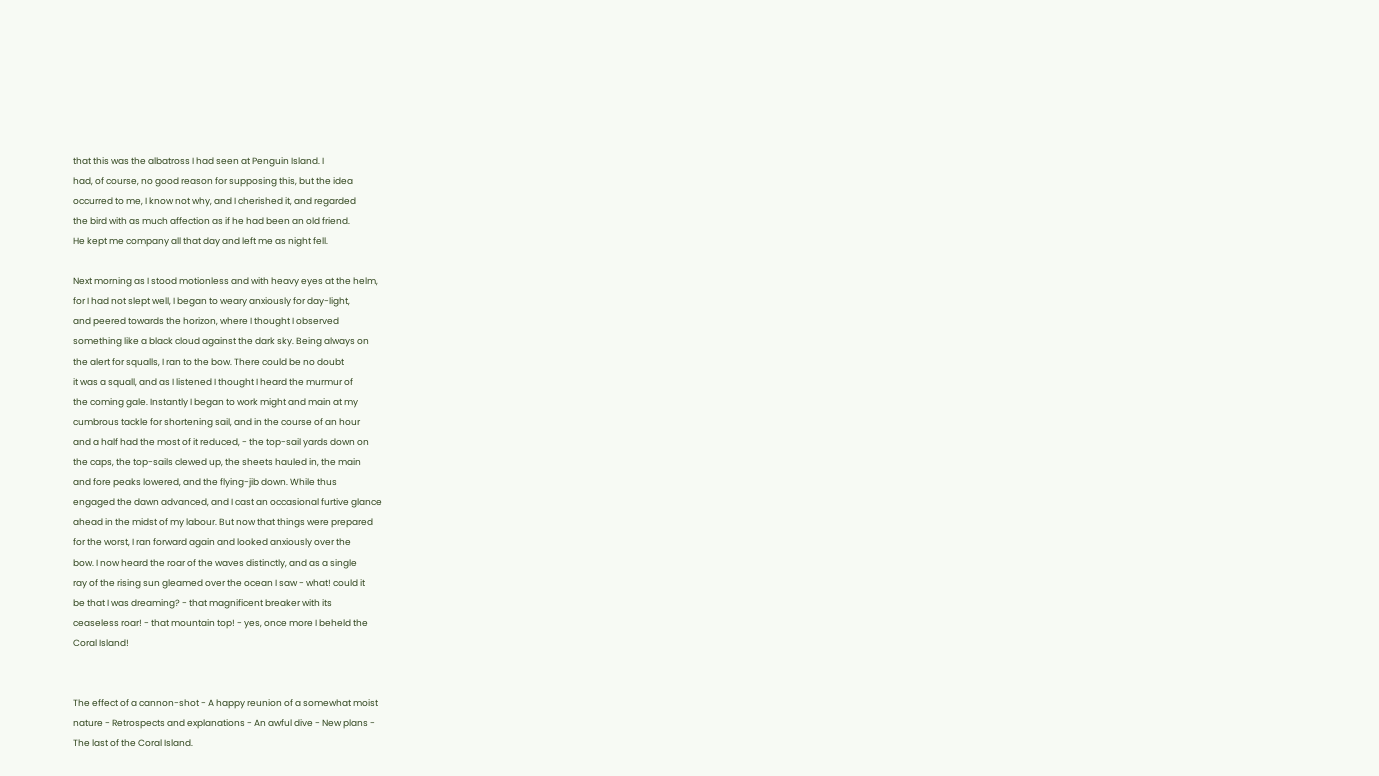that this was the albatross I had seen at Penguin Island. I
had, of course, no good reason for supposing this, but the idea
occurred to me, I know not why, and I cherished it, and regarded
the bird with as much affection as if he had been an old friend.
He kept me company all that day and left me as night fell.

Next morning as I stood motionless and with heavy eyes at the helm,
for I had not slept well, I began to weary anxiously for day-light,
and peered towards the horizon, where I thought I observed
something like a black cloud against the dark sky. Being always on
the alert for squalls, I ran to the bow. There could be no doubt
it was a squall, and as I listened I thought I heard the murmur of
the coming gale. Instantly I began to work might and main at my
cumbrous tackle for shortening sail, and in the course of an hour
and a half had the most of it reduced, - the top-sail yards down on
the caps, the top-sails clewed up, the sheets hauled in, the main
and fore peaks lowered, and the flying-jib down. While thus
engaged the dawn advanced, and I cast an occasional furtive glance
ahead in the midst of my labour. But now that things were prepared
for the worst, I ran forward again and looked anxiously over the
bow. I now heard the roar of the waves distinctly, and as a single
ray of the rising sun gleamed over the ocean I saw - what! could it
be that I was dreaming? - that magnificent breaker with its
ceaseless roar! - that mountain top! - yes, once more I beheld the
Coral Island!


The effect of a cannon-shot - A happy reunion of a somewhat moist
nature - Retrospects and explanations - An awful dive - New plans -
The last of the Coral Island.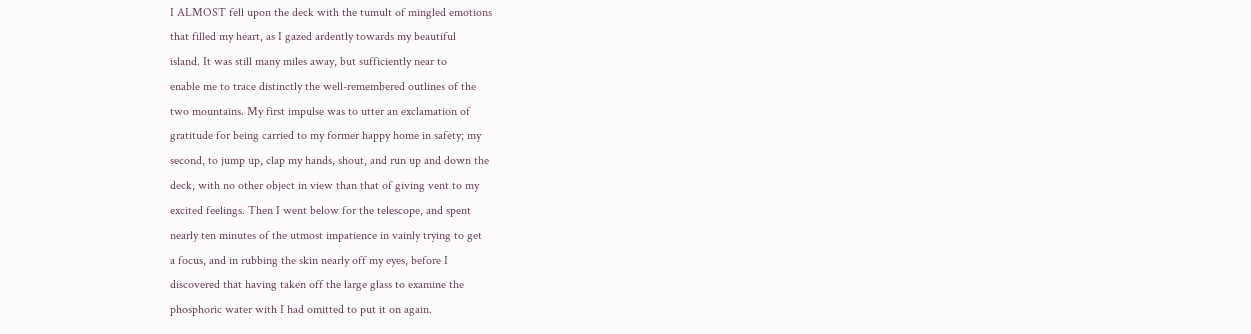I ALMOST fell upon the deck with the tumult of mingled emotions
that filled my heart, as I gazed ardently towards my beautiful
island. It was still many miles away, but sufficiently near to
enable me to trace distinctly the well-remembered outlines of the
two mountains. My first impulse was to utter an exclamation of
gratitude for being carried to my former happy home in safety; my
second, to jump up, clap my hands, shout, and run up and down the
deck, with no other object in view than that of giving vent to my
excited feelings. Then I went below for the telescope, and spent
nearly ten minutes of the utmost impatience in vainly trying to get
a focus, and in rubbing the skin nearly off my eyes, before I
discovered that having taken off the large glass to examine the
phosphoric water with I had omitted to put it on again.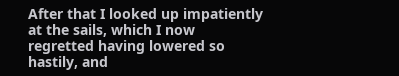After that I looked up impatiently at the sails, which I now
regretted having lowered so hastily, and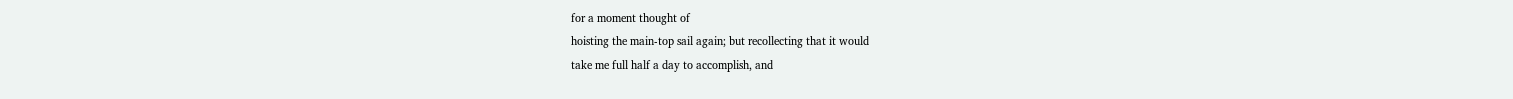for a moment thought of
hoisting the main-top sail again; but recollecting that it would
take me full half a day to accomplish, and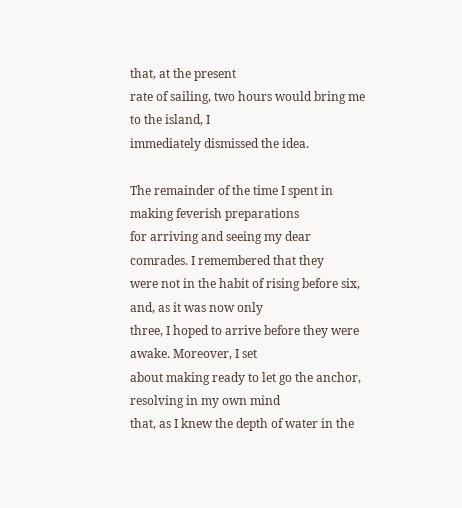that, at the present
rate of sailing, two hours would bring me to the island, I
immediately dismissed the idea.

The remainder of the time I spent in making feverish preparations
for arriving and seeing my dear comrades. I remembered that they
were not in the habit of rising before six, and, as it was now only
three, I hoped to arrive before they were awake. Moreover, I set
about making ready to let go the anchor, resolving in my own mind
that, as I knew the depth of water in the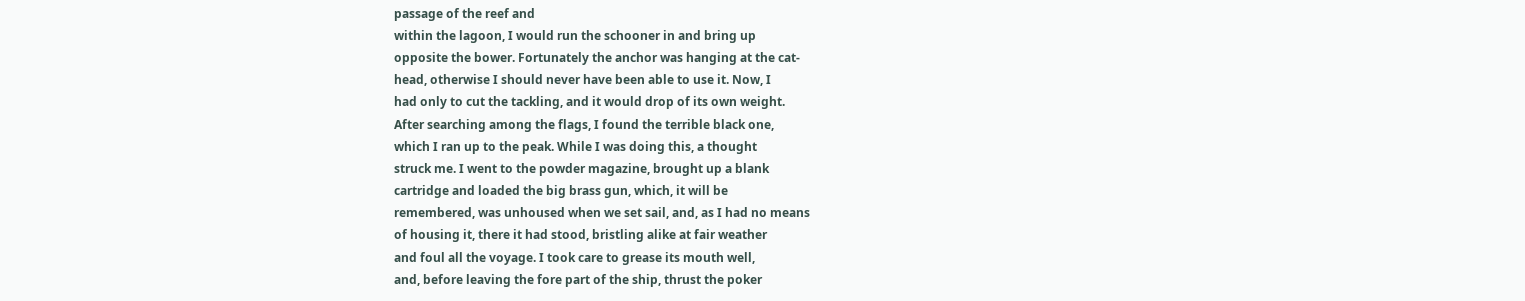passage of the reef and
within the lagoon, I would run the schooner in and bring up
opposite the bower. Fortunately the anchor was hanging at the cat-
head, otherwise I should never have been able to use it. Now, I
had only to cut the tackling, and it would drop of its own weight.
After searching among the flags, I found the terrible black one,
which I ran up to the peak. While I was doing this, a thought
struck me. I went to the powder magazine, brought up a blank
cartridge and loaded the big brass gun, which, it will be
remembered, was unhoused when we set sail, and, as I had no means
of housing it, there it had stood, bristling alike at fair weather
and foul all the voyage. I took care to grease its mouth well,
and, before leaving the fore part of the ship, thrust the poker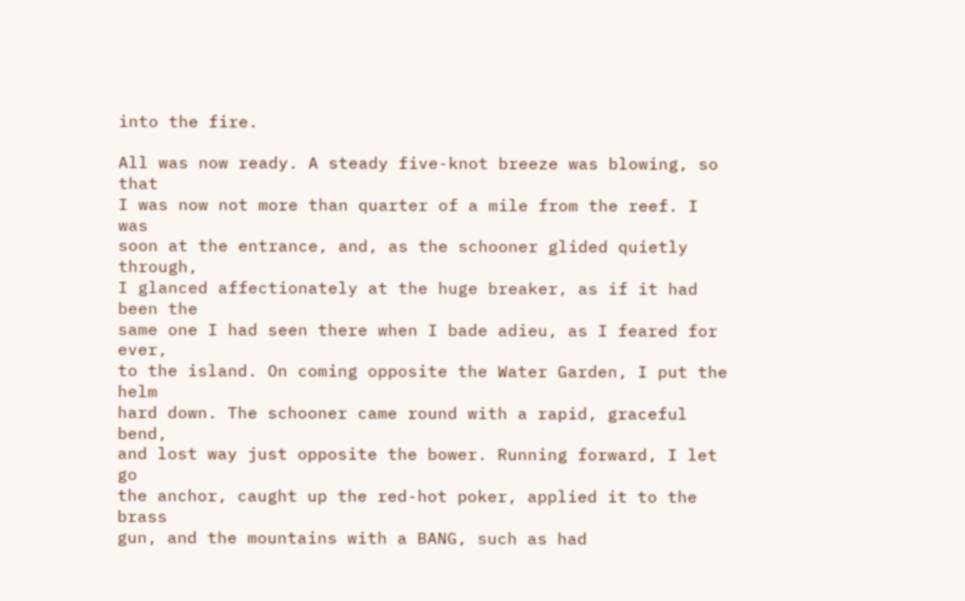into the fire.

All was now ready. A steady five-knot breeze was blowing, so that
I was now not more than quarter of a mile from the reef. I was
soon at the entrance, and, as the schooner glided quietly through,
I glanced affectionately at the huge breaker, as if it had been the
same one I had seen there when I bade adieu, as I feared for ever,
to the island. On coming opposite the Water Garden, I put the helm
hard down. The schooner came round with a rapid, graceful bend,
and lost way just opposite the bower. Running forward, I let go
the anchor, caught up the red-hot poker, applied it to the brass
gun, and the mountains with a BANG, such as had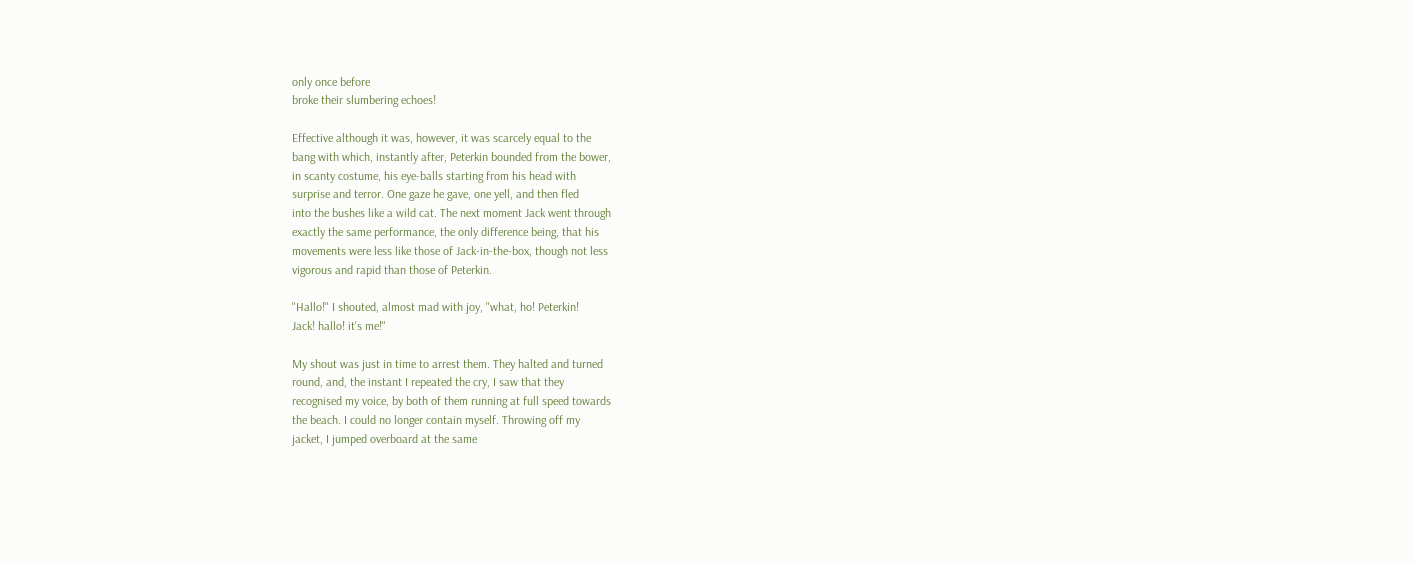only once before
broke their slumbering echoes!

Effective although it was, however, it was scarcely equal to the
bang with which, instantly after, Peterkin bounded from the bower,
in scanty costume, his eye-balls starting from his head with
surprise and terror. One gaze he gave, one yell, and then fled
into the bushes like a wild cat. The next moment Jack went through
exactly the same performance, the only difference being, that his
movements were less like those of Jack-in-the-box, though not less
vigorous and rapid than those of Peterkin.

"Hallo!" I shouted, almost mad with joy, "what, ho! Peterkin!
Jack! hallo! it's me!"

My shout was just in time to arrest them. They halted and turned
round, and, the instant I repeated the cry, I saw that they
recognised my voice, by both of them running at full speed towards
the beach. I could no longer contain myself. Throwing off my
jacket, I jumped overboard at the same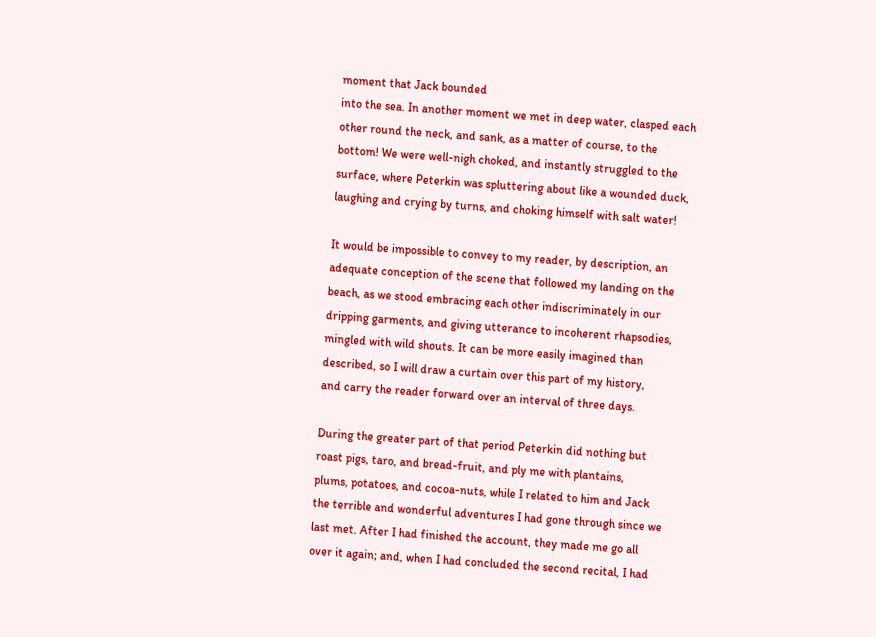moment that Jack bounded
into the sea. In another moment we met in deep water, clasped each
other round the neck, and sank, as a matter of course, to the
bottom! We were well-nigh choked, and instantly struggled to the
surface, where Peterkin was spluttering about like a wounded duck,
laughing and crying by turns, and choking himself with salt water!

It would be impossible to convey to my reader, by description, an
adequate conception of the scene that followed my landing on the
beach, as we stood embracing each other indiscriminately in our
dripping garments, and giving utterance to incoherent rhapsodies,
mingled with wild shouts. It can be more easily imagined than
described, so I will draw a curtain over this part of my history,
and carry the reader forward over an interval of three days.

During the greater part of that period Peterkin did nothing but
roast pigs, taro, and bread-fruit, and ply me with plantains,
plums, potatoes, and cocoa-nuts, while I related to him and Jack
the terrible and wonderful adventures I had gone through since we
last met. After I had finished the account, they made me go all
over it again; and, when I had concluded the second recital, I had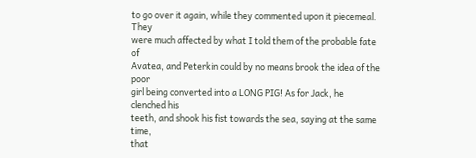to go over it again, while they commented upon it piecemeal. They
were much affected by what I told them of the probable fate of
Avatea, and Peterkin could by no means brook the idea of the poor
girl being converted into a LONG PIG! As for Jack, he clenched his
teeth, and shook his fist towards the sea, saying at the same time,
that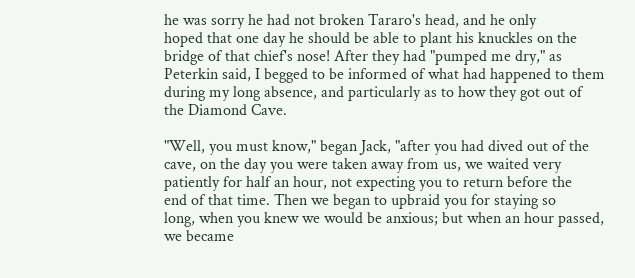he was sorry he had not broken Tararo's head, and he only
hoped that one day he should be able to plant his knuckles on the
bridge of that chief's nose! After they had "pumped me dry," as
Peterkin said, I begged to be informed of what had happened to them
during my long absence, and particularly as to how they got out of
the Diamond Cave.

"Well, you must know," began Jack, "after you had dived out of the
cave, on the day you were taken away from us, we waited very
patiently for half an hour, not expecting you to return before the
end of that time. Then we began to upbraid you for staying so
long, when you knew we would be anxious; but when an hour passed,
we became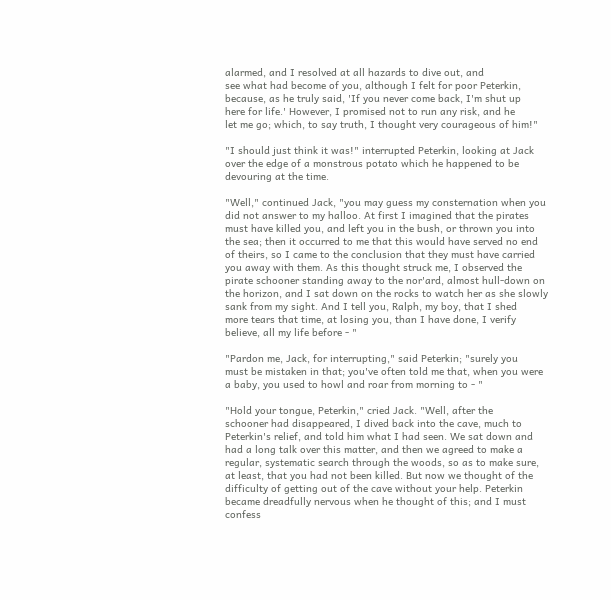alarmed, and I resolved at all hazards to dive out, and
see what had become of you, although I felt for poor Peterkin,
because, as he truly said, 'If you never come back, I'm shut up
here for life.' However, I promised not to run any risk, and he
let me go; which, to say truth, I thought very courageous of him!"

"I should just think it was!" interrupted Peterkin, looking at Jack
over the edge of a monstrous potato which he happened to be
devouring at the time.

"Well," continued Jack, "you may guess my consternation when you
did not answer to my halloo. At first I imagined that the pirates
must have killed you, and left you in the bush, or thrown you into
the sea; then it occurred to me that this would have served no end
of theirs, so I came to the conclusion that they must have carried
you away with them. As this thought struck me, I observed the
pirate schooner standing away to the nor'ard, almost hull-down on
the horizon, and I sat down on the rocks to watch her as she slowly
sank from my sight. And I tell you, Ralph, my boy, that I shed
more tears that time, at losing you, than I have done, I verify
believe, all my life before - "

"Pardon me, Jack, for interrupting," said Peterkin; "surely you
must be mistaken in that; you've often told me that, when you were
a baby, you used to howl and roar from morning to - "

"Hold your tongue, Peterkin," cried Jack. "Well, after the
schooner had disappeared, I dived back into the cave, much to
Peterkin's relief, and told him what I had seen. We sat down and
had a long talk over this matter, and then we agreed to make a
regular, systematic search through the woods, so as to make sure,
at least, that you had not been killed. But now we thought of the
difficulty of getting out of the cave without your help. Peterkin
became dreadfully nervous when he thought of this; and I must
confess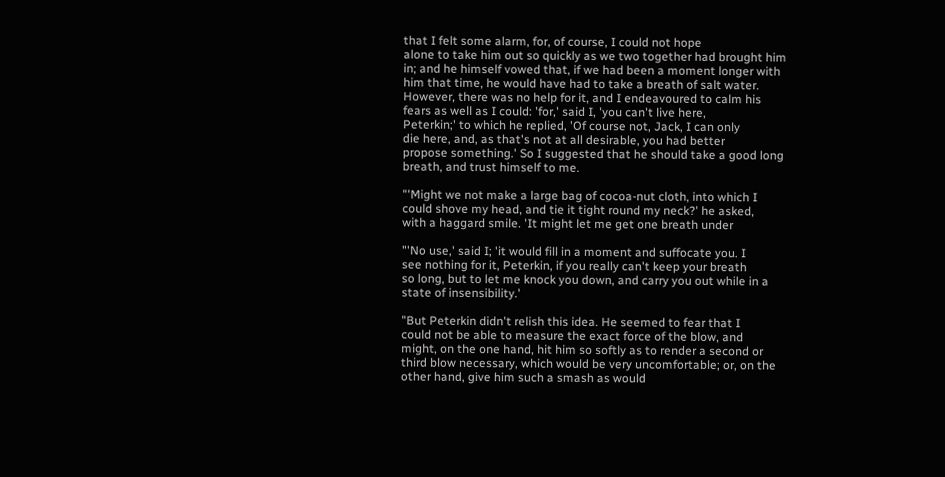that I felt some alarm, for, of course, I could not hope
alone to take him out so quickly as we two together had brought him
in; and he himself vowed that, if we had been a moment longer with
him that time, he would have had to take a breath of salt water.
However, there was no help for it, and I endeavoured to calm his
fears as well as I could: 'for,' said I, 'you can't live here,
Peterkin;' to which he replied, 'Of course not, Jack, I can only
die here, and, as that's not at all desirable, you had better
propose something.' So I suggested that he should take a good long
breath, and trust himself to me.

"'Might we not make a large bag of cocoa-nut cloth, into which I
could shove my head, and tie it tight round my neck?' he asked,
with a haggard smile. 'It might let me get one breath under

"'No use,' said I; 'it would fill in a moment and suffocate you. I
see nothing for it, Peterkin, if you really can't keep your breath
so long, but to let me knock you down, and carry you out while in a
state of insensibility.'

"But Peterkin didn't relish this idea. He seemed to fear that I
could not be able to measure the exact force of the blow, and
might, on the one hand, hit him so softly as to render a second or
third blow necessary, which would be very uncomfortable; or, on the
other hand, give him such a smash as would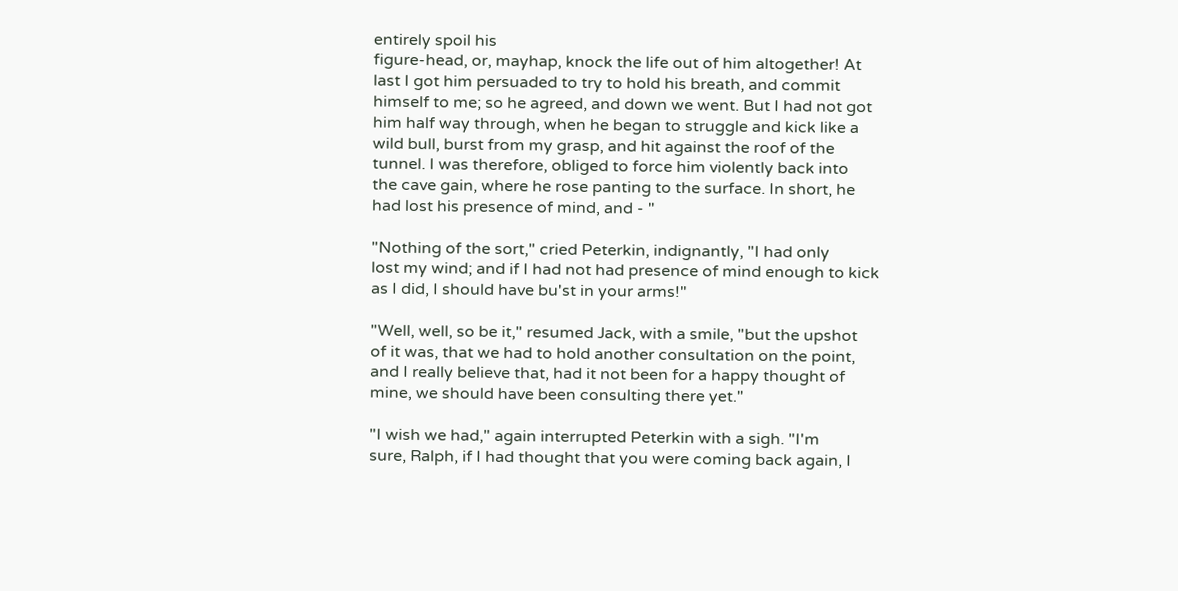entirely spoil his
figure-head, or, mayhap, knock the life out of him altogether! At
last I got him persuaded to try to hold his breath, and commit
himself to me; so he agreed, and down we went. But I had not got
him half way through, when he began to struggle and kick like a
wild bull, burst from my grasp, and hit against the roof of the
tunnel. I was therefore, obliged to force him violently back into
the cave gain, where he rose panting to the surface. In short, he
had lost his presence of mind, and - "

"Nothing of the sort," cried Peterkin, indignantly, "I had only
lost my wind; and if I had not had presence of mind enough to kick
as I did, I should have bu'st in your arms!"

"Well, well, so be it," resumed Jack, with a smile, "but the upshot
of it was, that we had to hold another consultation on the point,
and I really believe that, had it not been for a happy thought of
mine, we should have been consulting there yet."

"I wish we had," again interrupted Peterkin with a sigh. "I'm
sure, Ralph, if I had thought that you were coming back again, I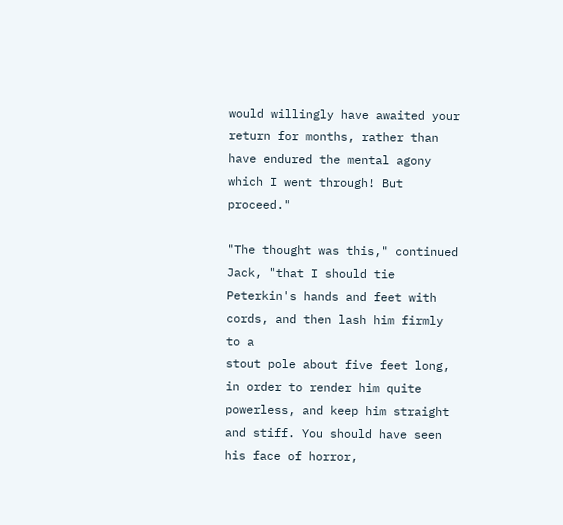would willingly have awaited your return for months, rather than
have endured the mental agony which I went through! But proceed."

"The thought was this," continued Jack, "that I should tie
Peterkin's hands and feet with cords, and then lash him firmly to a
stout pole about five feet long, in order to render him quite
powerless, and keep him straight and stiff. You should have seen
his face of horror,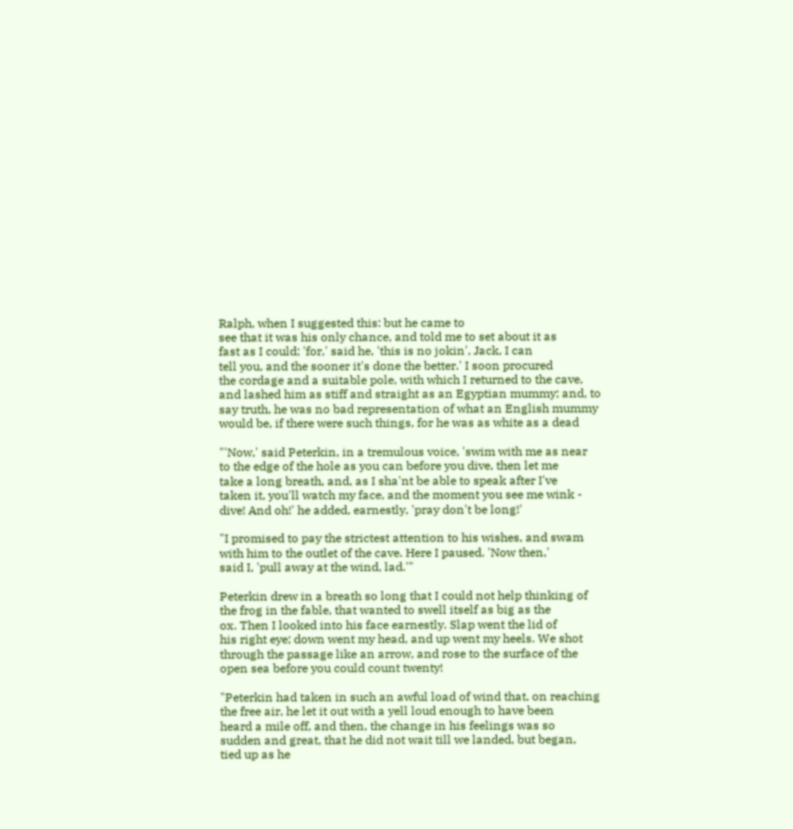Ralph, when I suggested this: but he came to
see that it was his only chance, and told me to set about it as
fast as I could; 'for,' said he, 'this is no jokin', Jack, I can
tell you, and the sooner it's done the better.' I soon procured
the cordage and a suitable pole, with which I returned to the cave,
and lashed him as stiff and straight as an Egyptian mummy; and, to
say truth, he was no bad representation of what an English mummy
would be, if there were such things, for he was as white as a dead

"'Now,' said Peterkin, in a tremulous voice, 'swim with me as near
to the edge of the hole as you can before you dive, then let me
take a long breath, and, as I sha'nt be able to speak after I've
taken it, you'll watch my face, and the moment you see me wink -
dive! And oh!' he added, earnestly, 'pray don't be long!'

"I promised to pay the strictest attention to his wishes, and swam
with him to the outlet of the cave. Here I paused. 'Now then,'
said I, 'pull away at the wind, lad.'"

Peterkin drew in a breath so long that I could not help thinking of
the frog in the fable, that wanted to swell itself as big as the
ox. Then I looked into his face earnestly. Slap went the lid of
his right eye; down went my head, and up went my heels. We shot
through the passage like an arrow, and rose to the surface of the
open sea before you could count twenty!

"Peterkin had taken in such an awful load of wind that, on reaching
the free air, he let it out with a yell loud enough to have been
heard a mile off, and then, the change in his feelings was so
sudden and great, that he did not wait till we landed, but began,
tied up as he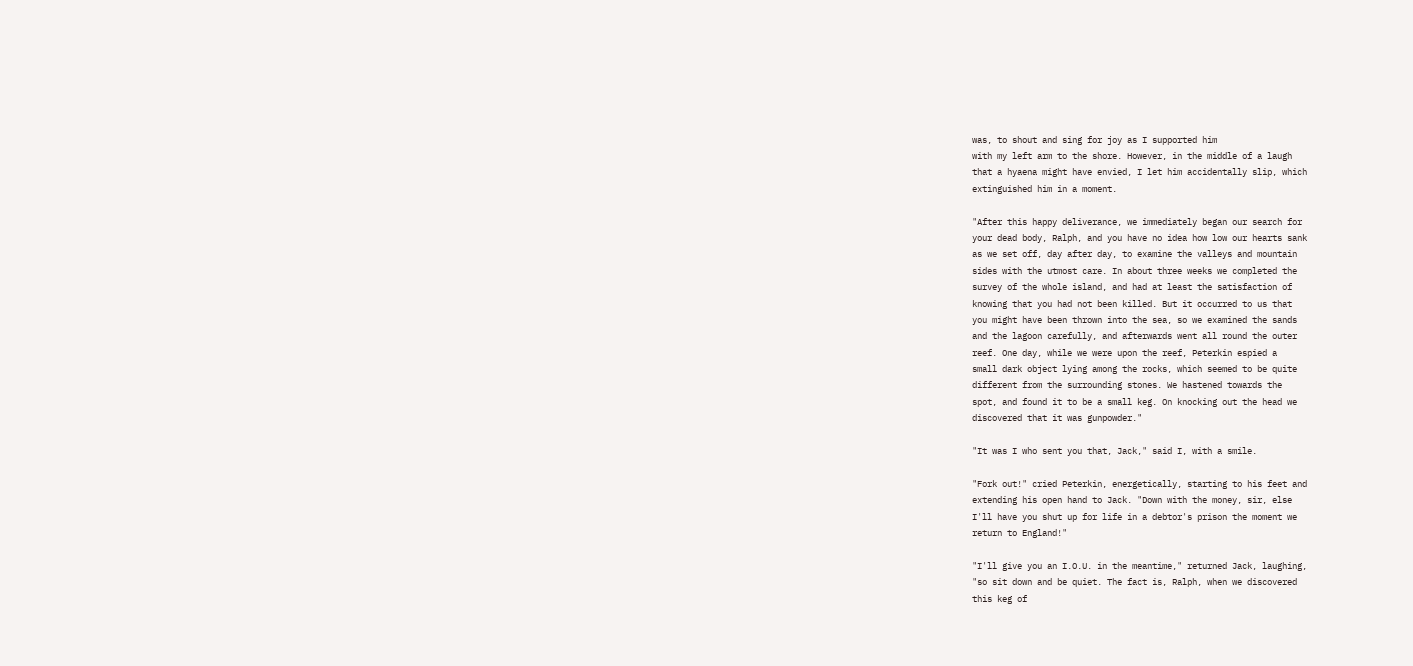was, to shout and sing for joy as I supported him
with my left arm to the shore. However, in the middle of a laugh
that a hyaena might have envied, I let him accidentally slip, which
extinguished him in a moment.

"After this happy deliverance, we immediately began our search for
your dead body, Ralph, and you have no idea how low our hearts sank
as we set off, day after day, to examine the valleys and mountain
sides with the utmost care. In about three weeks we completed the
survey of the whole island, and had at least the satisfaction of
knowing that you had not been killed. But it occurred to us that
you might have been thrown into the sea, so we examined the sands
and the lagoon carefully, and afterwards went all round the outer
reef. One day, while we were upon the reef, Peterkin espied a
small dark object lying among the rocks, which seemed to be quite
different from the surrounding stones. We hastened towards the
spot, and found it to be a small keg. On knocking out the head we
discovered that it was gunpowder."

"It was I who sent you that, Jack," said I, with a smile.

"Fork out!" cried Peterkin, energetically, starting to his feet and
extending his open hand to Jack. "Down with the money, sir, else
I'll have you shut up for life in a debtor's prison the moment we
return to England!"

"I'll give you an I.O.U. in the meantime," returned Jack, laughing,
"so sit down and be quiet. The fact is, Ralph, when we discovered
this keg of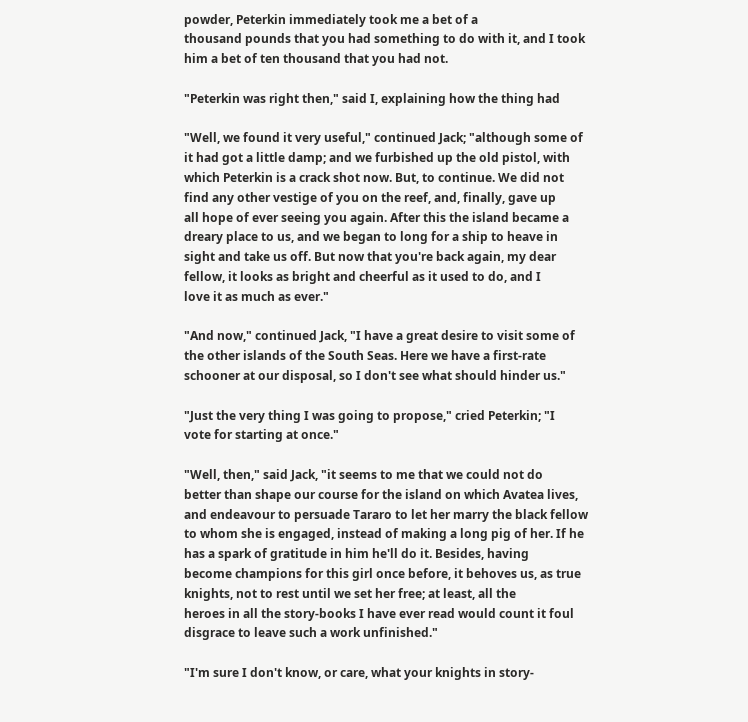powder, Peterkin immediately took me a bet of a
thousand pounds that you had something to do with it, and I took
him a bet of ten thousand that you had not.

"Peterkin was right then," said I, explaining how the thing had

"Well, we found it very useful," continued Jack; "although some of
it had got a little damp; and we furbished up the old pistol, with
which Peterkin is a crack shot now. But, to continue. We did not
find any other vestige of you on the reef, and, finally, gave up
all hope of ever seeing you again. After this the island became a
dreary place to us, and we began to long for a ship to heave in
sight and take us off. But now that you're back again, my dear
fellow, it looks as bright and cheerful as it used to do, and I
love it as much as ever."

"And now," continued Jack, "I have a great desire to visit some of
the other islands of the South Seas. Here we have a first-rate
schooner at our disposal, so I don't see what should hinder us."

"Just the very thing I was going to propose," cried Peterkin; "I
vote for starting at once."

"Well, then," said Jack, "it seems to me that we could not do
better than shape our course for the island on which Avatea lives,
and endeavour to persuade Tararo to let her marry the black fellow
to whom she is engaged, instead of making a long pig of her. If he
has a spark of gratitude in him he'll do it. Besides, having
become champions for this girl once before, it behoves us, as true
knights, not to rest until we set her free; at least, all the
heroes in all the story-books I have ever read would count it foul
disgrace to leave such a work unfinished."

"I'm sure I don't know, or care, what your knights in story-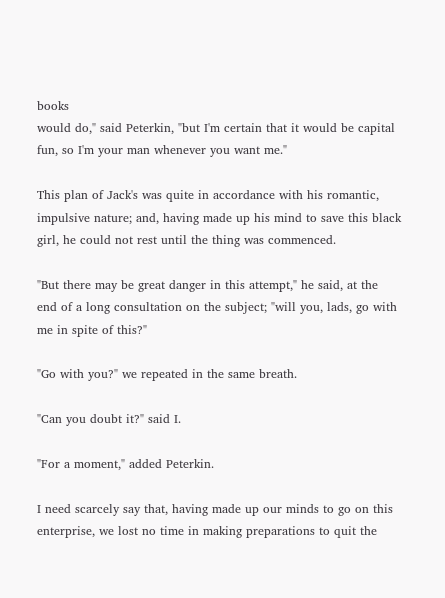books
would do," said Peterkin, "but I'm certain that it would be capital
fun, so I'm your man whenever you want me."

This plan of Jack's was quite in accordance with his romantic,
impulsive nature; and, having made up his mind to save this black
girl, he could not rest until the thing was commenced.

"But there may be great danger in this attempt," he said, at the
end of a long consultation on the subject; "will you, lads, go with
me in spite of this?"

"Go with you?" we repeated in the same breath.

"Can you doubt it?" said I.

"For a moment," added Peterkin.

I need scarcely say that, having made up our minds to go on this
enterprise, we lost no time in making preparations to quit the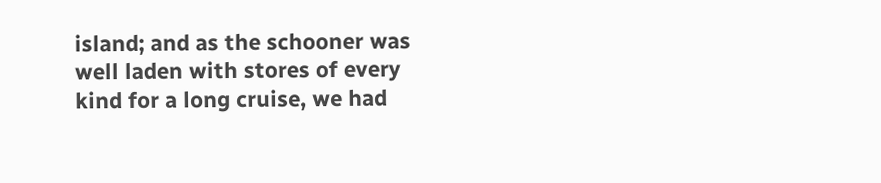island; and as the schooner was well laden with stores of every
kind for a long cruise, we had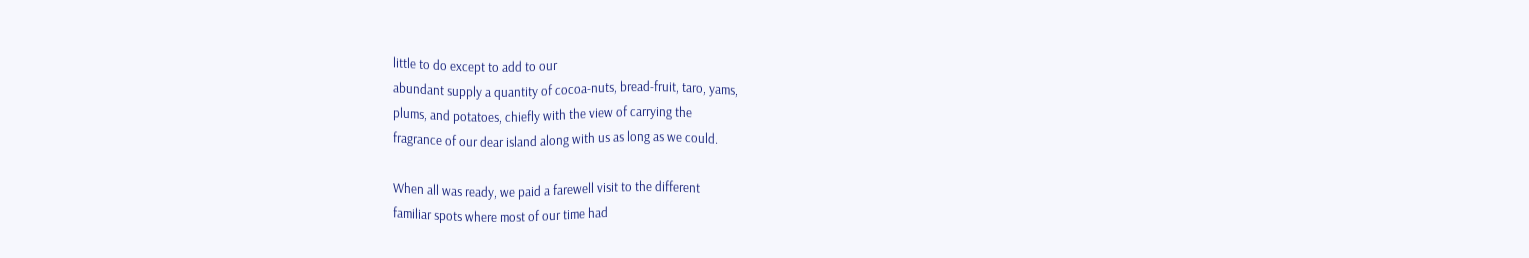little to do except to add to our
abundant supply a quantity of cocoa-nuts, bread-fruit, taro, yams,
plums, and potatoes, chiefly with the view of carrying the
fragrance of our dear island along with us as long as we could.

When all was ready, we paid a farewell visit to the different
familiar spots where most of our time had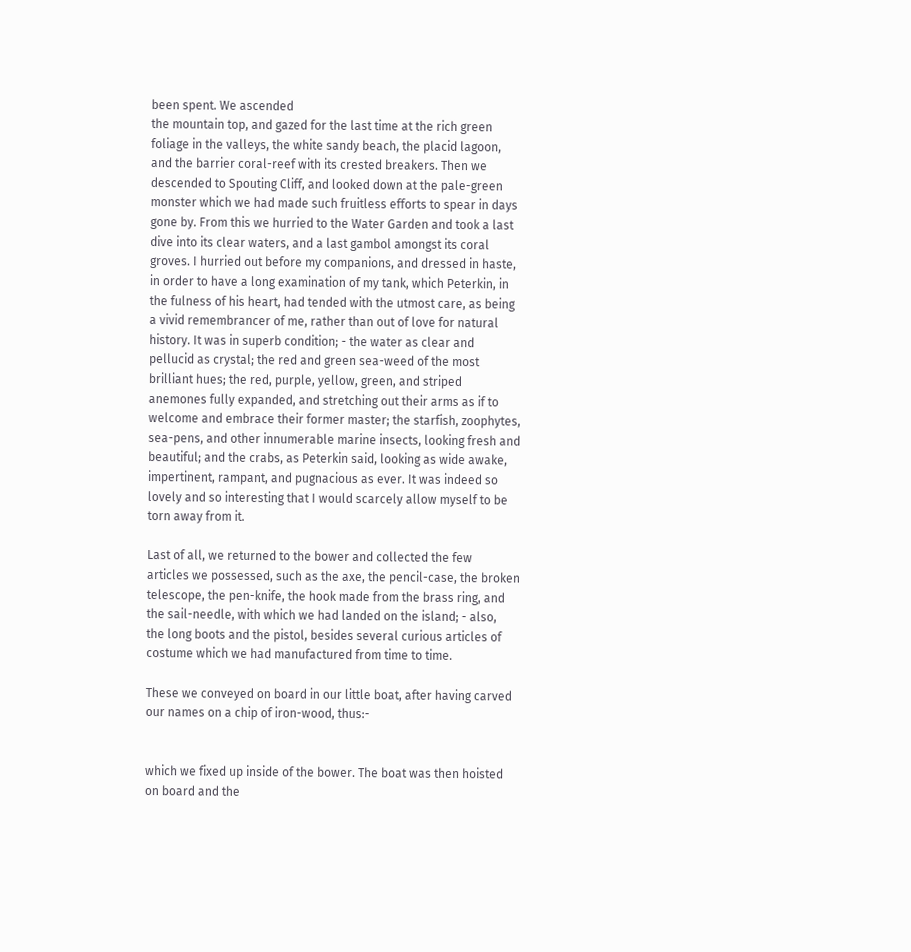been spent. We ascended
the mountain top, and gazed for the last time at the rich green
foliage in the valleys, the white sandy beach, the placid lagoon,
and the barrier coral-reef with its crested breakers. Then we
descended to Spouting Cliff, and looked down at the pale-green
monster which we had made such fruitless efforts to spear in days
gone by. From this we hurried to the Water Garden and took a last
dive into its clear waters, and a last gambol amongst its coral
groves. I hurried out before my companions, and dressed in haste,
in order to have a long examination of my tank, which Peterkin, in
the fulness of his heart, had tended with the utmost care, as being
a vivid remembrancer of me, rather than out of love for natural
history. It was in superb condition; - the water as clear and
pellucid as crystal; the red and green sea-weed of the most
brilliant hues; the red, purple, yellow, green, and striped
anemones fully expanded, and stretching out their arms as if to
welcome and embrace their former master; the starfish, zoophytes,
sea-pens, and other innumerable marine insects, looking fresh and
beautiful; and the crabs, as Peterkin said, looking as wide awake,
impertinent, rampant, and pugnacious as ever. It was indeed so
lovely and so interesting that I would scarcely allow myself to be
torn away from it.

Last of all, we returned to the bower and collected the few
articles we possessed, such as the axe, the pencil-case, the broken
telescope, the pen-knife, the hook made from the brass ring, and
the sail-needle, with which we had landed on the island; - also,
the long boots and the pistol, besides several curious articles of
costume which we had manufactured from time to time.

These we conveyed on board in our little boat, after having carved
our names on a chip of iron-wood, thus:-


which we fixed up inside of the bower. The boat was then hoisted
on board and the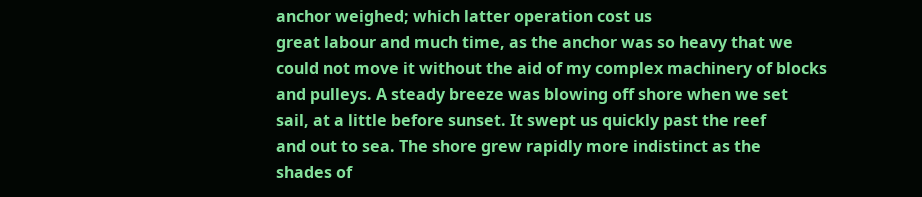anchor weighed; which latter operation cost us
great labour and much time, as the anchor was so heavy that we
could not move it without the aid of my complex machinery of blocks
and pulleys. A steady breeze was blowing off shore when we set
sail, at a little before sunset. It swept us quickly past the reef
and out to sea. The shore grew rapidly more indistinct as the
shades of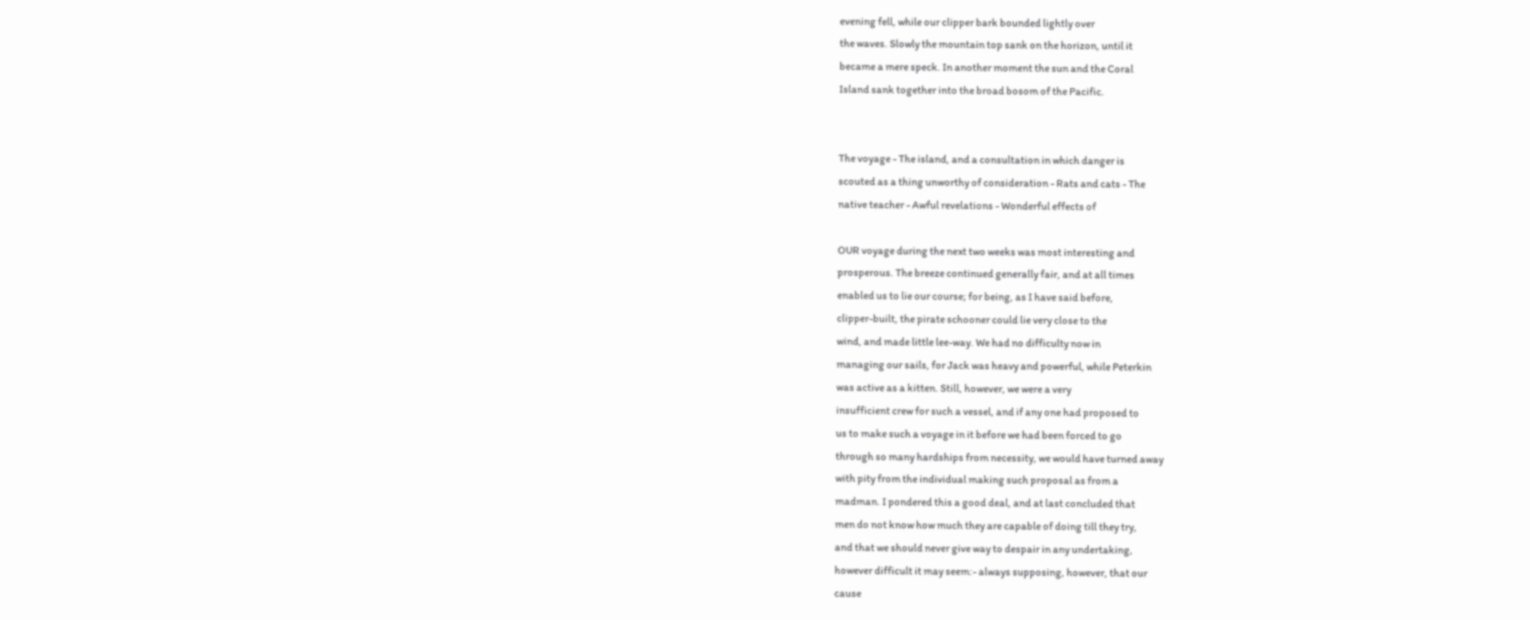evening fell, while our clipper bark bounded lightly over
the waves. Slowly the mountain top sank on the horizon, until it
became a mere speck. In another moment the sun and the Coral
Island sank together into the broad bosom of the Pacific.


The voyage - The island, and a consultation in which danger is
scouted as a thing unworthy of consideration - Rats and cats - The
native teacher - Awful revelations - Wonderful effects of

OUR voyage during the next two weeks was most interesting and
prosperous. The breeze continued generally fair, and at all times
enabled us to lie our course; for being, as I have said before,
clipper-built, the pirate schooner could lie very close to the
wind, and made little lee-way. We had no difficulty now in
managing our sails, for Jack was heavy and powerful, while Peterkin
was active as a kitten. Still, however, we were a very
insufficient crew for such a vessel, and if any one had proposed to
us to make such a voyage in it before we had been forced to go
through so many hardships from necessity, we would have turned away
with pity from the individual making such proposal as from a
madman. I pondered this a good deal, and at last concluded that
men do not know how much they are capable of doing till they try,
and that we should never give way to despair in any undertaking,
however difficult it may seem:- always supposing, however, that our
cause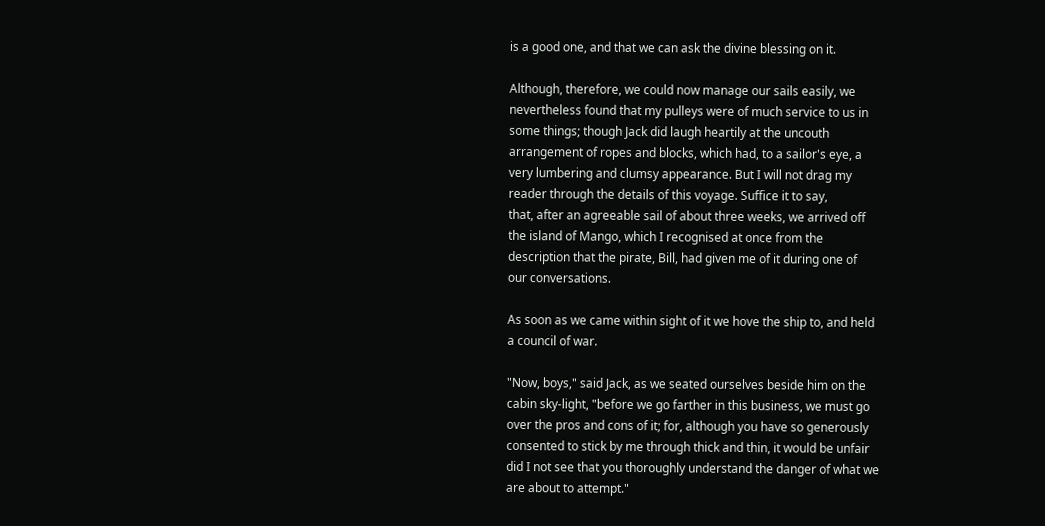is a good one, and that we can ask the divine blessing on it.

Although, therefore, we could now manage our sails easily, we
nevertheless found that my pulleys were of much service to us in
some things; though Jack did laugh heartily at the uncouth
arrangement of ropes and blocks, which had, to a sailor's eye, a
very lumbering and clumsy appearance. But I will not drag my
reader through the details of this voyage. Suffice it to say,
that, after an agreeable sail of about three weeks, we arrived off
the island of Mango, which I recognised at once from the
description that the pirate, Bill, had given me of it during one of
our conversations.

As soon as we came within sight of it we hove the ship to, and held
a council of war.

"Now, boys," said Jack, as we seated ourselves beside him on the
cabin sky-light, "before we go farther in this business, we must go
over the pros and cons of it; for, although you have so generously
consented to stick by me through thick and thin, it would be unfair
did I not see that you thoroughly understand the danger of what we
are about to attempt."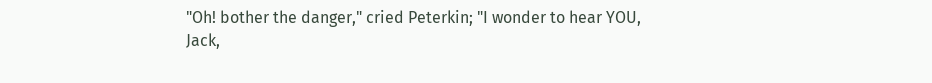"Oh! bother the danger," cried Peterkin; "I wonder to hear YOU,
Jack,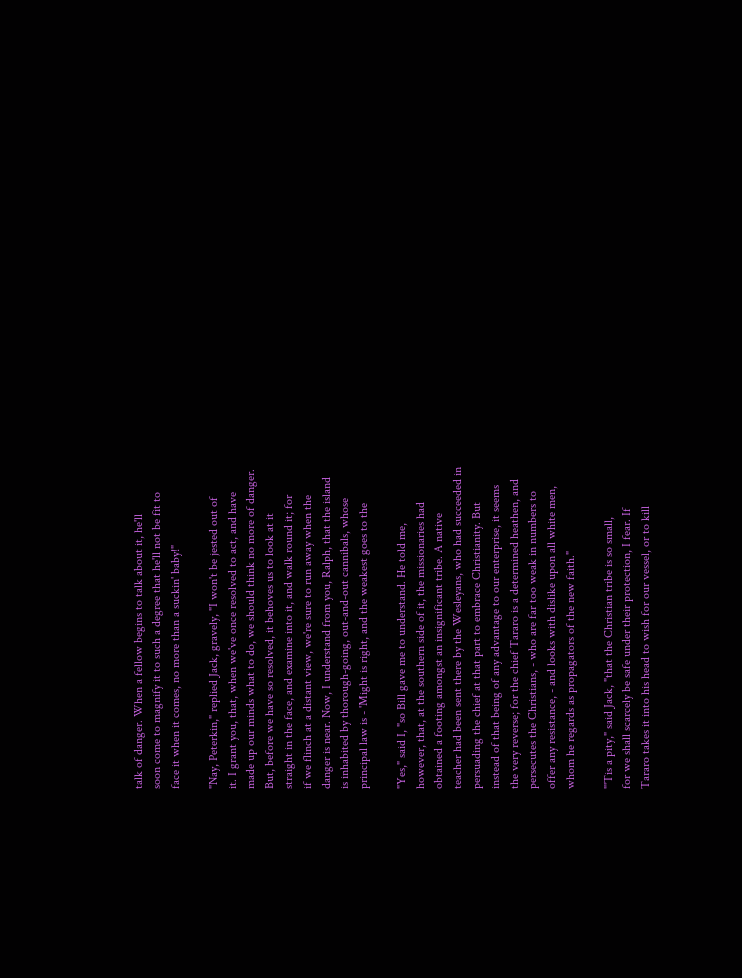talk of danger. When a fellow begins to talk about it, he'll
soon come to magnify it to such a degree that he'll not be fit to
face it when it comes, no more than a suckin' baby!"

"Nay, Peterkin," replied Jack, gravely, "I won't be jested out of
it. I grant you, that, when we've once resolved to act, and have
made up our minds what to do, we should think no more of danger.
But, before we have so resolved, it behoves us to look at it
straight in the face, and examine into it, and walk round it; for
if we flinch at a distant view, we're sure to run away when the
danger is near. Now, I understand from you, Ralph, that the island
is inhabited by thorough-going, out-and-out cannibals, whose
principal law is - 'Might is right, and the weakest goes to the

"Yes," said I, "so Bill gave me to understand. He told me,
however, that, at the southern side of it, the missionaries had
obtained a footing amongst an insignificant tribe. A native
teacher had been sent there by the Wesleyans, who had succeeded in
persuading the chief at that part to embrace Christianity. But
instead of that being of any advantage to our enterprise, it seems
the very reverse; for the chief Tararo is a determined heathen, and
persecutes the Christians, - who are far too weak in numbers to
offer any resistance, - and looks with dislike upon all white men,
whom he regards as propagators of the new faith."

"'Tis a pity," said Jack, "that the Christian tribe is so small,
for we shall scarcely be safe under their protection, I fear. If
Tararo takes it into his head to wish for our vessel, or to kill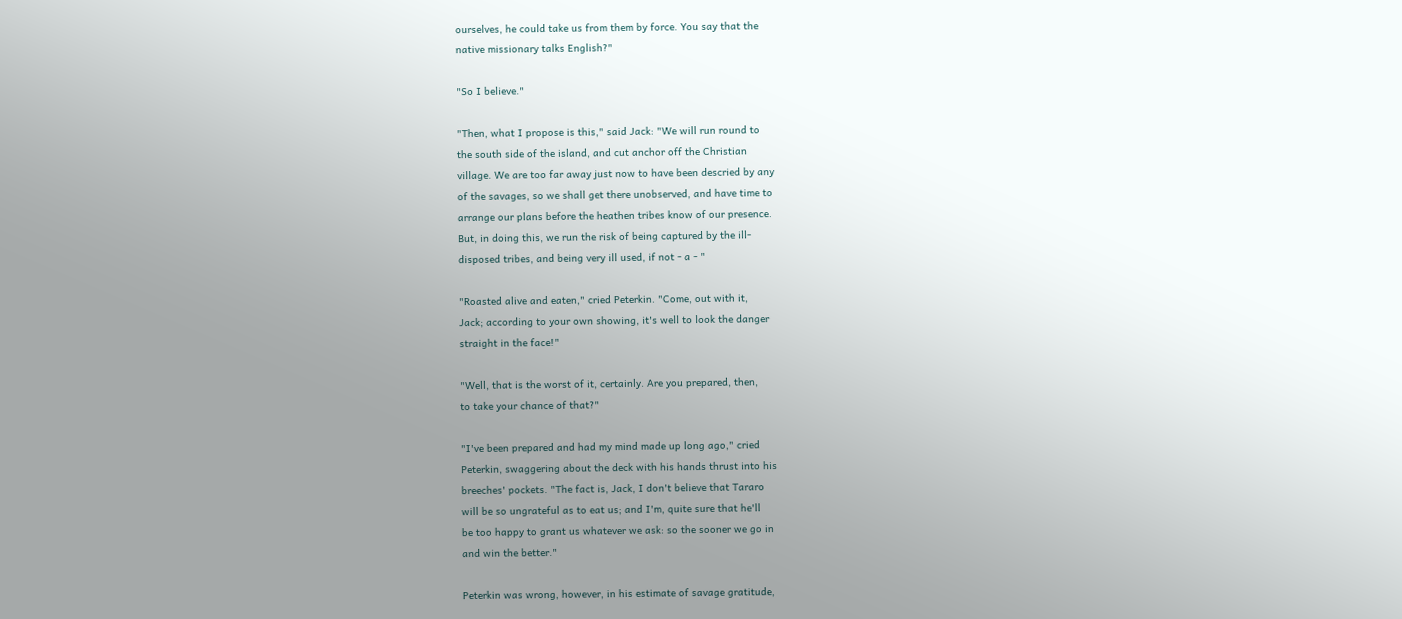ourselves, he could take us from them by force. You say that the
native missionary talks English?"

"So I believe."

"Then, what I propose is this," said Jack: "We will run round to
the south side of the island, and cut anchor off the Christian
village. We are too far away just now to have been descried by any
of the savages, so we shall get there unobserved, and have time to
arrange our plans before the heathen tribes know of our presence.
But, in doing this, we run the risk of being captured by the ill-
disposed tribes, and being very ill used, if not - a - "

"Roasted alive and eaten," cried Peterkin. "Come, out with it,
Jack; according to your own showing, it's well to look the danger
straight in the face!"

"Well, that is the worst of it, certainly. Are you prepared, then,
to take your chance of that?"

"I've been prepared and had my mind made up long ago," cried
Peterkin, swaggering about the deck with his hands thrust into his
breeches' pockets. "The fact is, Jack, I don't believe that Tararo
will be so ungrateful as to eat us; and I'm, quite sure that he'll
be too happy to grant us whatever we ask: so the sooner we go in
and win the better."

Peterkin was wrong, however, in his estimate of savage gratitude,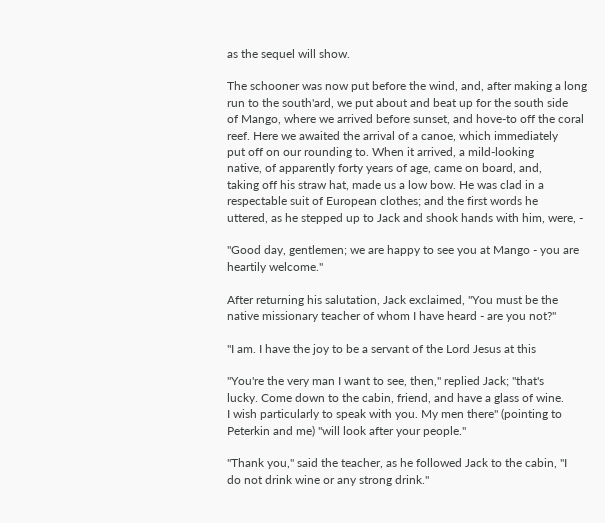as the sequel will show.

The schooner was now put before the wind, and, after making a long
run to the south'ard, we put about and beat up for the south side
of Mango, where we arrived before sunset, and hove-to off the coral
reef. Here we awaited the arrival of a canoe, which immediately
put off on our rounding to. When it arrived, a mild-looking
native, of apparently forty years of age, came on board, and,
taking off his straw hat, made us a low bow. He was clad in a
respectable suit of European clothes; and the first words he
uttered, as he stepped up to Jack and shook hands with him, were, -

"Good day, gentlemen; we are happy to see you at Mango - you are
heartily welcome."

After returning his salutation, Jack exclaimed, "You must be the
native missionary teacher of whom I have heard - are you not?"

"I am. I have the joy to be a servant of the Lord Jesus at this

"You're the very man I want to see, then," replied Jack; "that's
lucky. Come down to the cabin, friend, and have a glass of wine.
I wish particularly to speak with you. My men there" (pointing to
Peterkin and me) "will look after your people."

"Thank you," said the teacher, as he followed Jack to the cabin, "I
do not drink wine or any strong drink."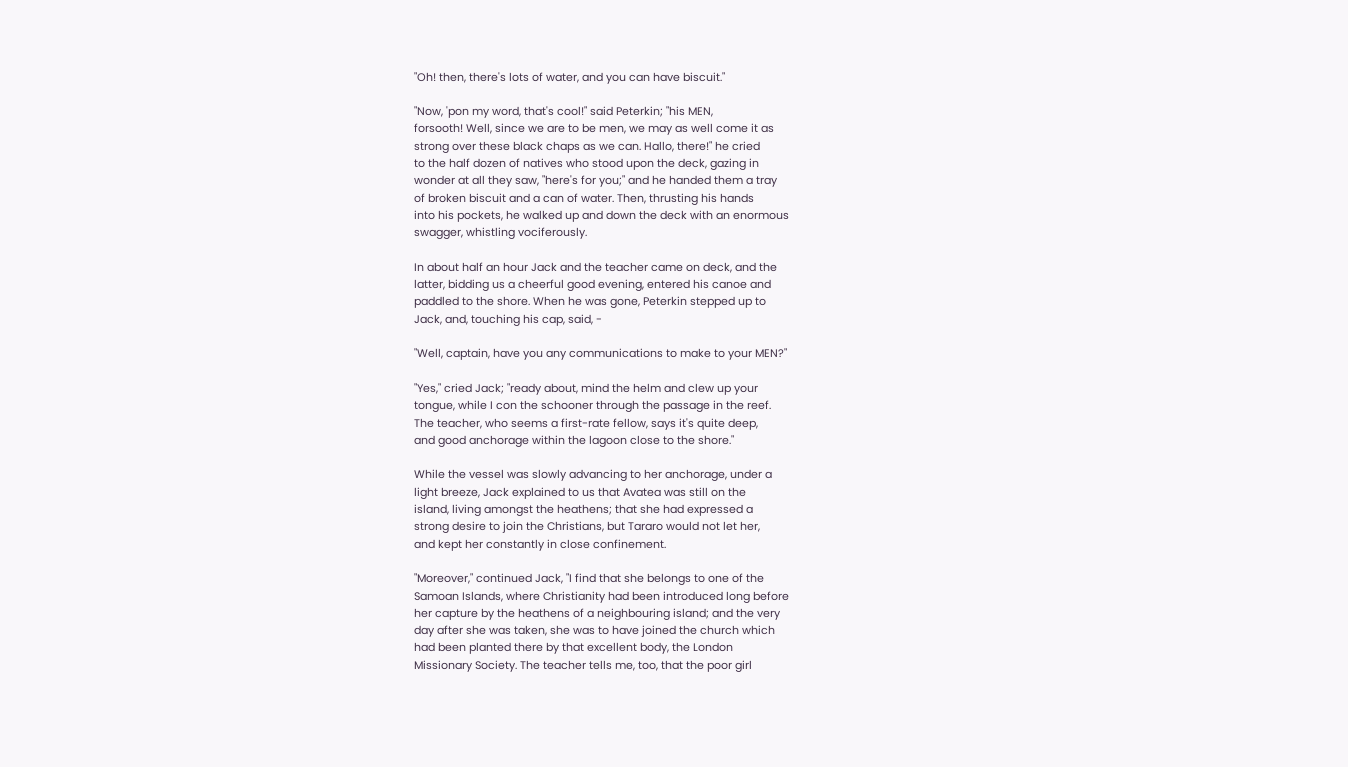"Oh! then, there's lots of water, and you can have biscuit."

"Now, 'pon my word, that's cool!" said Peterkin; "his MEN,
forsooth! Well, since we are to be men, we may as well come it as
strong over these black chaps as we can. Hallo, there!" he cried
to the half dozen of natives who stood upon the deck, gazing in
wonder at all they saw, "here's for you;" and he handed them a tray
of broken biscuit and a can of water. Then, thrusting his hands
into his pockets, he walked up and down the deck with an enormous
swagger, whistling vociferously.

In about half an hour Jack and the teacher came on deck, and the
latter, bidding us a cheerful good evening, entered his canoe and
paddled to the shore. When he was gone, Peterkin stepped up to
Jack, and, touching his cap, said, -

"Well, captain, have you any communications to make to your MEN?"

"Yes," cried Jack; "ready about, mind the helm and clew up your
tongue, while I con the schooner through the passage in the reef.
The teacher, who seems a first-rate fellow, says it's quite deep,
and good anchorage within the lagoon close to the shore."

While the vessel was slowly advancing to her anchorage, under a
light breeze, Jack explained to us that Avatea was still on the
island, living amongst the heathens; that she had expressed a
strong desire to join the Christians, but Tararo would not let her,
and kept her constantly in close confinement.

"Moreover," continued Jack, "I find that she belongs to one of the
Samoan Islands, where Christianity had been introduced long before
her capture by the heathens of a neighbouring island; and the very
day after she was taken, she was to have joined the church which
had been planted there by that excellent body, the London
Missionary Society. The teacher tells me, too, that the poor girl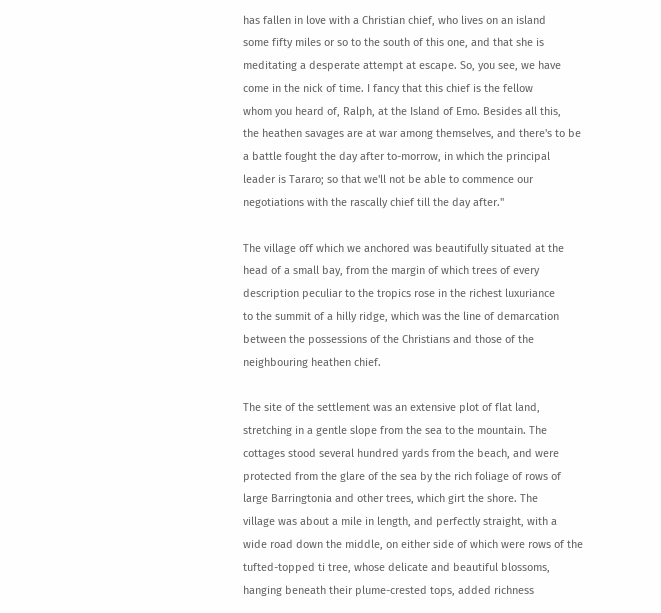has fallen in love with a Christian chief, who lives on an island
some fifty miles or so to the south of this one, and that she is
meditating a desperate attempt at escape. So, you see, we have
come in the nick of time. I fancy that this chief is the fellow
whom you heard of, Ralph, at the Island of Emo. Besides all this,
the heathen savages are at war among themselves, and there's to be
a battle fought the day after to-morrow, in which the principal
leader is Tararo; so that we'll not be able to commence our
negotiations with the rascally chief till the day after."

The village off which we anchored was beautifully situated at the
head of a small bay, from the margin of which trees of every
description peculiar to the tropics rose in the richest luxuriance
to the summit of a hilly ridge, which was the line of demarcation
between the possessions of the Christians and those of the
neighbouring heathen chief.

The site of the settlement was an extensive plot of flat land,
stretching in a gentle slope from the sea to the mountain. The
cottages stood several hundred yards from the beach, and were
protected from the glare of the sea by the rich foliage of rows of
large Barringtonia and other trees, which girt the shore. The
village was about a mile in length, and perfectly straight, with a
wide road down the middle, on either side of which were rows of the
tufted-topped ti tree, whose delicate and beautiful blossoms,
hanging beneath their plume-crested tops, added richness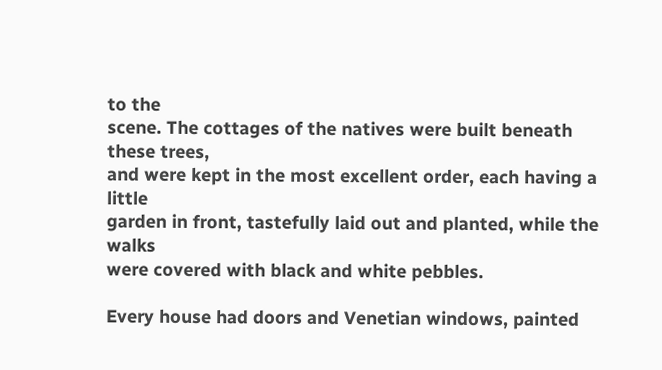to the
scene. The cottages of the natives were built beneath these trees,
and were kept in the most excellent order, each having a little
garden in front, tastefully laid out and planted, while the walks
were covered with black and white pebbles.

Every house had doors and Venetian windows, painted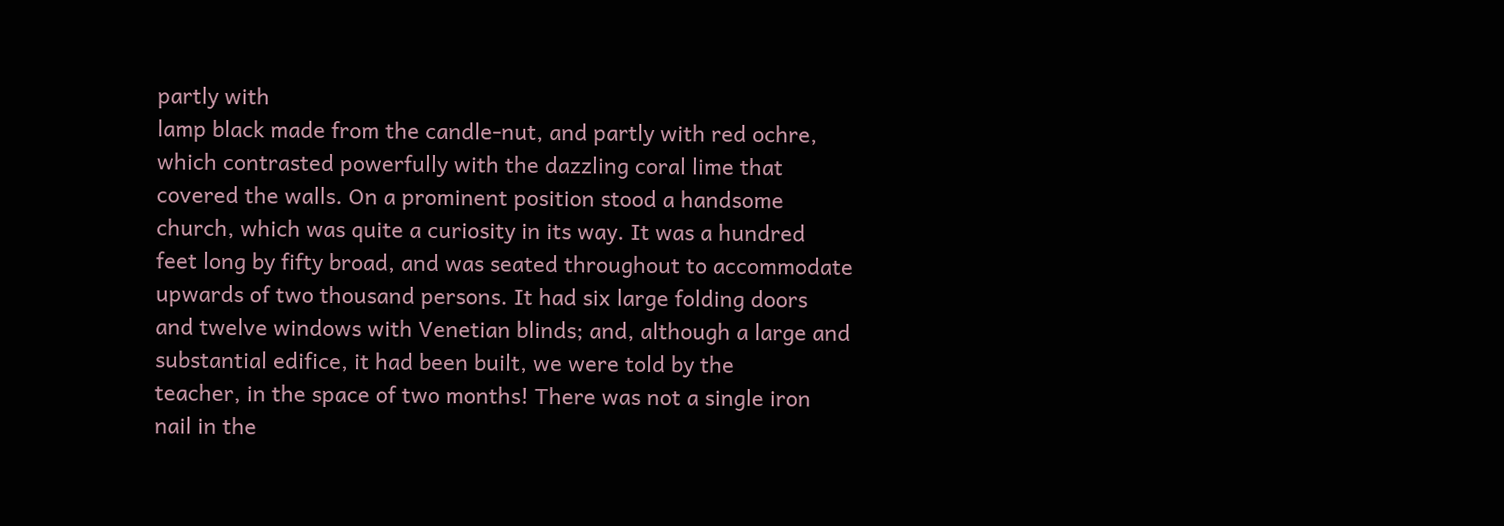partly with
lamp black made from the candle-nut, and partly with red ochre,
which contrasted powerfully with the dazzling coral lime that
covered the walls. On a prominent position stood a handsome
church, which was quite a curiosity in its way. It was a hundred
feet long by fifty broad, and was seated throughout to accommodate
upwards of two thousand persons. It had six large folding doors
and twelve windows with Venetian blinds; and, although a large and
substantial edifice, it had been built, we were told by the
teacher, in the space of two months! There was not a single iron
nail in the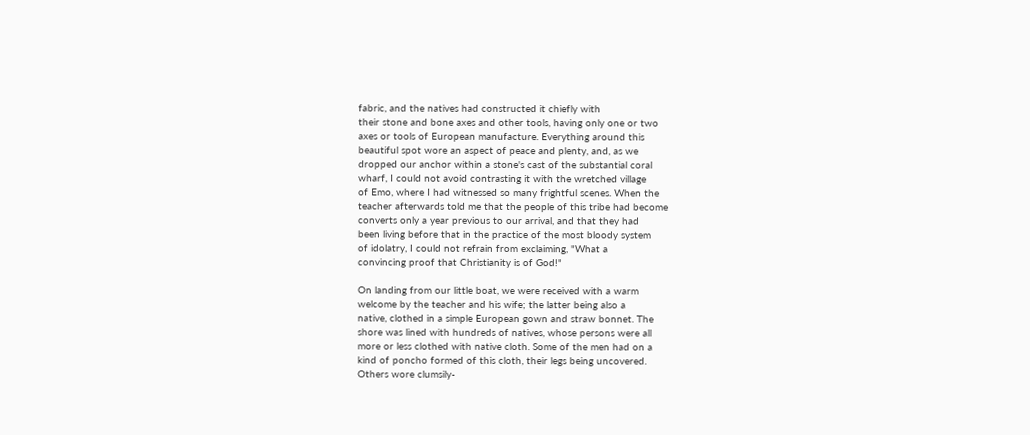fabric, and the natives had constructed it chiefly with
their stone and bone axes and other tools, having only one or two
axes or tools of European manufacture. Everything around this
beautiful spot wore an aspect of peace and plenty, and, as we
dropped our anchor within a stone's cast of the substantial coral
wharf, I could not avoid contrasting it with the wretched village
of Emo, where I had witnessed so many frightful scenes. When the
teacher afterwards told me that the people of this tribe had become
converts only a year previous to our arrival, and that they had
been living before that in the practice of the most bloody system
of idolatry, I could not refrain from exclaiming, "What a
convincing proof that Christianity is of God!"

On landing from our little boat, we were received with a warm
welcome by the teacher and his wife; the latter being also a
native, clothed in a simple European gown and straw bonnet. The
shore was lined with hundreds of natives, whose persons were all
more or less clothed with native cloth. Some of the men had on a
kind of poncho formed of this cloth, their legs being uncovered.
Others wore clumsily-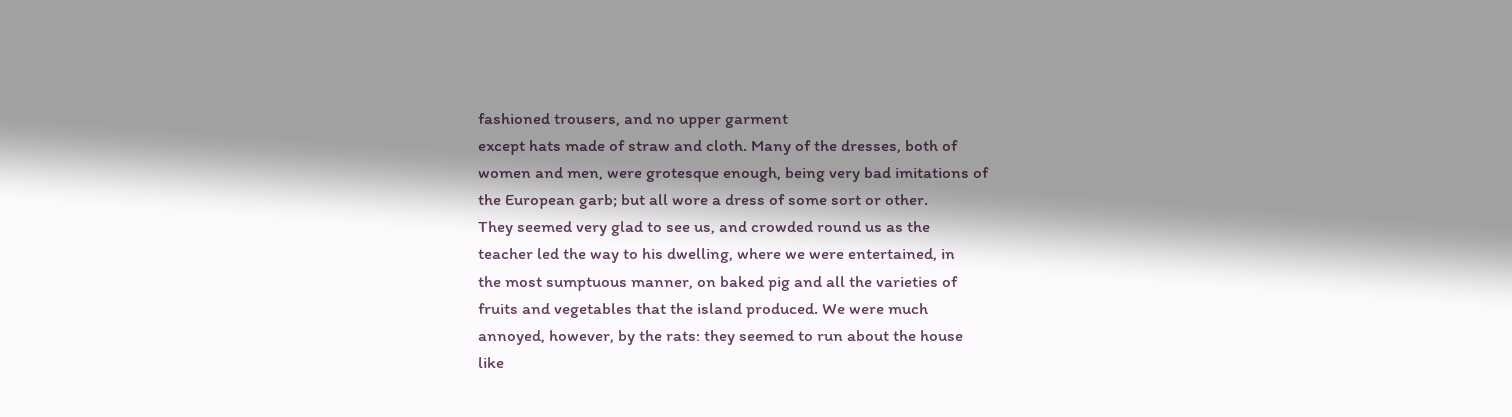fashioned trousers, and no upper garment
except hats made of straw and cloth. Many of the dresses, both of
women and men, were grotesque enough, being very bad imitations of
the European garb; but all wore a dress of some sort or other.
They seemed very glad to see us, and crowded round us as the
teacher led the way to his dwelling, where we were entertained, in
the most sumptuous manner, on baked pig and all the varieties of
fruits and vegetables that the island produced. We were much
annoyed, however, by the rats: they seemed to run about the house
like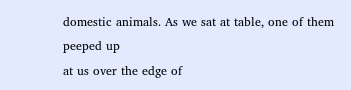domestic animals. As we sat at table, one of them peeped up
at us over the edge of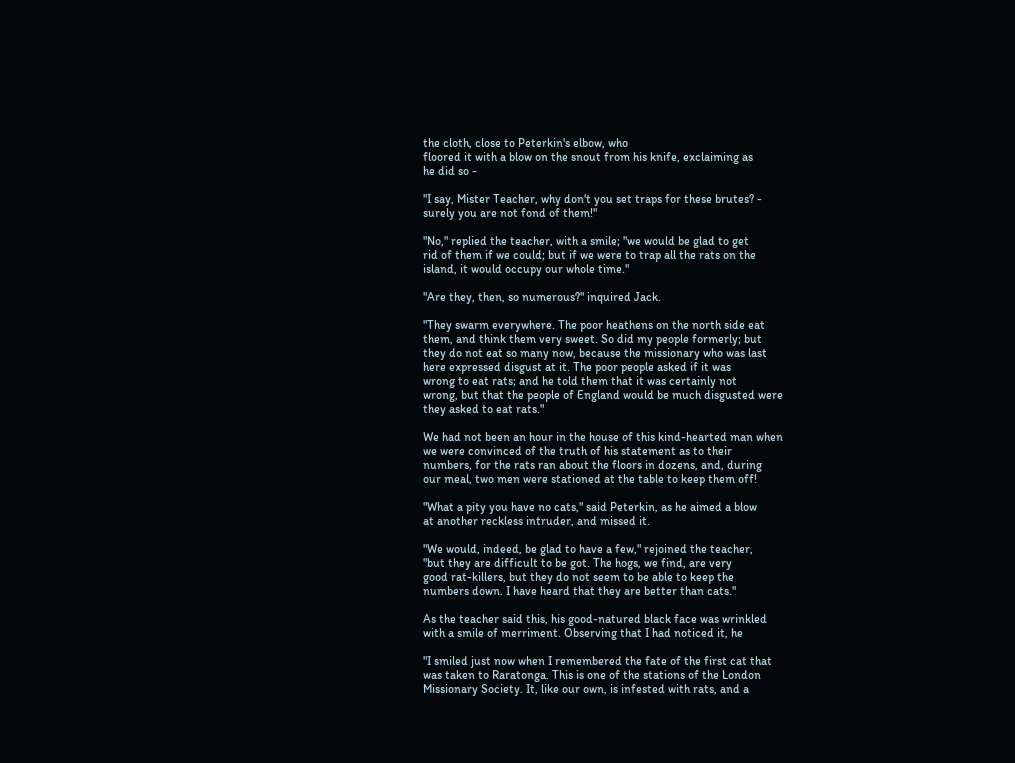the cloth, close to Peterkin's elbow, who
floored it with a blow on the snout from his knife, exclaiming as
he did so -

"I say, Mister Teacher, why don't you set traps for these brutes? -
surely you are not fond of them!"

"No," replied the teacher, with a smile; "we would be glad to get
rid of them if we could; but if we were to trap all the rats on the
island, it would occupy our whole time."

"Are they, then, so numerous?" inquired Jack.

"They swarm everywhere. The poor heathens on the north side eat
them, and think them very sweet. So did my people formerly; but
they do not eat so many now, because the missionary who was last
here expressed disgust at it. The poor people asked if it was
wrong to eat rats; and he told them that it was certainly not
wrong, but that the people of England would be much disgusted were
they asked to eat rats."

We had not been an hour in the house of this kind-hearted man when
we were convinced of the truth of his statement as to their
numbers, for the rats ran about the floors in dozens, and, during
our meal, two men were stationed at the table to keep them off!

"What a pity you have no cats," said Peterkin, as he aimed a blow
at another reckless intruder, and missed it.

"We would, indeed, be glad to have a few," rejoined the teacher,
"but they are difficult to be got. The hogs, we find, are very
good rat-killers, but they do not seem to be able to keep the
numbers down. I have heard that they are better than cats."

As the teacher said this, his good-natured black face was wrinkled
with a smile of merriment. Observing that I had noticed it, he

"I smiled just now when I remembered the fate of the first cat that
was taken to Raratonga. This is one of the stations of the London
Missionary Society. It, like our own, is infested with rats, and a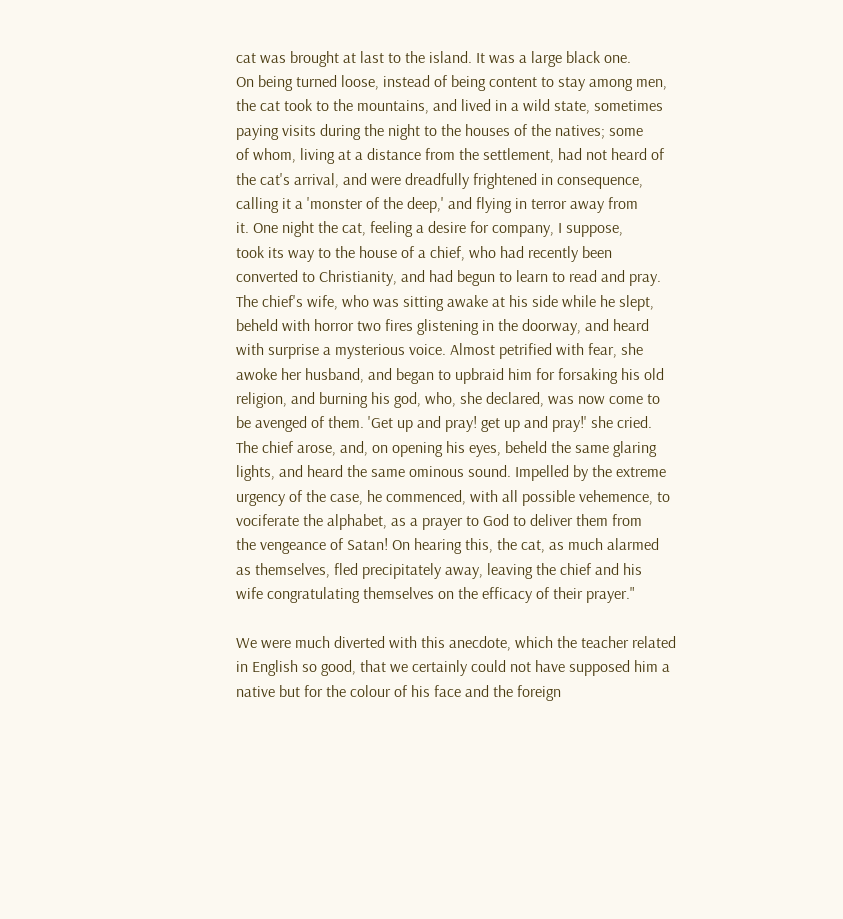cat was brought at last to the island. It was a large black one.
On being turned loose, instead of being content to stay among men,
the cat took to the mountains, and lived in a wild state, sometimes
paying visits during the night to the houses of the natives; some
of whom, living at a distance from the settlement, had not heard of
the cat's arrival, and were dreadfully frightened in consequence,
calling it a 'monster of the deep,' and flying in terror away from
it. One night the cat, feeling a desire for company, I suppose,
took its way to the house of a chief, who had recently been
converted to Christianity, and had begun to learn to read and pray.
The chief's wife, who was sitting awake at his side while he slept,
beheld with horror two fires glistening in the doorway, and heard
with surprise a mysterious voice. Almost petrified with fear, she
awoke her husband, and began to upbraid him for forsaking his old
religion, and burning his god, who, she declared, was now come to
be avenged of them. 'Get up and pray! get up and pray!' she cried.
The chief arose, and, on opening his eyes, beheld the same glaring
lights, and heard the same ominous sound. Impelled by the extreme
urgency of the case, he commenced, with all possible vehemence, to
vociferate the alphabet, as a prayer to God to deliver them from
the vengeance of Satan! On hearing this, the cat, as much alarmed
as themselves, fled precipitately away, leaving the chief and his
wife congratulating themselves on the efficacy of their prayer."

We were much diverted with this anecdote, which the teacher related
in English so good, that we certainly could not have supposed him a
native but for the colour of his face and the foreign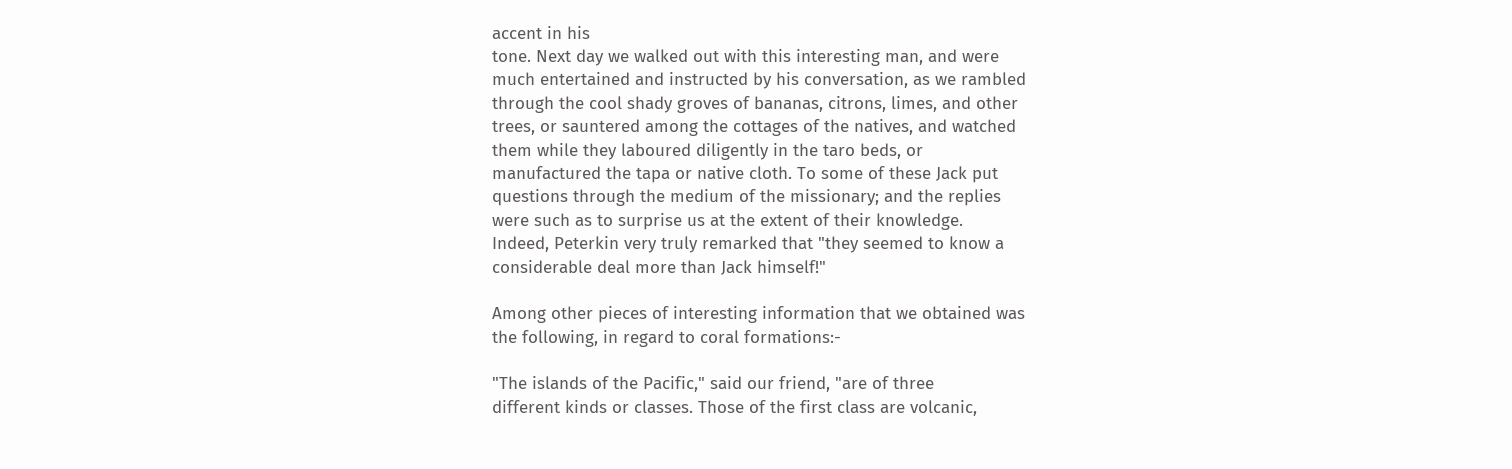accent in his
tone. Next day we walked out with this interesting man, and were
much entertained and instructed by his conversation, as we rambled
through the cool shady groves of bananas, citrons, limes, and other
trees, or sauntered among the cottages of the natives, and watched
them while they laboured diligently in the taro beds, or
manufactured the tapa or native cloth. To some of these Jack put
questions through the medium of the missionary; and the replies
were such as to surprise us at the extent of their knowledge.
Indeed, Peterkin very truly remarked that "they seemed to know a
considerable deal more than Jack himself!"

Among other pieces of interesting information that we obtained was
the following, in regard to coral formations:-

"The islands of the Pacific," said our friend, "are of three
different kinds or classes. Those of the first class are volcanic,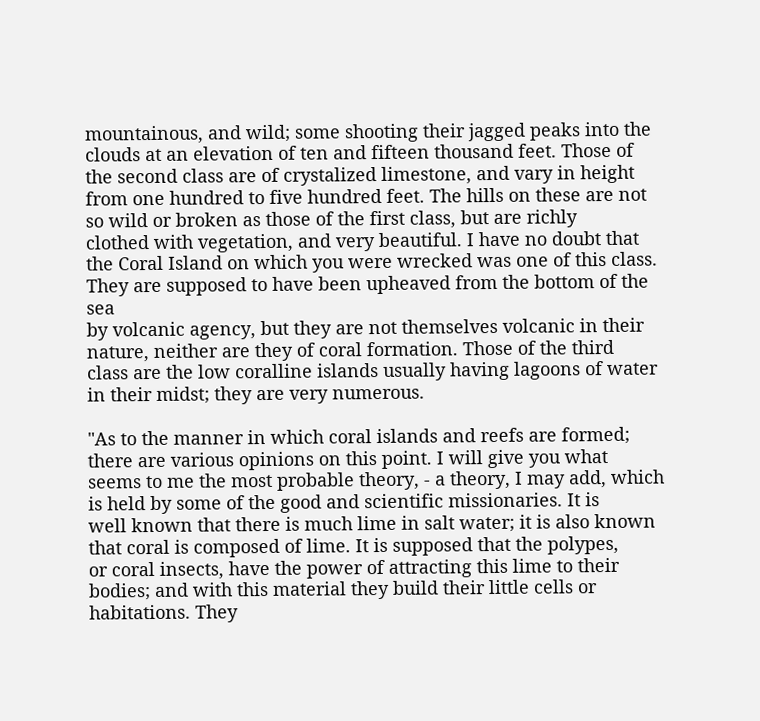mountainous, and wild; some shooting their jagged peaks into the
clouds at an elevation of ten and fifteen thousand feet. Those of
the second class are of crystalized limestone, and vary in height
from one hundred to five hundred feet. The hills on these are not
so wild or broken as those of the first class, but are richly
clothed with vegetation, and very beautiful. I have no doubt that
the Coral Island on which you were wrecked was one of this class.
They are supposed to have been upheaved from the bottom of the sea
by volcanic agency, but they are not themselves volcanic in their
nature, neither are they of coral formation. Those of the third
class are the low coralline islands usually having lagoons of water
in their midst; they are very numerous.

"As to the manner in which coral islands and reefs are formed;
there are various opinions on this point. I will give you what
seems to me the most probable theory, - a theory, I may add, which
is held by some of the good and scientific missionaries. It is
well known that there is much lime in salt water; it is also known
that coral is composed of lime. It is supposed that the polypes,
or coral insects, have the power of attracting this lime to their
bodies; and with this material they build their little cells or
habitations. They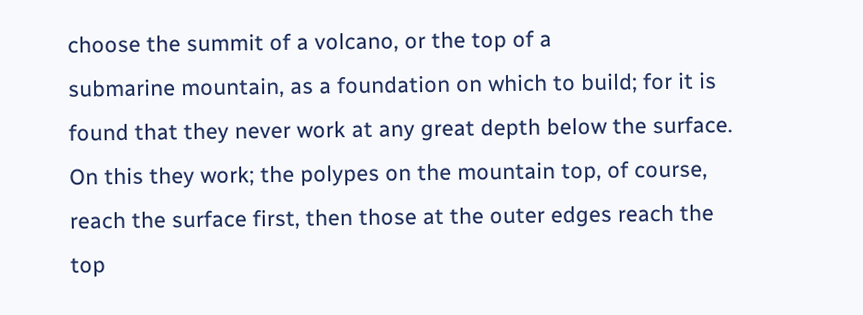choose the summit of a volcano, or the top of a
submarine mountain, as a foundation on which to build; for it is
found that they never work at any great depth below the surface.
On this they work; the polypes on the mountain top, of course,
reach the surface first, then those at the outer edges reach the
top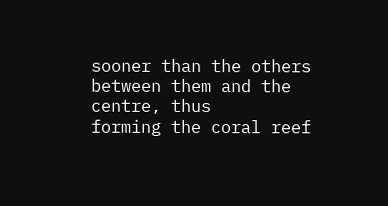sooner than the others between them and the centre, thus
forming the coral reef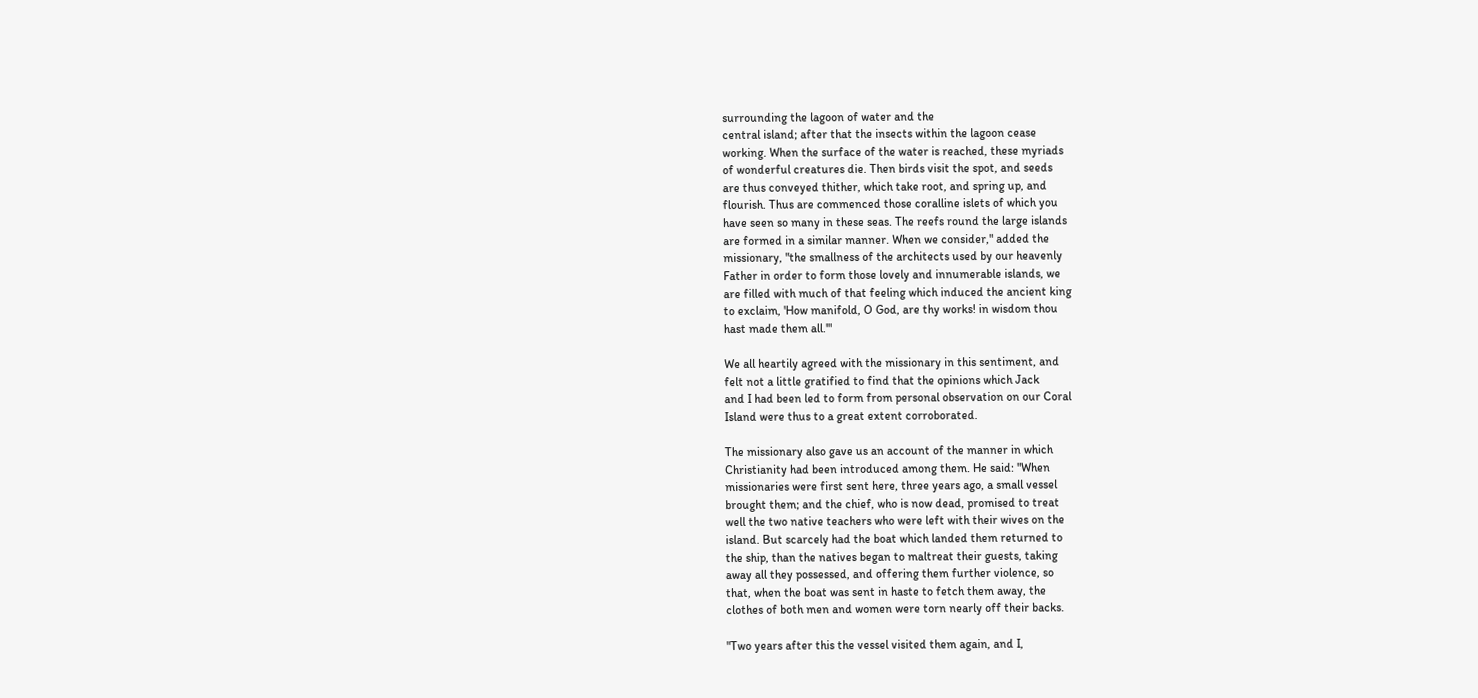surrounding the lagoon of water and the
central island; after that the insects within the lagoon cease
working. When the surface of the water is reached, these myriads
of wonderful creatures die. Then birds visit the spot, and seeds
are thus conveyed thither, which take root, and spring up, and
flourish. Thus are commenced those coralline islets of which you
have seen so many in these seas. The reefs round the large islands
are formed in a similar manner. When we consider," added the
missionary, "the smallness of the architects used by our heavenly
Father in order to form those lovely and innumerable islands, we
are filled with much of that feeling which induced the ancient king
to exclaim, 'How manifold, O God, are thy works! in wisdom thou
hast made them all.'"

We all heartily agreed with the missionary in this sentiment, and
felt not a little gratified to find that the opinions which Jack
and I had been led to form from personal observation on our Coral
Island were thus to a great extent corroborated.

The missionary also gave us an account of the manner in which
Christianity had been introduced among them. He said: "When
missionaries were first sent here, three years ago, a small vessel
brought them; and the chief, who is now dead, promised to treat
well the two native teachers who were left with their wives on the
island. But scarcely had the boat which landed them returned to
the ship, than the natives began to maltreat their guests, taking
away all they possessed, and offering them further violence, so
that, when the boat was sent in haste to fetch them away, the
clothes of both men and women were torn nearly off their backs.

"Two years after this the vessel visited them again, and I,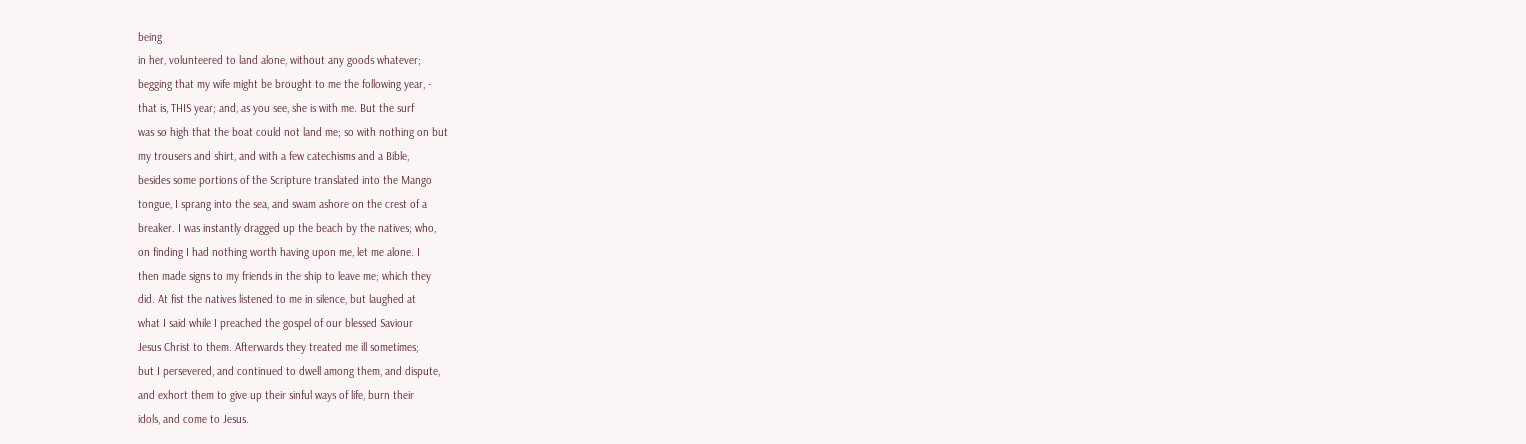being
in her, volunteered to land alone, without any goods whatever;
begging that my wife might be brought to me the following year, -
that is, THIS year; and, as you see, she is with me. But the surf
was so high that the boat could not land me; so with nothing on but
my trousers and shirt, and with a few catechisms and a Bible,
besides some portions of the Scripture translated into the Mango
tongue, I sprang into the sea, and swam ashore on the crest of a
breaker. I was instantly dragged up the beach by the natives; who,
on finding I had nothing worth having upon me, let me alone. I
then made signs to my friends in the ship to leave me; which they
did. At fist the natives listened to me in silence, but laughed at
what I said while I preached the gospel of our blessed Saviour
Jesus Christ to them. Afterwards they treated me ill sometimes;
but I persevered, and continued to dwell among them, and dispute,
and exhort them to give up their sinful ways of life, burn their
idols, and come to Jesus.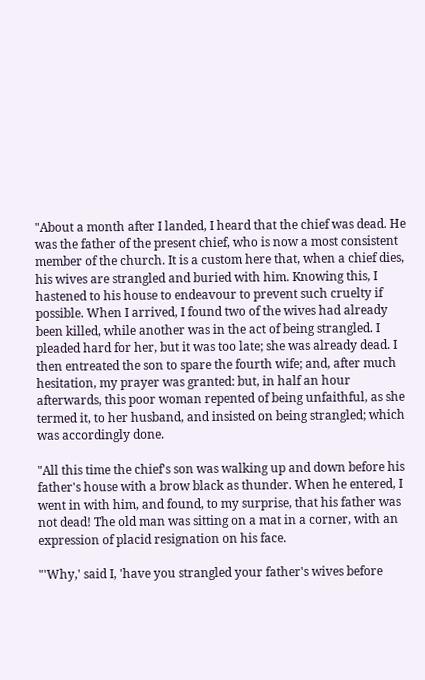"About a month after I landed, I heard that the chief was dead. He
was the father of the present chief, who is now a most consistent
member of the church. It is a custom here that, when a chief dies,
his wives are strangled and buried with him. Knowing this, I
hastened to his house to endeavour to prevent such cruelty if
possible. When I arrived, I found two of the wives had already
been killed, while another was in the act of being strangled. I
pleaded hard for her, but it was too late; she was already dead. I
then entreated the son to spare the fourth wife; and, after much
hesitation, my prayer was granted: but, in half an hour
afterwards, this poor woman repented of being unfaithful, as she
termed it, to her husband, and insisted on being strangled; which
was accordingly done.

"All this time the chief's son was walking up and down before his
father's house with a brow black as thunder. When he entered, I
went in with him, and found, to my surprise, that his father was
not dead! The old man was sitting on a mat in a corner, with an
expression of placid resignation on his face.

"'Why,' said I, 'have you strangled your father's wives before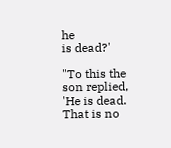he
is dead?'

"To this the son replied, 'He is dead. That is no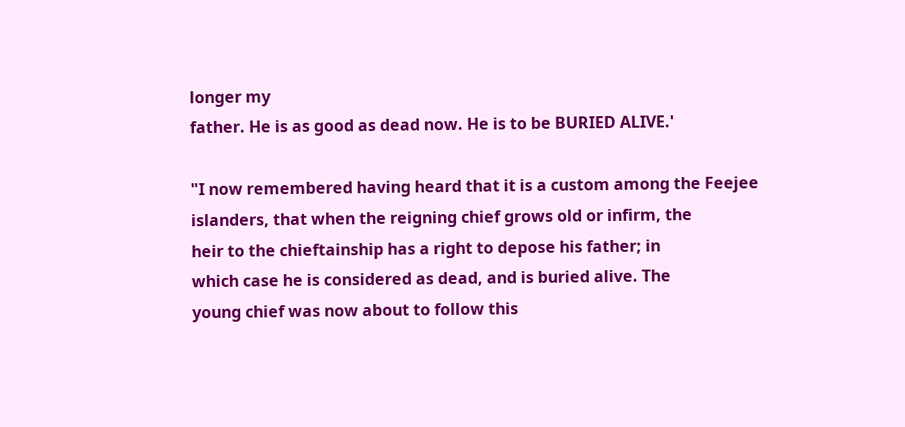longer my
father. He is as good as dead now. He is to be BURIED ALIVE.'

"I now remembered having heard that it is a custom among the Feejee
islanders, that when the reigning chief grows old or infirm, the
heir to the chieftainship has a right to depose his father; in
which case he is considered as dead, and is buried alive. The
young chief was now about to follow this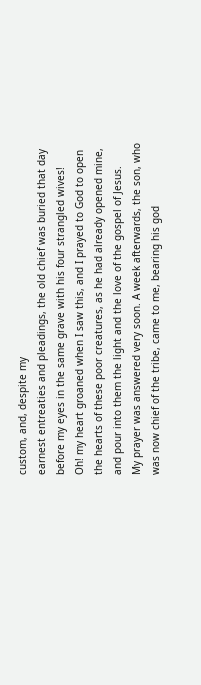custom, and, despite my
earnest entreaties and pleadings, the old chief was buried that day
before my eyes in the same grave with his four strangled wives!
Oh! my heart groaned when I saw this, and I prayed to God to open
the hearts of these poor creatures, as he had already opened mine,
and pour into them the light and the love of the gospel of Jesus.
My prayer was answered very soon. A week afterwards, the son, who
was now chief of the tribe, came to me, bearing his god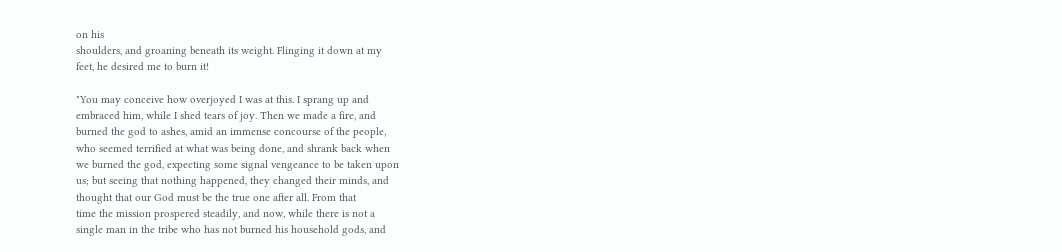on his
shoulders, and groaning beneath its weight. Flinging it down at my
feet, he desired me to burn it!

"You may conceive how overjoyed I was at this. I sprang up and
embraced him, while I shed tears of joy. Then we made a fire, and
burned the god to ashes, amid an immense concourse of the people,
who seemed terrified at what was being done, and shrank back when
we burned the god, expecting some signal vengeance to be taken upon
us; but seeing that nothing happened, they changed their minds, and
thought that our God must be the true one after all. From that
time the mission prospered steadily, and now, while there is not a
single man in the tribe who has not burned his household gods, and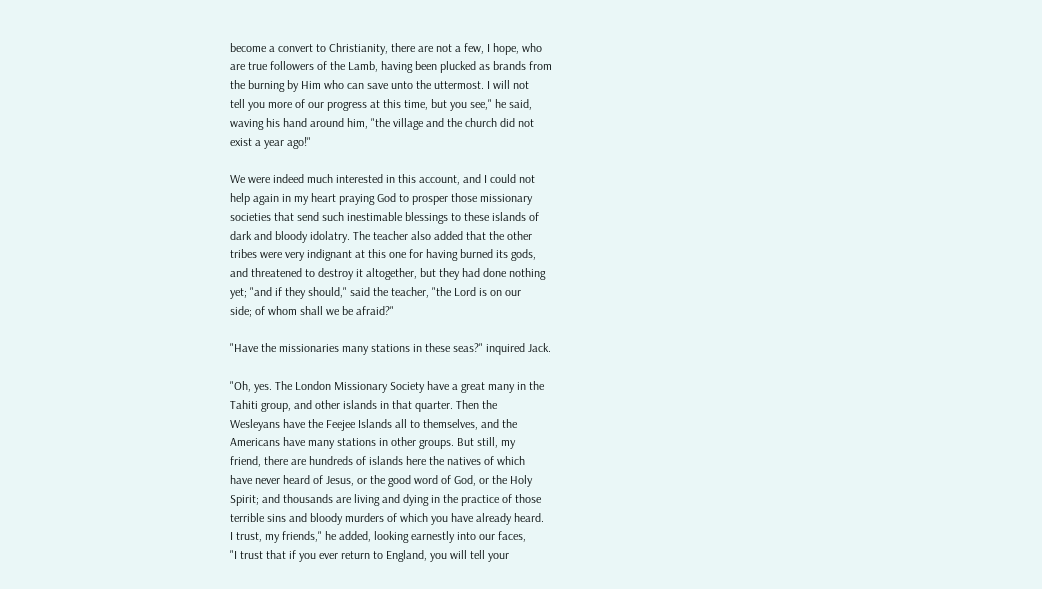become a convert to Christianity, there are not a few, I hope, who
are true followers of the Lamb, having been plucked as brands from
the burning by Him who can save unto the uttermost. I will not
tell you more of our progress at this time, but you see," he said,
waving his hand around him, "the village and the church did not
exist a year ago!"

We were indeed much interested in this account, and I could not
help again in my heart praying God to prosper those missionary
societies that send such inestimable blessings to these islands of
dark and bloody idolatry. The teacher also added that the other
tribes were very indignant at this one for having burned its gods,
and threatened to destroy it altogether, but they had done nothing
yet; "and if they should," said the teacher, "the Lord is on our
side; of whom shall we be afraid?"

"Have the missionaries many stations in these seas?" inquired Jack.

"Oh, yes. The London Missionary Society have a great many in the
Tahiti group, and other islands in that quarter. Then the
Wesleyans have the Feejee Islands all to themselves, and the
Americans have many stations in other groups. But still, my
friend, there are hundreds of islands here the natives of which
have never heard of Jesus, or the good word of God, or the Holy
Spirit; and thousands are living and dying in the practice of those
terrible sins and bloody murders of which you have already heard.
I trust, my friends," he added, looking earnestly into our faces,
"I trust that if you ever return to England, you will tell your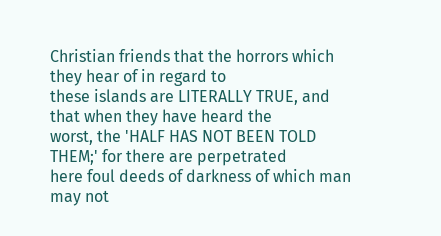Christian friends that the horrors which they hear of in regard to
these islands are LITERALLY TRUE, and that when they have heard the
worst, the 'HALF HAS NOT BEEN TOLD THEM;' for there are perpetrated
here foul deeds of darkness of which man may not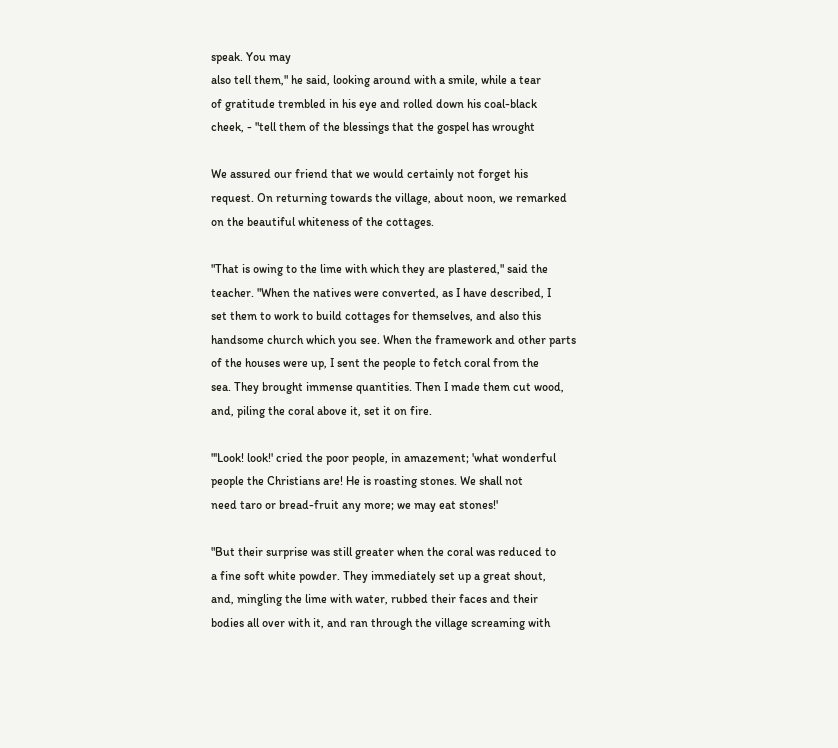speak. You may
also tell them," he said, looking around with a smile, while a tear
of gratitude trembled in his eye and rolled down his coal-black
cheek, - "tell them of the blessings that the gospel has wrought

We assured our friend that we would certainly not forget his
request. On returning towards the village, about noon, we remarked
on the beautiful whiteness of the cottages.

"That is owing to the lime with which they are plastered," said the
teacher. "When the natives were converted, as I have described, I
set them to work to build cottages for themselves, and also this
handsome church which you see. When the framework and other parts
of the houses were up, I sent the people to fetch coral from the
sea. They brought immense quantities. Then I made them cut wood,
and, piling the coral above it, set it on fire.

"'Look! look!' cried the poor people, in amazement; 'what wonderful
people the Christians are! He is roasting stones. We shall not
need taro or bread-fruit any more; we may eat stones!'

"But their surprise was still greater when the coral was reduced to
a fine soft white powder. They immediately set up a great shout,
and, mingling the lime with water, rubbed their faces and their
bodies all over with it, and ran through the village screaming with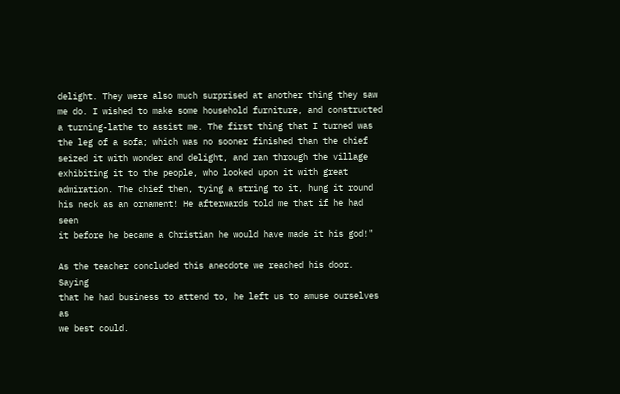delight. They were also much surprised at another thing they saw
me do. I wished to make some household furniture, and constructed
a turning-lathe to assist me. The first thing that I turned was
the leg of a sofa; which was no sooner finished than the chief
seized it with wonder and delight, and ran through the village
exhibiting it to the people, who looked upon it with great
admiration. The chief then, tying a string to it, hung it round
his neck as an ornament! He afterwards told me that if he had seen
it before he became a Christian he would have made it his god!"

As the teacher concluded this anecdote we reached his door. Saying
that he had business to attend to, he left us to amuse ourselves as
we best could.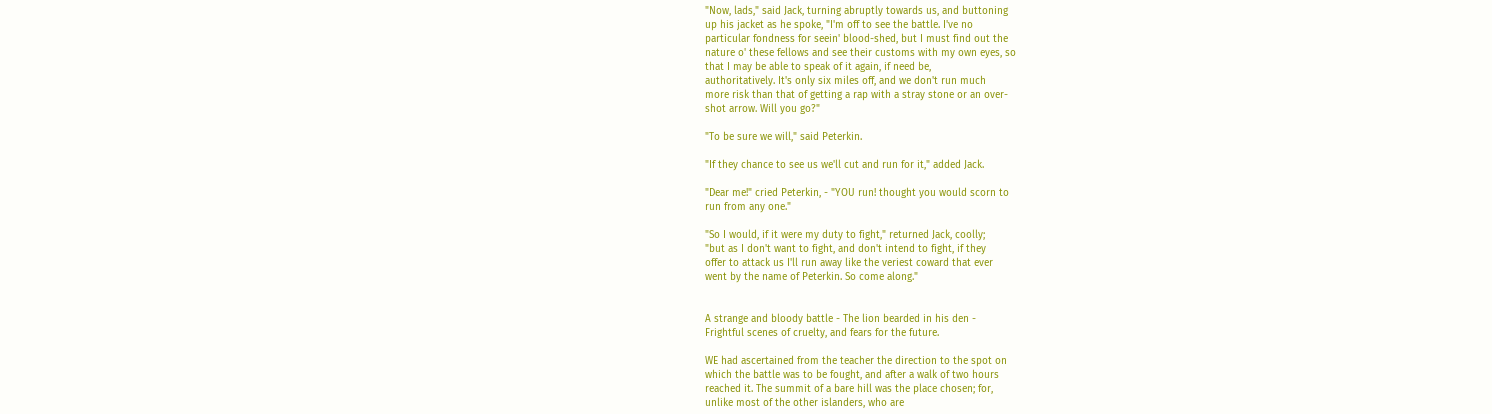"Now, lads," said Jack, turning abruptly towards us, and buttoning
up his jacket as he spoke, "I'm off to see the battle. I've no
particular fondness for seein' blood-shed, but I must find out the
nature o' these fellows and see their customs with my own eyes, so
that I may be able to speak of it again, if need be,
authoritatively. It's only six miles off, and we don't run much
more risk than that of getting a rap with a stray stone or an over-
shot arrow. Will you go?"

"To be sure we will," said Peterkin.

"If they chance to see us we'll cut and run for it," added Jack.

"Dear me!" cried Peterkin, - "YOU run! thought you would scorn to
run from any one."

"So I would, if it were my duty to fight," returned Jack, coolly;
"but as I don't want to fight, and don't intend to fight, if they
offer to attack us I'll run away like the veriest coward that ever
went by the name of Peterkin. So come along."


A strange and bloody battle - The lion bearded in his den -
Frightful scenes of cruelty, and fears for the future.

WE had ascertained from the teacher the direction to the spot on
which the battle was to be fought, and after a walk of two hours
reached it. The summit of a bare hill was the place chosen; for,
unlike most of the other islanders, who are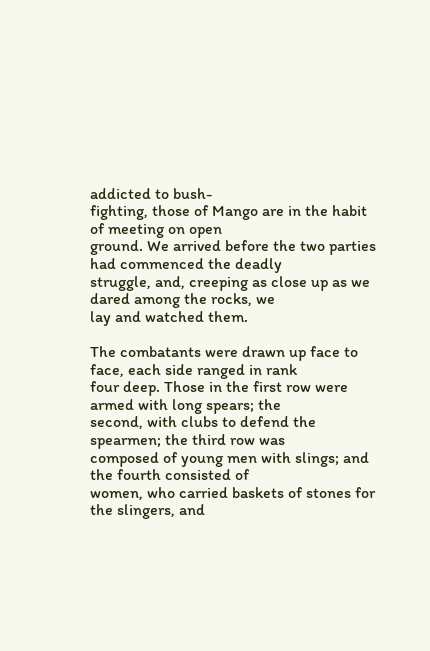addicted to bush-
fighting, those of Mango are in the habit of meeting on open
ground. We arrived before the two parties had commenced the deadly
struggle, and, creeping as close up as we dared among the rocks, we
lay and watched them.

The combatants were drawn up face to face, each side ranged in rank
four deep. Those in the first row were armed with long spears; the
second, with clubs to defend the spearmen; the third row was
composed of young men with slings; and the fourth consisted of
women, who carried baskets of stones for the slingers, and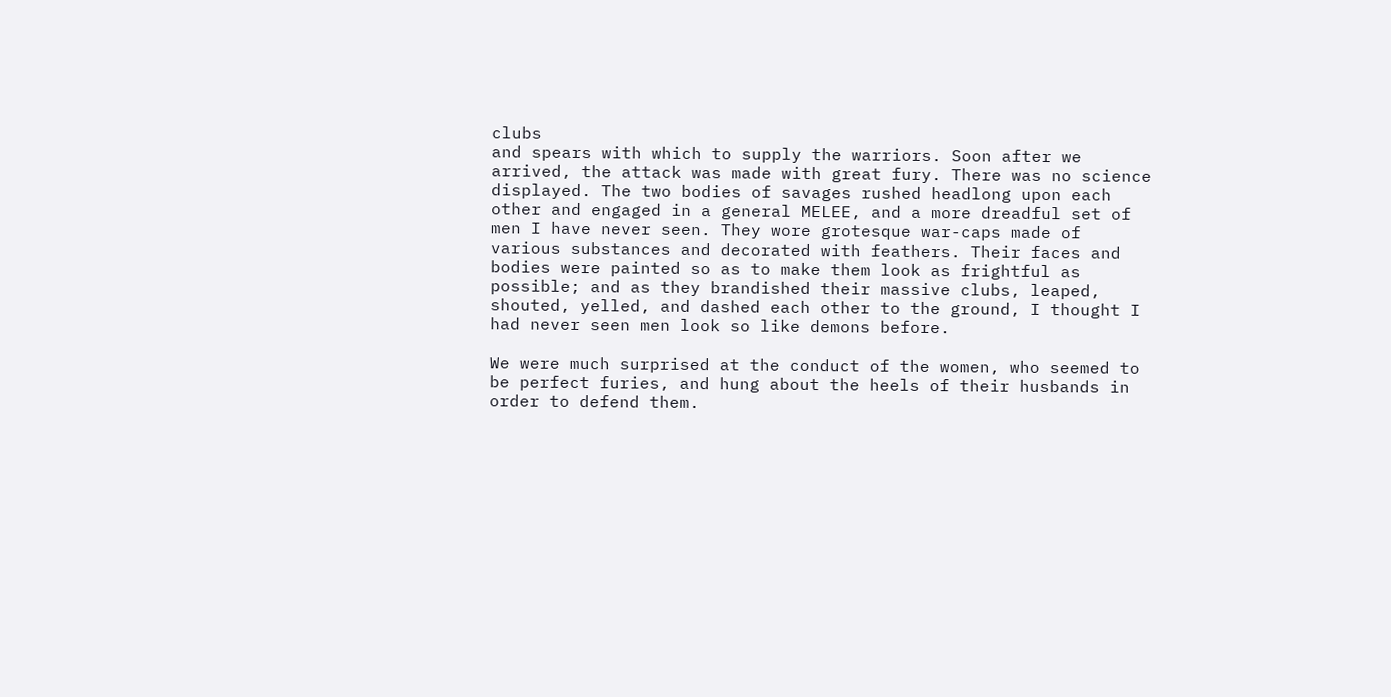clubs
and spears with which to supply the warriors. Soon after we
arrived, the attack was made with great fury. There was no science
displayed. The two bodies of savages rushed headlong upon each
other and engaged in a general MELEE, and a more dreadful set of
men I have never seen. They wore grotesque war-caps made of
various substances and decorated with feathers. Their faces and
bodies were painted so as to make them look as frightful as
possible; and as they brandished their massive clubs, leaped,
shouted, yelled, and dashed each other to the ground, I thought I
had never seen men look so like demons before.

We were much surprised at the conduct of the women, who seemed to
be perfect furies, and hung about the heels of their husbands in
order to defend them.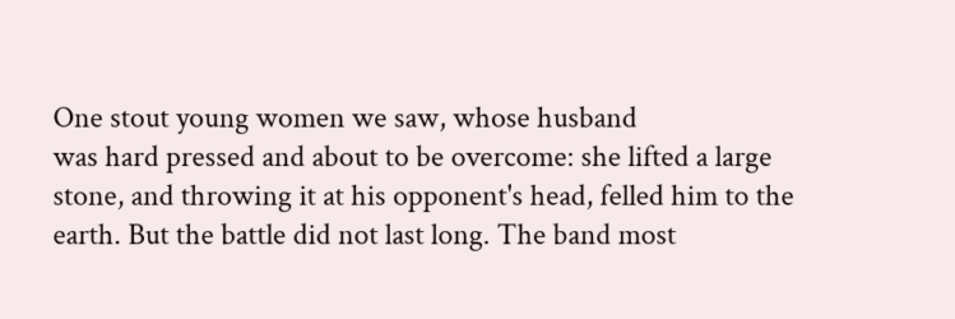One stout young women we saw, whose husband
was hard pressed and about to be overcome: she lifted a large
stone, and throwing it at his opponent's head, felled him to the
earth. But the battle did not last long. The band most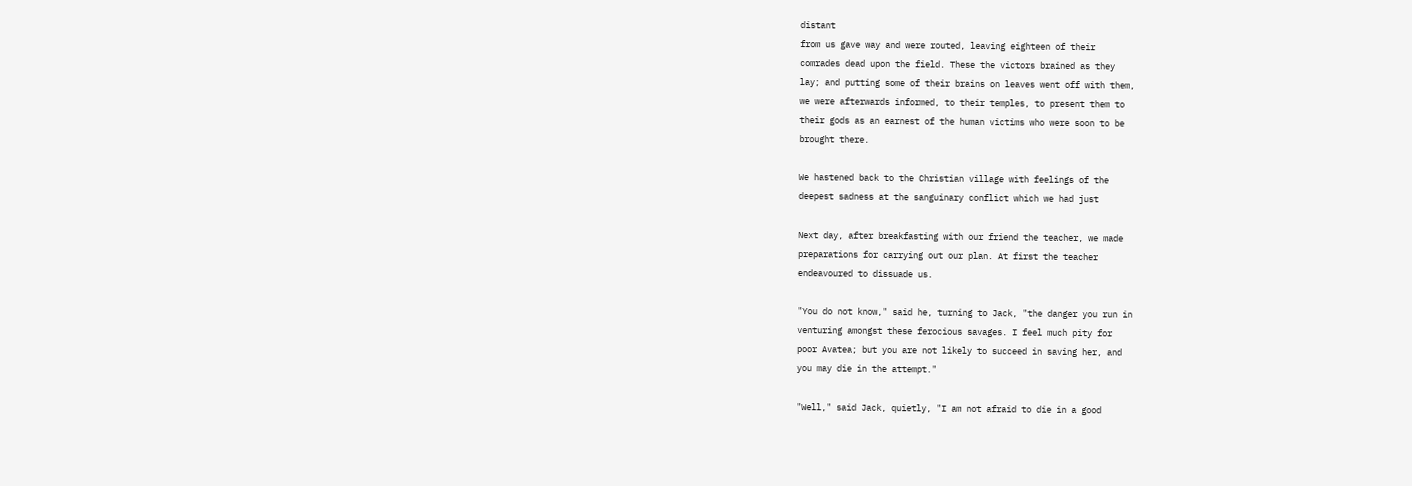distant
from us gave way and were routed, leaving eighteen of their
comrades dead upon the field. These the victors brained as they
lay; and putting some of their brains on leaves went off with them,
we were afterwards informed, to their temples, to present them to
their gods as an earnest of the human victims who were soon to be
brought there.

We hastened back to the Christian village with feelings of the
deepest sadness at the sanguinary conflict which we had just

Next day, after breakfasting with our friend the teacher, we made
preparations for carrying out our plan. At first the teacher
endeavoured to dissuade us.

"You do not know," said he, turning to Jack, "the danger you run in
venturing amongst these ferocious savages. I feel much pity for
poor Avatea; but you are not likely to succeed in saving her, and
you may die in the attempt."

"Well," said Jack, quietly, "I am not afraid to die in a good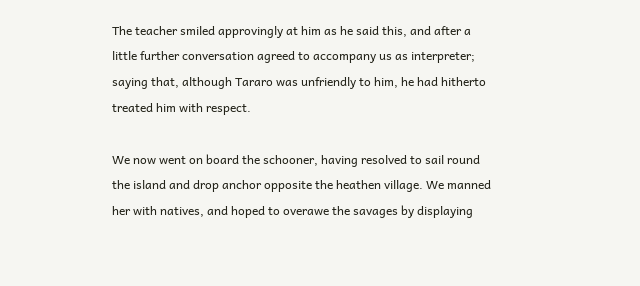The teacher smiled approvingly at him as he said this, and after a
little further conversation agreed to accompany us as interpreter;
saying that, although Tararo was unfriendly to him, he had hitherto
treated him with respect.

We now went on board the schooner, having resolved to sail round
the island and drop anchor opposite the heathen village. We manned
her with natives, and hoped to overawe the savages by displaying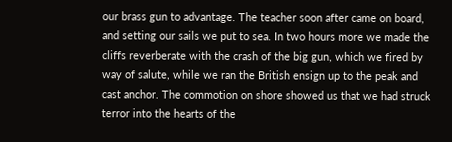our brass gun to advantage. The teacher soon after came on board,
and setting our sails we put to sea. In two hours more we made the
cliffs reverberate with the crash of the big gun, which we fired by
way of salute, while we ran the British ensign up to the peak and
cast anchor. The commotion on shore showed us that we had struck
terror into the hearts of the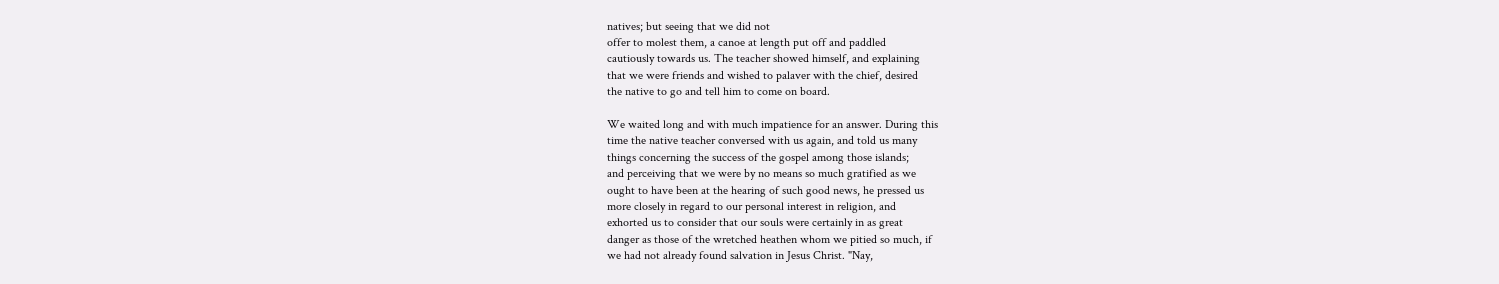natives; but seeing that we did not
offer to molest them, a canoe at length put off and paddled
cautiously towards us. The teacher showed himself, and explaining
that we were friends and wished to palaver with the chief, desired
the native to go and tell him to come on board.

We waited long and with much impatience for an answer. During this
time the native teacher conversed with us again, and told us many
things concerning the success of the gospel among those islands;
and perceiving that we were by no means so much gratified as we
ought to have been at the hearing of such good news, he pressed us
more closely in regard to our personal interest in religion, and
exhorted us to consider that our souls were certainly in as great
danger as those of the wretched heathen whom we pitied so much, if
we had not already found salvation in Jesus Christ. "Nay,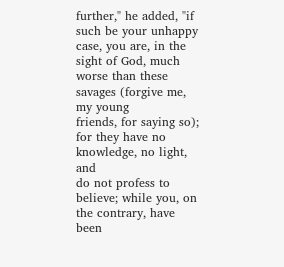further," he added, "if such be your unhappy case, you are, in the
sight of God, much worse than these savages (forgive me, my young
friends, for saying so); for they have no knowledge, no light, and
do not profess to believe; while you, on the contrary, have been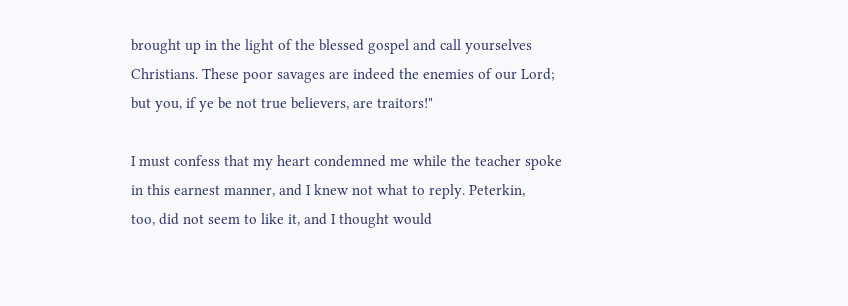brought up in the light of the blessed gospel and call yourselves
Christians. These poor savages are indeed the enemies of our Lord;
but you, if ye be not true believers, are traitors!"

I must confess that my heart condemned me while the teacher spoke
in this earnest manner, and I knew not what to reply. Peterkin,
too, did not seem to like it, and I thought would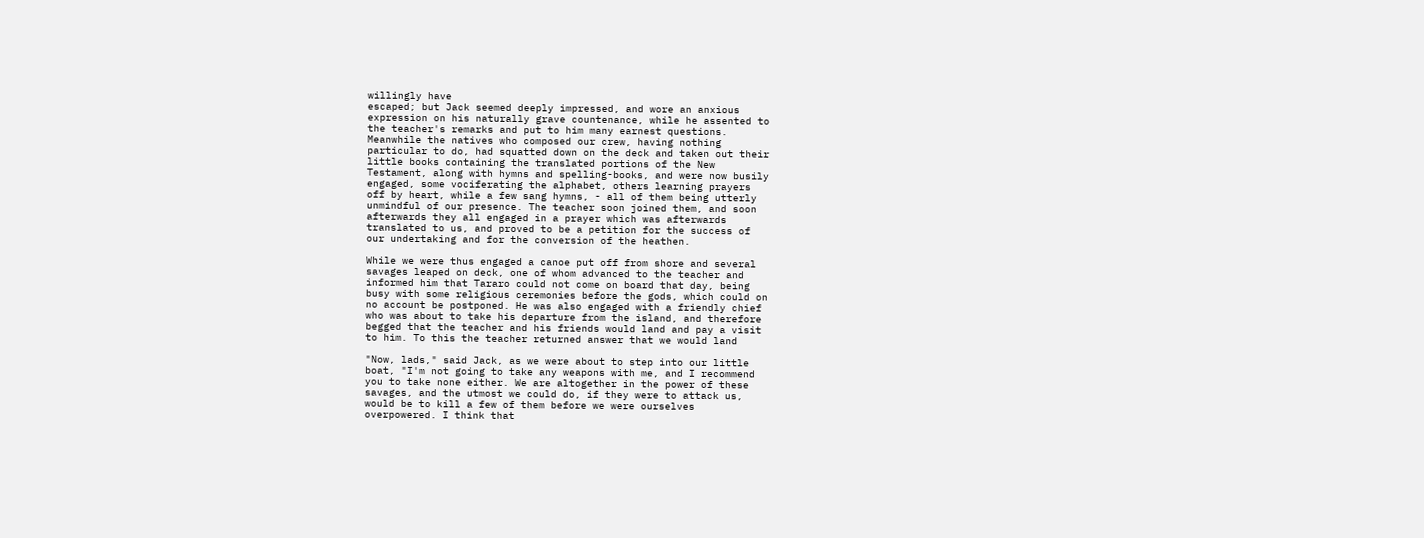willingly have
escaped; but Jack seemed deeply impressed, and wore an anxious
expression on his naturally grave countenance, while he assented to
the teacher's remarks and put to him many earnest questions.
Meanwhile the natives who composed our crew, having nothing
particular to do, had squatted down on the deck and taken out their
little books containing the translated portions of the New
Testament, along with hymns and spelling-books, and were now busily
engaged, some vociferating the alphabet, others learning prayers
off by heart, while a few sang hymns, - all of them being utterly
unmindful of our presence. The teacher soon joined them, and soon
afterwards they all engaged in a prayer which was afterwards
translated to us, and proved to be a petition for the success of
our undertaking and for the conversion of the heathen.

While we were thus engaged a canoe put off from shore and several
savages leaped on deck, one of whom advanced to the teacher and
informed him that Tararo could not come on board that day, being
busy with some religious ceremonies before the gods, which could on
no account be postponed. He was also engaged with a friendly chief
who was about to take his departure from the island, and therefore
begged that the teacher and his friends would land and pay a visit
to him. To this the teacher returned answer that we would land

"Now, lads," said Jack, as we were about to step into our little
boat, "I'm not going to take any weapons with me, and I recommend
you to take none either. We are altogether in the power of these
savages, and the utmost we could do, if they were to attack us,
would be to kill a few of them before we were ourselves
overpowered. I think that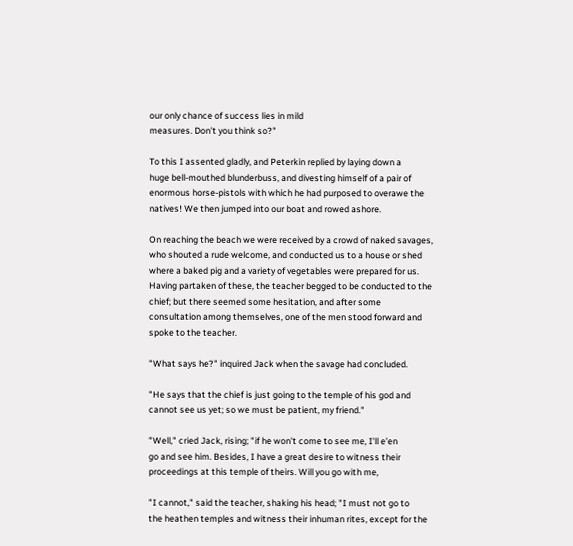our only chance of success lies in mild
measures. Don't you think so?"

To this I assented gladly, and Peterkin replied by laying down a
huge bell-mouthed blunderbuss, and divesting himself of a pair of
enormous horse-pistols with which he had purposed to overawe the
natives! We then jumped into our boat and rowed ashore.

On reaching the beach we were received by a crowd of naked savages,
who shouted a rude welcome, and conducted us to a house or shed
where a baked pig and a variety of vegetables were prepared for us.
Having partaken of these, the teacher begged to be conducted to the
chief; but there seemed some hesitation, and after some
consultation among themselves, one of the men stood forward and
spoke to the teacher.

"What says he?" inquired Jack when the savage had concluded.

"He says that the chief is just going to the temple of his god and
cannot see us yet; so we must be patient, my friend."

"Well," cried Jack, rising; "if he won't come to see me, I'll e'en
go and see him. Besides, I have a great desire to witness their
proceedings at this temple of theirs. Will you go with me,

"I cannot," said the teacher, shaking his head; "I must not go to
the heathen temples and witness their inhuman rites, except for the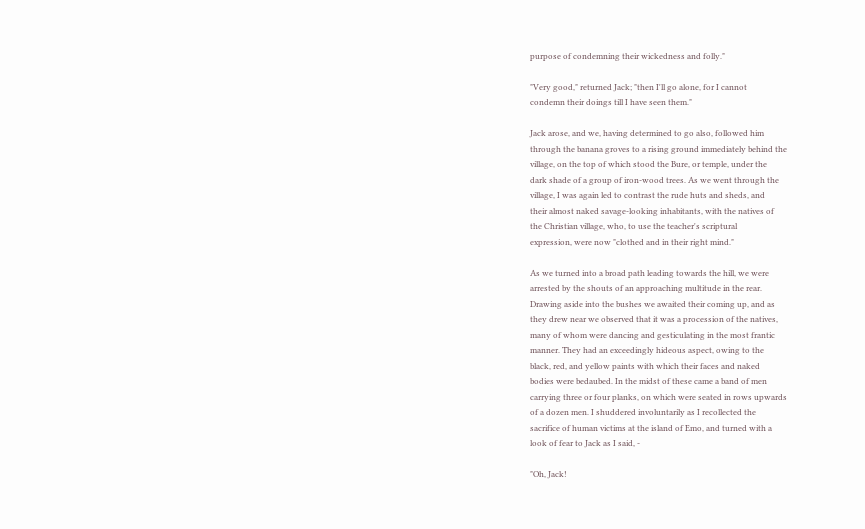purpose of condemning their wickedness and folly."

"Very good," returned Jack; "then I'll go alone, for I cannot
condemn their doings till I have seen them."

Jack arose, and we, having determined to go also, followed him
through the banana groves to a rising ground immediately behind the
village, on the top of which stood the Bure, or temple, under the
dark shade of a group of iron-wood trees. As we went through the
village, I was again led to contrast the rude huts and sheds, and
their almost naked savage-looking inhabitants, with the natives of
the Christian village, who, to use the teacher's scriptural
expression, were now "clothed and in their right mind."

As we turned into a broad path leading towards the hill, we were
arrested by the shouts of an approaching multitude in the rear.
Drawing aside into the bushes we awaited their coming up, and as
they drew near we observed that it was a procession of the natives,
many of whom were dancing and gesticulating in the most frantic
manner. They had an exceedingly hideous aspect, owing to the
black, red, and yellow paints with which their faces and naked
bodies were bedaubed. In the midst of these came a band of men
carrying three or four planks, on which were seated in rows upwards
of a dozen men. I shuddered involuntarily as I recollected the
sacrifice of human victims at the island of Emo, and turned with a
look of fear to Jack as I said, -

"Oh, Jack!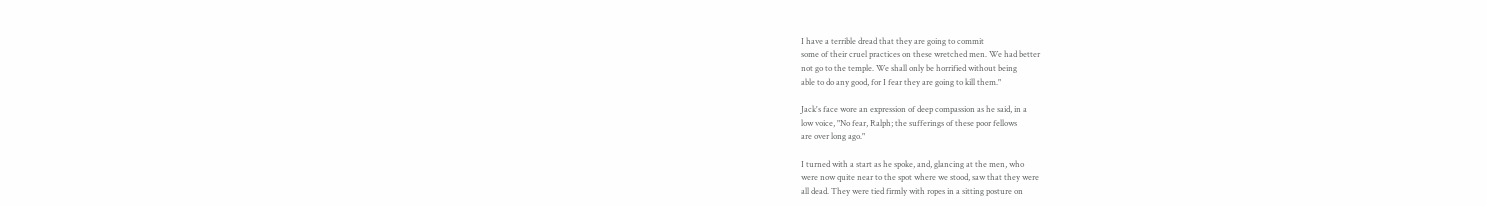I have a terrible dread that they are going to commit
some of their cruel practices on these wretched men. We had better
not go to the temple. We shall only be horrified without being
able to do any good, for I fear they are going to kill them."

Jack's face wore an expression of deep compassion as he said, in a
low voice, "No fear, Ralph; the sufferings of these poor fellows
are over long ago."

I turned with a start as he spoke, and, glancing at the men, who
were now quite near to the spot where we stood, saw that they were
all dead. They were tied firmly with ropes in a sitting posture on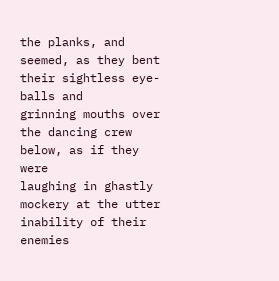the planks, and seemed, as they bent their sightless eye-balls and
grinning mouths over the dancing crew below, as if they were
laughing in ghastly mockery at the utter inability of their enemies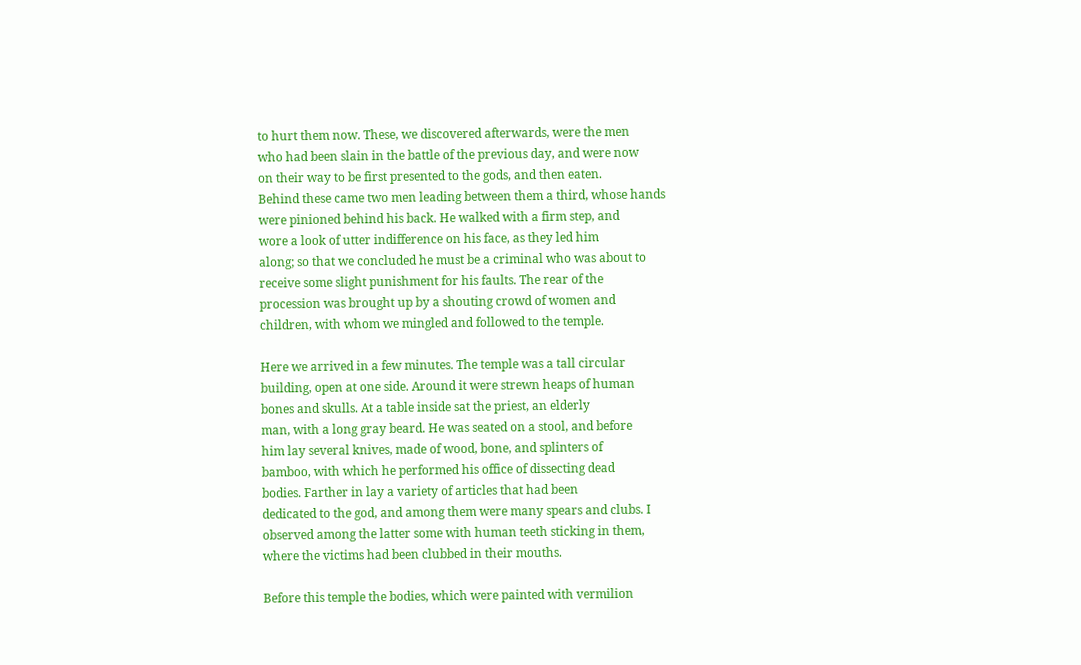to hurt them now. These, we discovered afterwards, were the men
who had been slain in the battle of the previous day, and were now
on their way to be first presented to the gods, and then eaten.
Behind these came two men leading between them a third, whose hands
were pinioned behind his back. He walked with a firm step, and
wore a look of utter indifference on his face, as they led him
along; so that we concluded he must be a criminal who was about to
receive some slight punishment for his faults. The rear of the
procession was brought up by a shouting crowd of women and
children, with whom we mingled and followed to the temple.

Here we arrived in a few minutes. The temple was a tall circular
building, open at one side. Around it were strewn heaps of human
bones and skulls. At a table inside sat the priest, an elderly
man, with a long gray beard. He was seated on a stool, and before
him lay several knives, made of wood, bone, and splinters of
bamboo, with which he performed his office of dissecting dead
bodies. Farther in lay a variety of articles that had been
dedicated to the god, and among them were many spears and clubs. I
observed among the latter some with human teeth sticking in them,
where the victims had been clubbed in their mouths.

Before this temple the bodies, which were painted with vermilion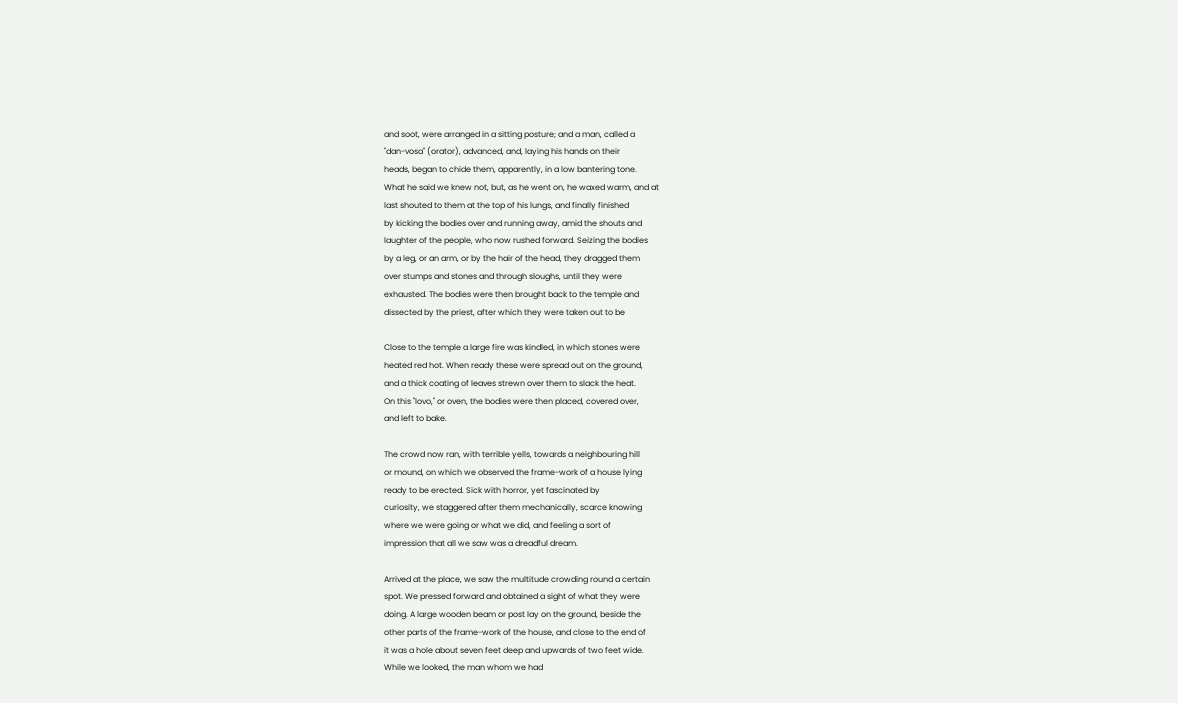and soot, were arranged in a sitting posture; and a man, called a
"dan-vosa" (orator), advanced, and, laying his hands on their
heads, began to chide them, apparently, in a low bantering tone.
What he said we knew not, but, as he went on, he waxed warm, and at
last shouted to them at the top of his lungs, and finally finished
by kicking the bodies over and running away, amid the shouts and
laughter of the people, who now rushed forward. Seizing the bodies
by a leg, or an arm, or by the hair of the head, they dragged them
over stumps and stones and through sloughs, until they were
exhausted. The bodies were then brought back to the temple and
dissected by the priest, after which they were taken out to be

Close to the temple a large fire was kindled, in which stones were
heated red hot. When ready these were spread out on the ground,
and a thick coating of leaves strewn over them to slack the heat.
On this "lovo," or oven, the bodies were then placed, covered over,
and left to bake.

The crowd now ran, with terrible yells, towards a neighbouring hill
or mound, on which we observed the frame-work of a house lying
ready to be erected. Sick with horror, yet fascinated by
curiosity, we staggered after them mechanically, scarce knowing
where we were going or what we did, and feeling a sort of
impression that all we saw was a dreadful dream.

Arrived at the place, we saw the multitude crowding round a certain
spot. We pressed forward and obtained a sight of what they were
doing. A large wooden beam or post lay on the ground, beside the
other parts of the frame-work of the house, and close to the end of
it was a hole about seven feet deep and upwards of two feet wide.
While we looked, the man whom we had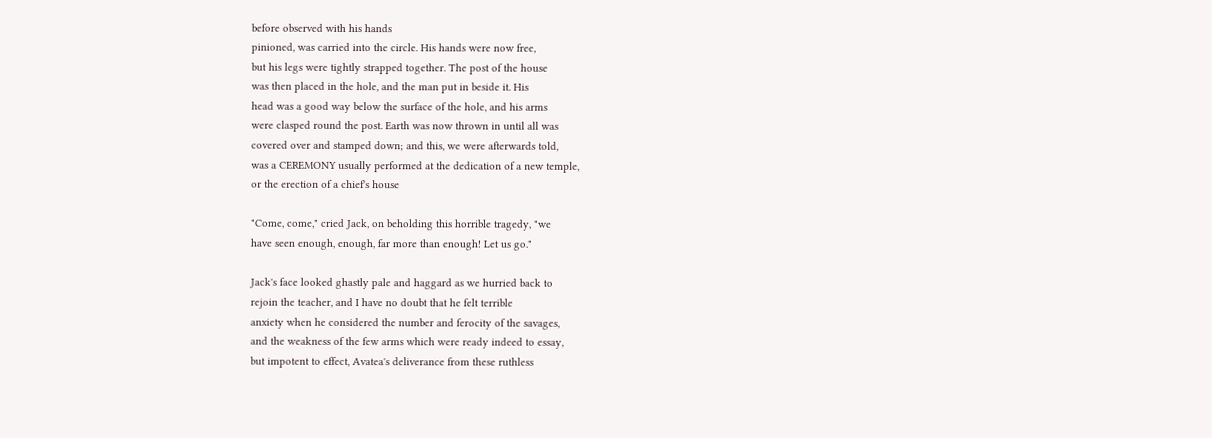before observed with his hands
pinioned, was carried into the circle. His hands were now free,
but his legs were tightly strapped together. The post of the house
was then placed in the hole, and the man put in beside it. His
head was a good way below the surface of the hole, and his arms
were clasped round the post. Earth was now thrown in until all was
covered over and stamped down; and this, we were afterwards told,
was a CEREMONY usually performed at the dedication of a new temple,
or the erection of a chief's house

"Come, come," cried Jack, on beholding this horrible tragedy, "we
have seen enough, enough, far more than enough! Let us go."

Jack's face looked ghastly pale and haggard as we hurried back to
rejoin the teacher, and I have no doubt that he felt terrible
anxiety when he considered the number and ferocity of the savages,
and the weakness of the few arms which were ready indeed to essay,
but impotent to effect, Avatea's deliverance from these ruthless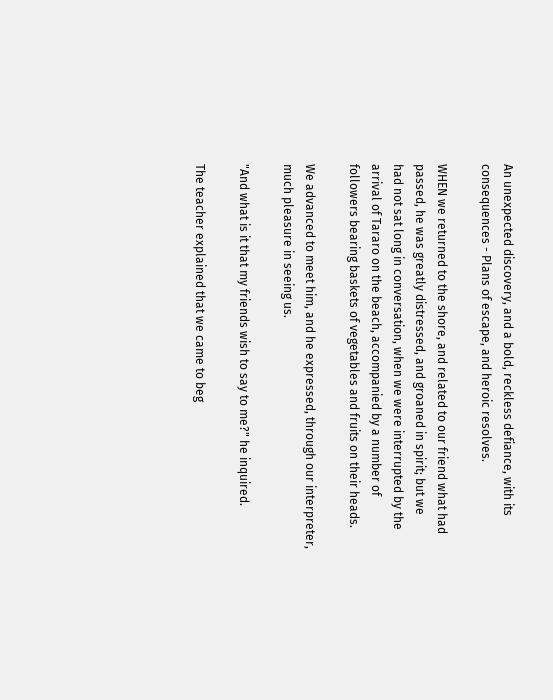An unexpected discovery, and a bold, reckless defiance, with its
consequences - Plans of escape, and heroic resolves.

WHEN we returned to the shore, and related to our friend what had
passed, he was greatly distressed, and groaned in spirit; but we
had not sat long in conversation, when we were interrupted by the
arrival of Tararo on the beach, accompanied by a number of
followers bearing baskets of vegetables and fruits on their heads.

We advanced to meet him, and he expressed, through our interpreter,
much pleasure in seeing us.

"And what is it that my friends wish to say to me?" he inquired.

The teacher explained that we came to beg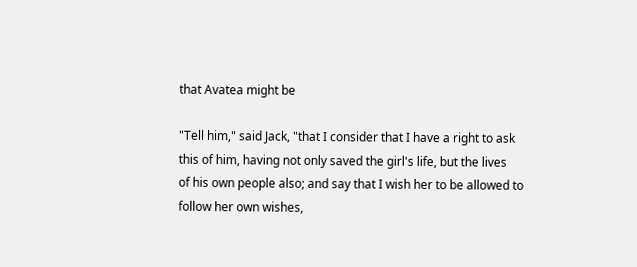that Avatea might be

"Tell him," said Jack, "that I consider that I have a right to ask
this of him, having not only saved the girl's life, but the lives
of his own people also; and say that I wish her to be allowed to
follow her own wishes,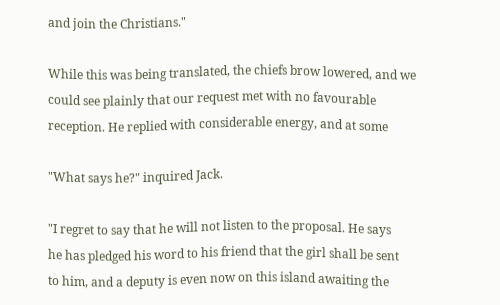and join the Christians."

While this was being translated, the chiefs brow lowered, and we
could see plainly that our request met with no favourable
reception. He replied with considerable energy, and at some

"What says he?" inquired Jack.

"I regret to say that he will not listen to the proposal. He says
he has pledged his word to his friend that the girl shall be sent
to him, and a deputy is even now on this island awaiting the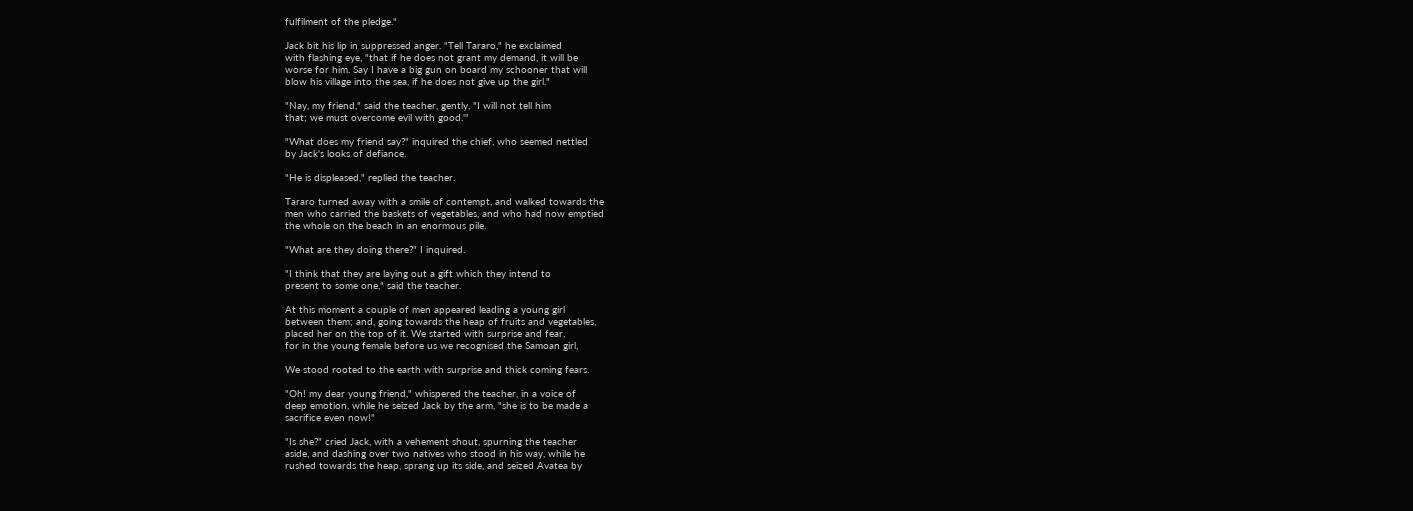fulfilment of the pledge."

Jack bit his lip in suppressed anger. "Tell Tararo," he exclaimed
with flashing eye, "that if he does not grant my demand, it will be
worse for him. Say I have a big gun on board my schooner that will
blow his village into the sea, if he does not give up the girl."

"Nay, my friend," said the teacher, gently, "I will not tell him
that; we must overcome evil with good.'"

"What does my friend say?" inquired the chief, who seemed nettled
by Jack's looks of defiance.

"He is displeased," replied the teacher.

Tararo turned away with a smile of contempt, and walked towards the
men who carried the baskets of vegetables, and who had now emptied
the whole on the beach in an enormous pile.

"What are they doing there?" I inquired.

"I think that they are laying out a gift which they intend to
present to some one," said the teacher.

At this moment a couple of men appeared leading a young girl
between them; and, going towards the heap of fruits and vegetables,
placed her on the top of it. We started with surprise and fear,
for in the young female before us we recognised the Samoan girl,

We stood rooted to the earth with surprise and thick coming fears.

"Oh! my dear young friend," whispered the teacher, in a voice of
deep emotion, while he seized Jack by the arm, "she is to be made a
sacrifice even now!"

"Is she?" cried Jack, with a vehement shout, spurning the teacher
aside, and dashing over two natives who stood in his way, while he
rushed towards the heap, sprang up its side, and seized Avatea by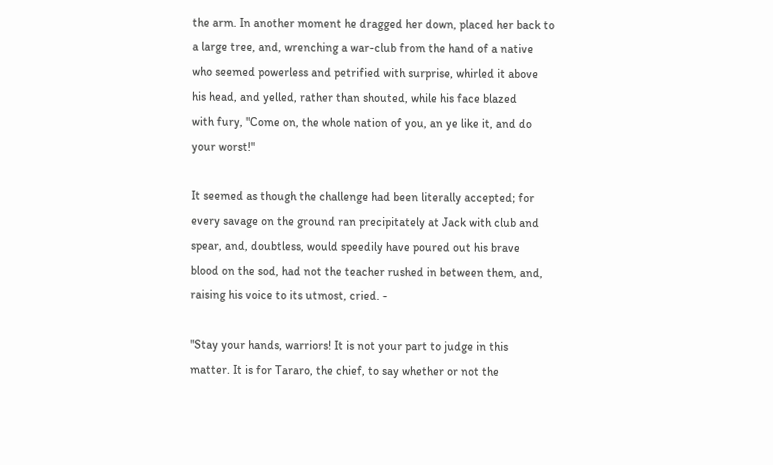the arm. In another moment he dragged her down, placed her back to
a large tree, and, wrenching a war-club from the hand of a native
who seemed powerless and petrified with surprise, whirled it above
his head, and yelled, rather than shouted, while his face blazed
with fury, "Come on, the whole nation of you, an ye like it, and do
your worst!"

It seemed as though the challenge had been literally accepted; for
every savage on the ground ran precipitately at Jack with club and
spear, and, doubtless, would speedily have poured out his brave
blood on the sod, had not the teacher rushed in between them, and,
raising his voice to its utmost, cried. -

"Stay your hands, warriors! It is not your part to judge in this
matter. It is for Tararo, the chief, to say whether or not the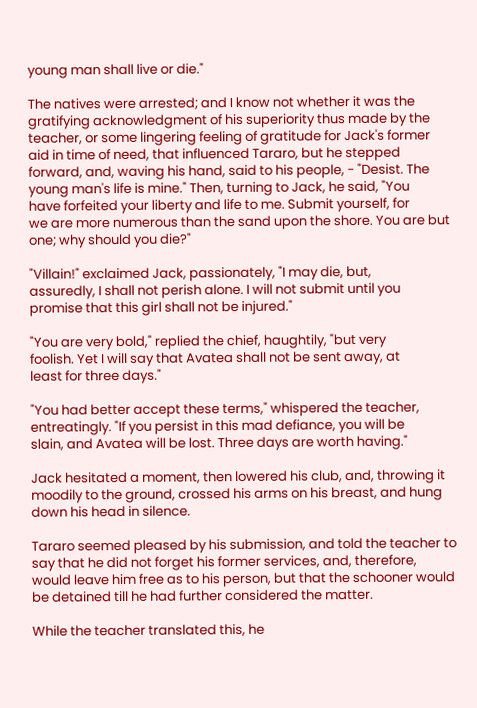young man shall live or die."

The natives were arrested; and I know not whether it was the
gratifying acknowledgment of his superiority thus made by the
teacher, or some lingering feeling of gratitude for Jack's former
aid in time of need, that influenced Tararo, but he stepped
forward, and, waving his hand, said to his people, - "Desist. The
young man's life is mine." Then, turning to Jack, he said, "You
have forfeited your liberty and life to me. Submit yourself, for
we are more numerous than the sand upon the shore. You are but
one; why should you die?"

"Villain!" exclaimed Jack, passionately, "I may die, but,
assuredly, I shall not perish alone. I will not submit until you
promise that this girl shall not be injured."

"You are very bold," replied the chief, haughtily, "but very
foolish. Yet I will say that Avatea shall not be sent away, at
least for three days."

"You had better accept these terms," whispered the teacher,
entreatingly. "If you persist in this mad defiance, you will be
slain, and Avatea will be lost. Three days are worth having."

Jack hesitated a moment, then lowered his club, and, throwing it
moodily to the ground, crossed his arms on his breast, and hung
down his head in silence.

Tararo seemed pleased by his submission, and told the teacher to
say that he did not forget his former services, and, therefore,
would leave him free as to his person, but that the schooner would
be detained till he had further considered the matter.

While the teacher translated this, he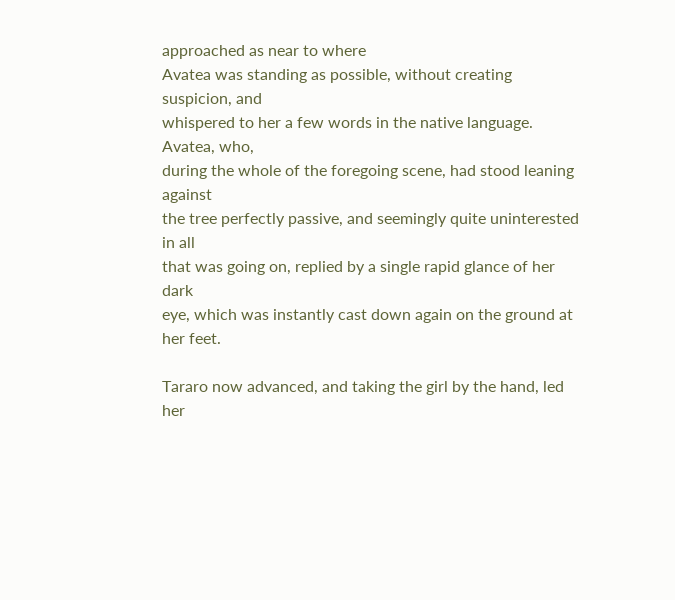approached as near to where
Avatea was standing as possible, without creating suspicion, and
whispered to her a few words in the native language. Avatea, who,
during the whole of the foregoing scene, had stood leaning against
the tree perfectly passive, and seemingly quite uninterested in all
that was going on, replied by a single rapid glance of her dark
eye, which was instantly cast down again on the ground at her feet.

Tararo now advanced, and taking the girl by the hand, led her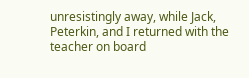unresistingly away, while Jack, Peterkin, and I returned with the
teacher on board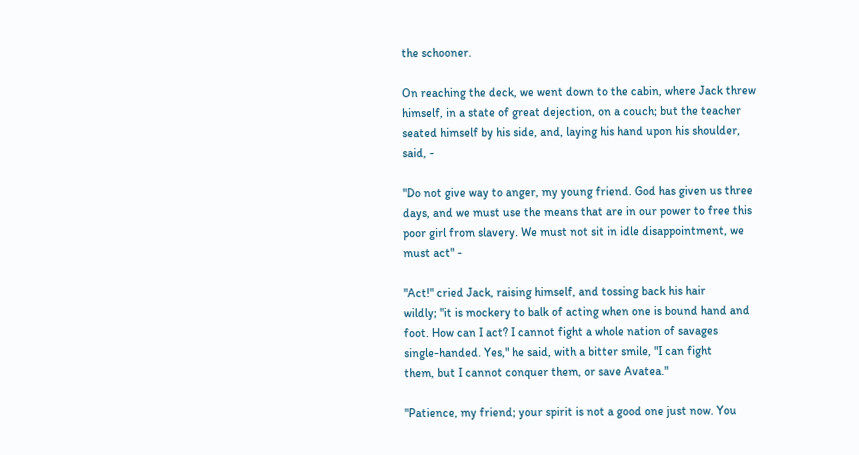the schooner.

On reaching the deck, we went down to the cabin, where Jack threw
himself, in a state of great dejection, on a couch; but the teacher
seated himself by his side, and, laying his hand upon his shoulder,
said, -

"Do not give way to anger, my young friend. God has given us three
days, and we must use the means that are in our power to free this
poor girl from slavery. We must not sit in idle disappointment, we
must act" -

"Act!" cried Jack, raising himself, and tossing back his hair
wildly; "it is mockery to balk of acting when one is bound hand and
foot. How can I act? I cannot fight a whole nation of savages
single-handed. Yes," he said, with a bitter smile, "I can fight
them, but I cannot conquer them, or save Avatea."

"Patience, my friend; your spirit is not a good one just now. You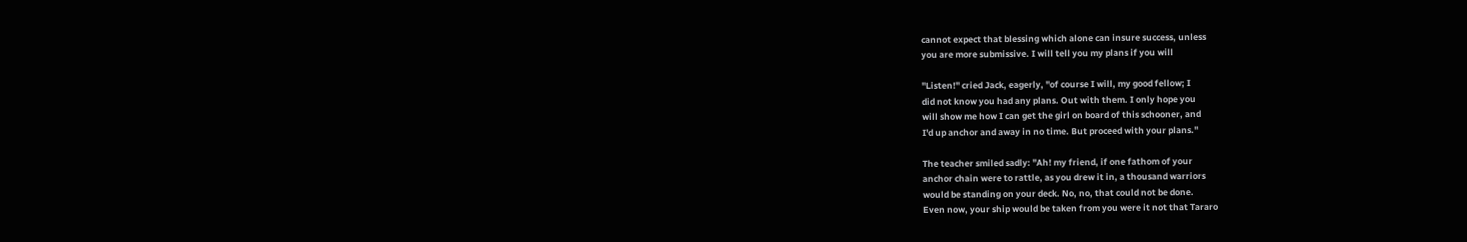cannot expect that blessing which alone can insure success, unless
you are more submissive. I will tell you my plans if you will

"Listen!" cried Jack, eagerly, "of course I will, my good fellow; I
did not know you had any plans. Out with them. I only hope you
will show me how I can get the girl on board of this schooner, and
I'd up anchor and away in no time. But proceed with your plans."

The teacher smiled sadly: "Ah! my friend, if one fathom of your
anchor chain were to rattle, as you drew it in, a thousand warriors
would be standing on your deck. No, no, that could not be done.
Even now, your ship would be taken from you were it not that Tararo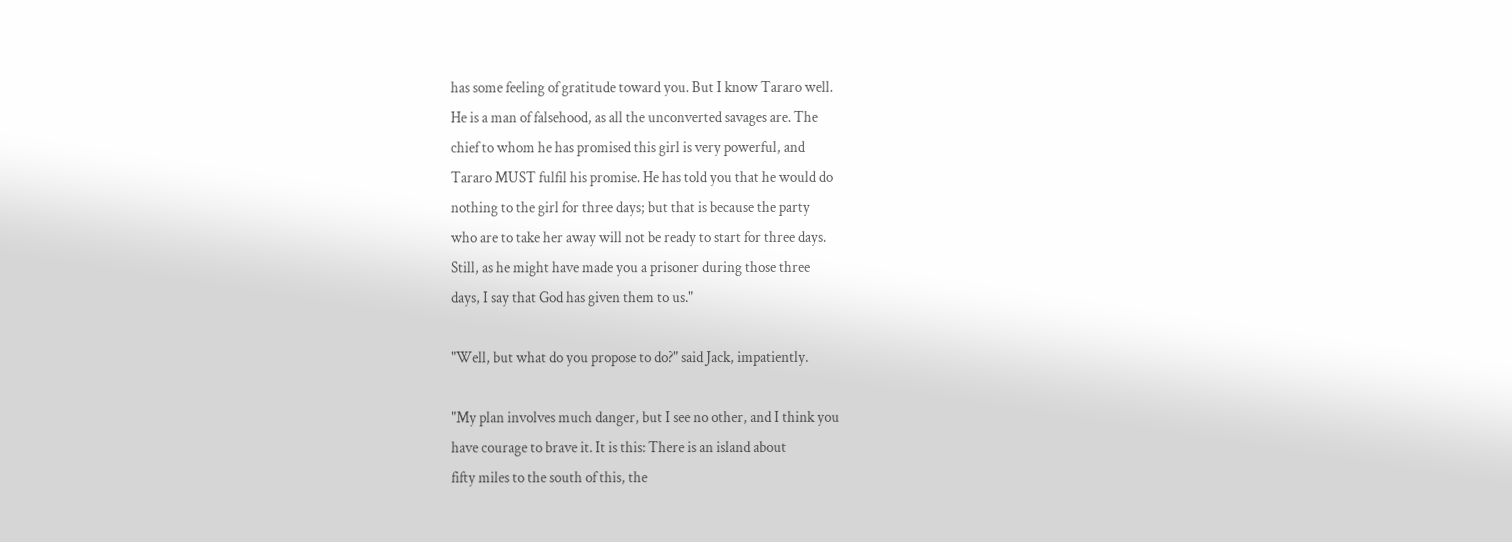has some feeling of gratitude toward you. But I know Tararo well.
He is a man of falsehood, as all the unconverted savages are. The
chief to whom he has promised this girl is very powerful, and
Tararo MUST fulfil his promise. He has told you that he would do
nothing to the girl for three days; but that is because the party
who are to take her away will not be ready to start for three days.
Still, as he might have made you a prisoner during those three
days, I say that God has given them to us."

"Well, but what do you propose to do?" said Jack, impatiently.

"My plan involves much danger, but I see no other, and I think you
have courage to brave it. It is this: There is an island about
fifty miles to the south of this, the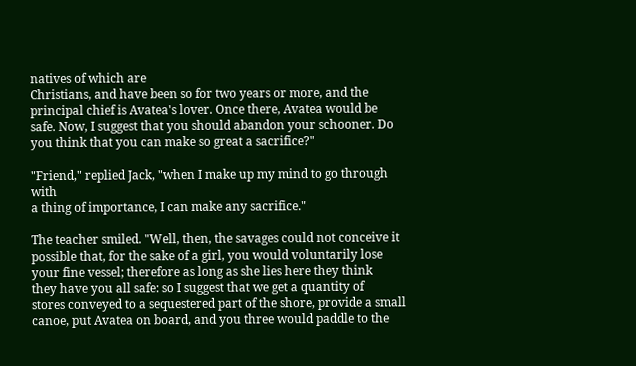natives of which are
Christians, and have been so for two years or more, and the
principal chief is Avatea's lover. Once there, Avatea would be
safe. Now, I suggest that you should abandon your schooner. Do
you think that you can make so great a sacrifice?"

"Friend," replied Jack, "when I make up my mind to go through with
a thing of importance, I can make any sacrifice."

The teacher smiled. "Well, then, the savages could not conceive it
possible that, for the sake of a girl, you would voluntarily lose
your fine vessel; therefore as long as she lies here they think
they have you all safe: so I suggest that we get a quantity of
stores conveyed to a sequestered part of the shore, provide a small
canoe, put Avatea on board, and you three would paddle to the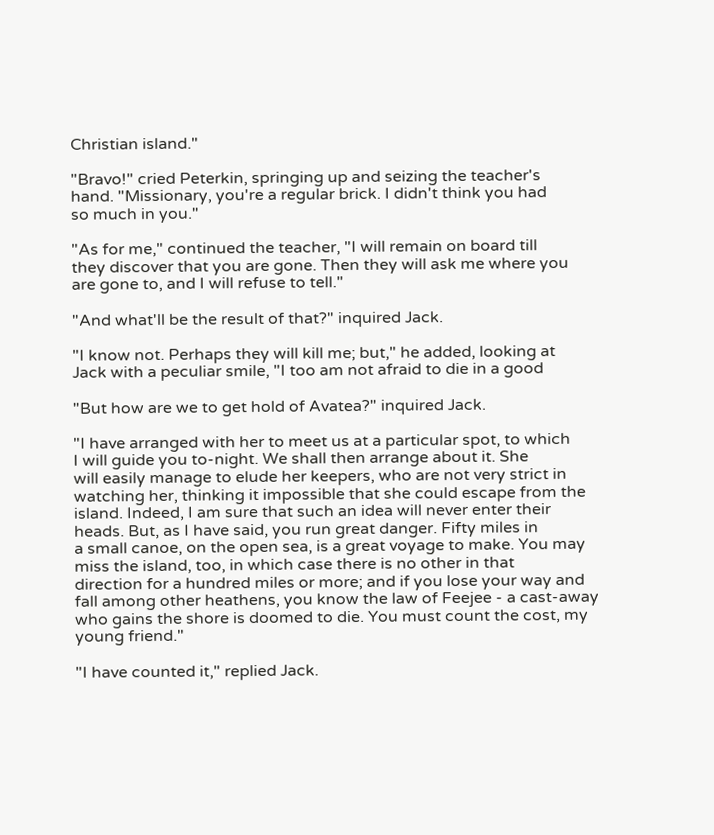Christian island."

"Bravo!" cried Peterkin, springing up and seizing the teacher's
hand. "Missionary, you're a regular brick. I didn't think you had
so much in you."

"As for me," continued the teacher, "I will remain on board till
they discover that you are gone. Then they will ask me where you
are gone to, and I will refuse to tell."

"And what'll be the result of that?" inquired Jack.

"I know not. Perhaps they will kill me; but," he added, looking at
Jack with a peculiar smile, "I too am not afraid to die in a good

"But how are we to get hold of Avatea?" inquired Jack.

"I have arranged with her to meet us at a particular spot, to which
I will guide you to-night. We shall then arrange about it. She
will easily manage to elude her keepers, who are not very strict in
watching her, thinking it impossible that she could escape from the
island. Indeed, I am sure that such an idea will never enter their
heads. But, as I have said, you run great danger. Fifty miles in
a small canoe, on the open sea, is a great voyage to make. You may
miss the island, too, in which case there is no other in that
direction for a hundred miles or more; and if you lose your way and
fall among other heathens, you know the law of Feejee - a cast-away
who gains the shore is doomed to die. You must count the cost, my
young friend."

"I have counted it," replied Jack.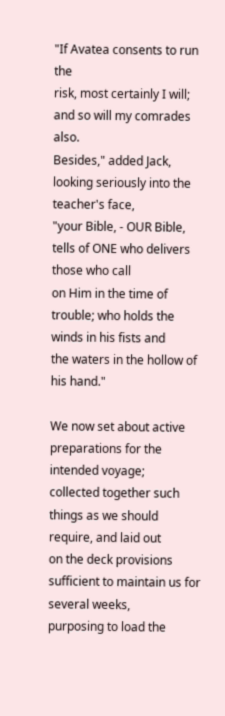"If Avatea consents to run the
risk, most certainly I will; and so will my comrades also.
Besides," added Jack, looking seriously into the teacher's face,
"your Bible, - OUR Bible, tells of ONE who delivers those who call
on Him in the time of trouble; who holds the winds in his fists and
the waters in the hollow of his hand."

We now set about active preparations for the intended voyage;
collected together such things as we should require, and laid out
on the deck provisions sufficient to maintain us for several weeks,
purposing to load the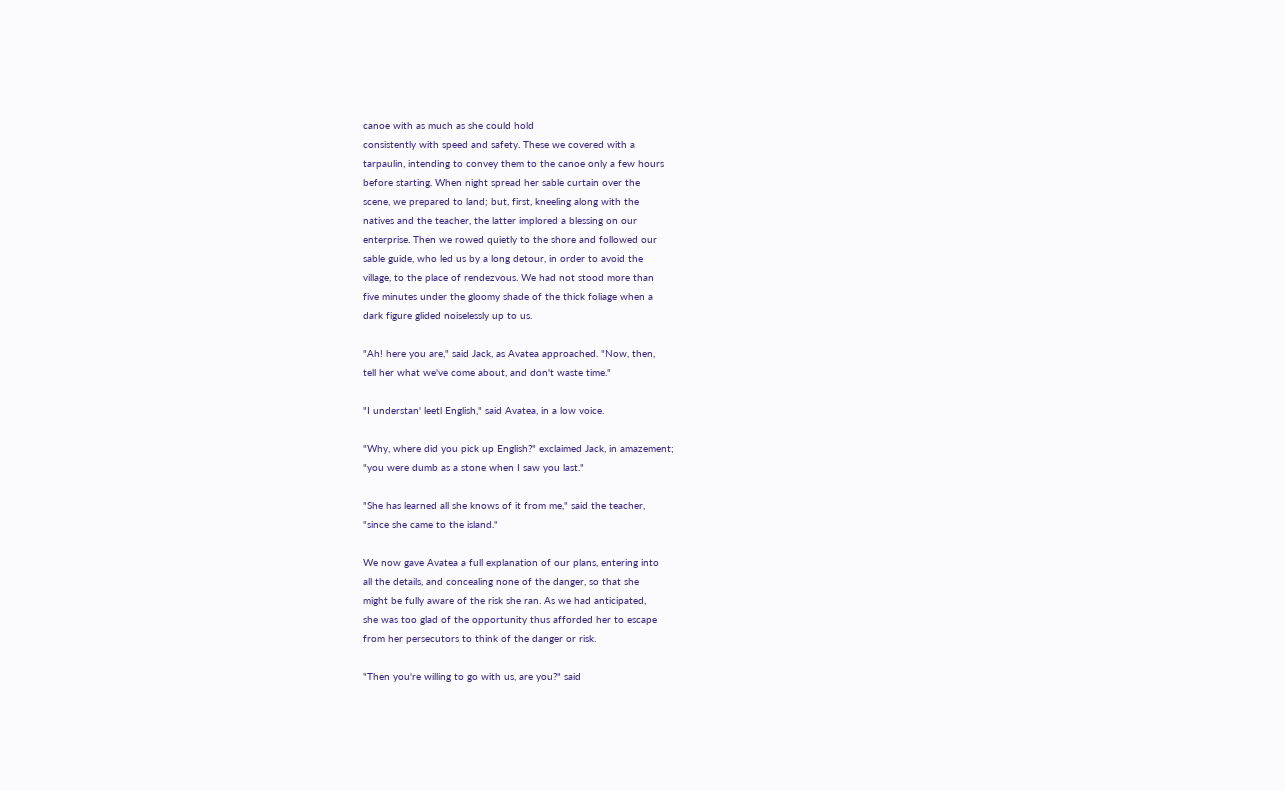canoe with as much as she could hold
consistently with speed and safety. These we covered with a
tarpaulin, intending to convey them to the canoe only a few hours
before starting. When night spread her sable curtain over the
scene, we prepared to land; but, first, kneeling along with the
natives and the teacher, the latter implored a blessing on our
enterprise. Then we rowed quietly to the shore and followed our
sable guide, who led us by a long detour, in order to avoid the
village, to the place of rendezvous. We had not stood more than
five minutes under the gloomy shade of the thick foliage when a
dark figure glided noiselessly up to us.

"Ah! here you are," said Jack, as Avatea approached. "Now, then,
tell her what we've come about, and don't waste time."

"I understan' leetl English," said Avatea, in a low voice.

"Why, where did you pick up English?" exclaimed Jack, in amazement;
"you were dumb as a stone when I saw you last."

"She has learned all she knows of it from me," said the teacher,
"since she came to the island."

We now gave Avatea a full explanation of our plans, entering into
all the details, and concealing none of the danger, so that she
might be fully aware of the risk she ran. As we had anticipated,
she was too glad of the opportunity thus afforded her to escape
from her persecutors to think of the danger or risk.

"Then you're willing to go with us, are you?" said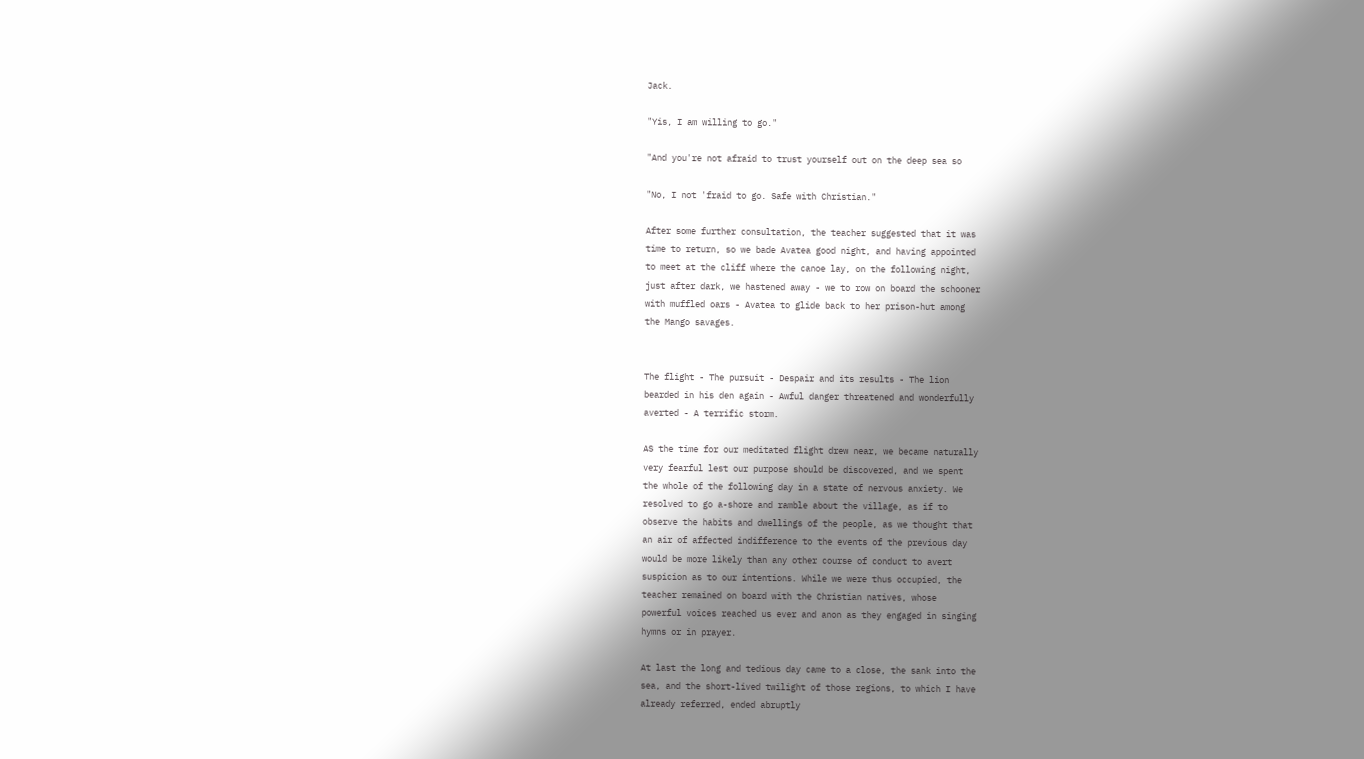Jack.

"Yis, I am willing to go."

"And you're not afraid to trust yourself out on the deep sea so

"No, I not 'fraid to go. Safe with Christian."

After some further consultation, the teacher suggested that it was
time to return, so we bade Avatea good night, and having appointed
to meet at the cliff where the canoe lay, on the following night,
just after dark, we hastened away - we to row on board the schooner
with muffled oars - Avatea to glide back to her prison-hut among
the Mango savages.


The flight - The pursuit - Despair and its results - The lion
bearded in his den again - Awful danger threatened and wonderfully
averted - A terrific storm.

AS the time for our meditated flight drew near, we became naturally
very fearful lest our purpose should be discovered, and we spent
the whole of the following day in a state of nervous anxiety. We
resolved to go a-shore and ramble about the village, as if to
observe the habits and dwellings of the people, as we thought that
an air of affected indifference to the events of the previous day
would be more likely than any other course of conduct to avert
suspicion as to our intentions. While we were thus occupied, the
teacher remained on board with the Christian natives, whose
powerful voices reached us ever and anon as they engaged in singing
hymns or in prayer.

At last the long and tedious day came to a close, the sank into the
sea, and the short-lived twilight of those regions, to which I have
already referred, ended abruptly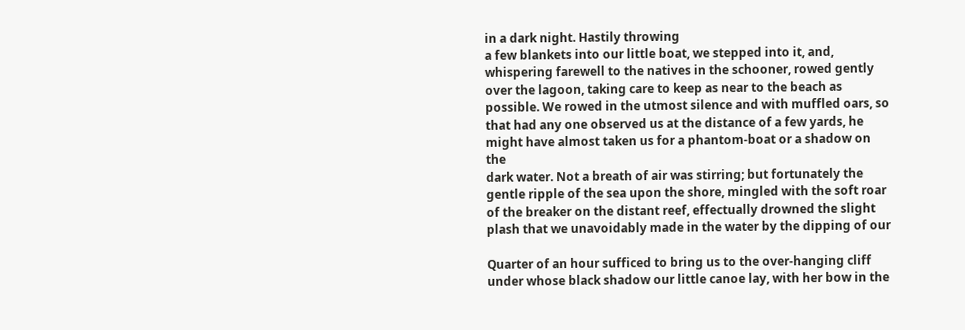in a dark night. Hastily throwing
a few blankets into our little boat, we stepped into it, and,
whispering farewell to the natives in the schooner, rowed gently
over the lagoon, taking care to keep as near to the beach as
possible. We rowed in the utmost silence and with muffled oars, so
that had any one observed us at the distance of a few yards, he
might have almost taken us for a phantom-boat or a shadow on the
dark water. Not a breath of air was stirring; but fortunately the
gentle ripple of the sea upon the shore, mingled with the soft roar
of the breaker on the distant reef, effectually drowned the slight
plash that we unavoidably made in the water by the dipping of our

Quarter of an hour sufficed to bring us to the over-hanging cliff
under whose black shadow our little canoe lay, with her bow in the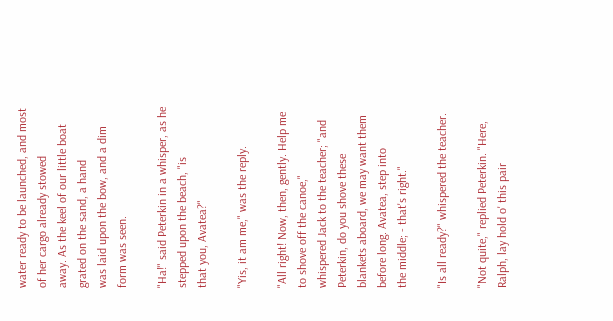water ready to be launched, and most of her cargo already stowed
away. As the keel of our little boat grated on the sand, a hand
was laid upon the bow, and a dim form was seen.

"Ha!" said Peterkin in a whisper, as he stepped upon the beach, "is
that you, Avatea?"

"Yis, it am me," was the reply.

"All right! Now, then, gently. Help me to shove off the canoe,"
whispered Jack to the teacher; "and Peterkin, do you shove these
blankets aboard, we may want them before long. Avatea, step into
the middle; - that's right."

"Is all ready?" whispered the teacher.

"Not quite," replied Peterkin. "Here, Ralph, lay hold o' this pair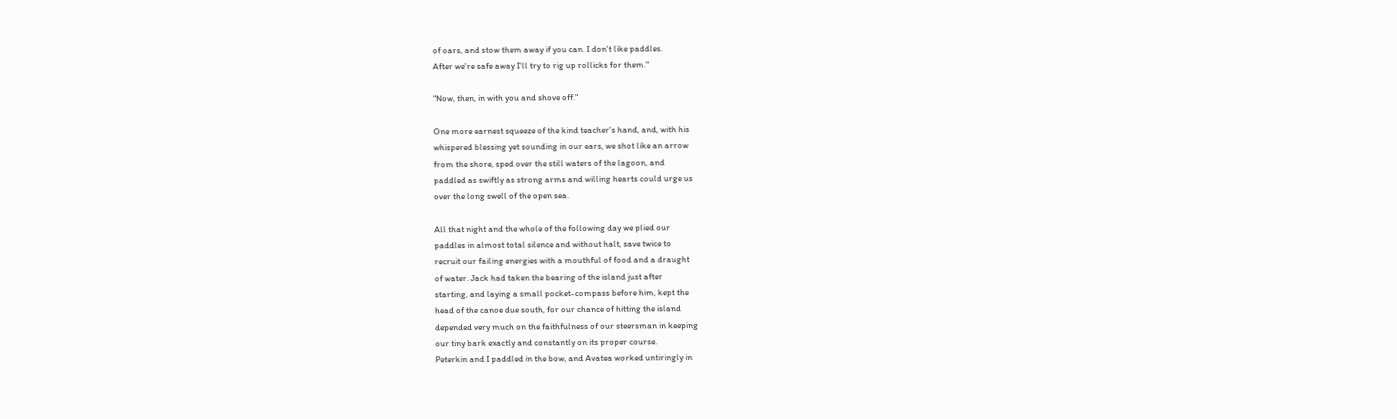of oars, and stow them away if you can. I don't like paddles.
After we're safe away I'll try to rig up rollicks for them."

"Now, then, in with you and shove off."

One more earnest squeeze of the kind teacher's hand, and, with his
whispered blessing yet sounding in our ears, we shot like an arrow
from the shore, sped over the still waters of the lagoon, and
paddled as swiftly as strong arms and willing hearts could urge us
over the long swell of the open sea.

All that night and the whole of the following day we plied our
paddles in almost total silence and without halt, save twice to
recruit our failing energies with a mouthful of food and a draught
of water. Jack had taken the bearing of the island just after
starting, and laying a small pocket-compass before him, kept the
head of the canoe due south, for our chance of hitting the island
depended very much on the faithfulness of our steersman in keeping
our tiny bark exactly and constantly on its proper course.
Peterkin and I paddled in the bow, and Avatea worked untiringly in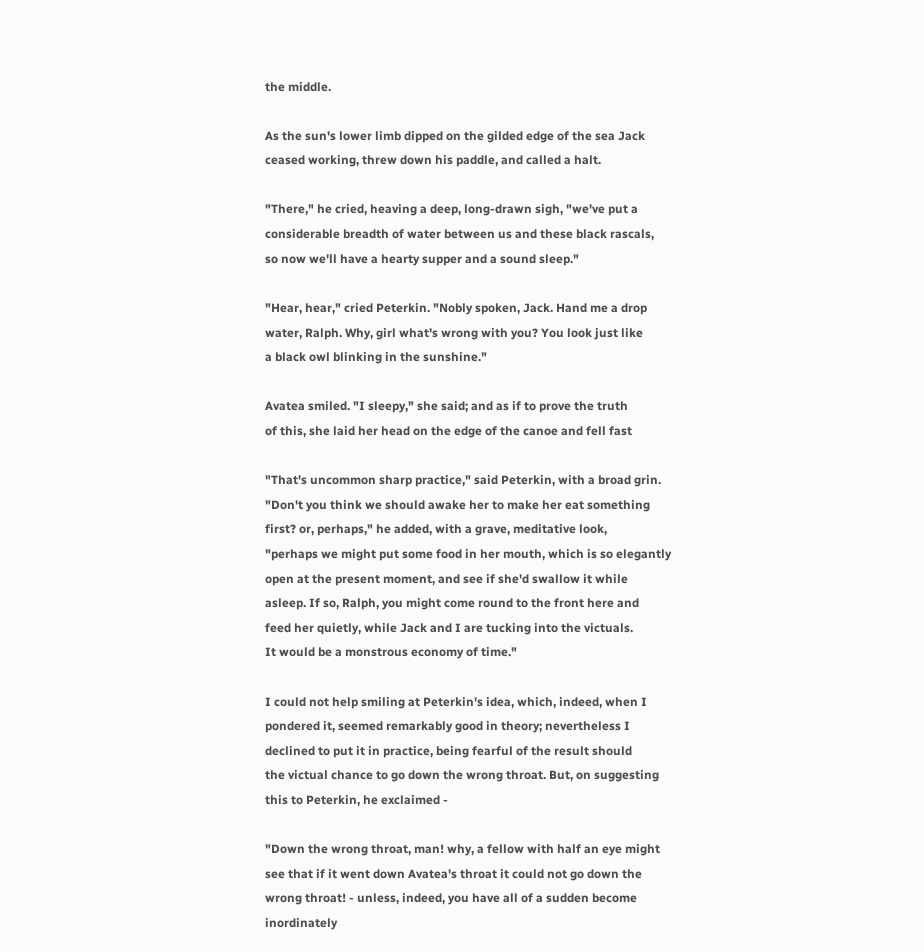the middle.

As the sun's lower limb dipped on the gilded edge of the sea Jack
ceased working, threw down his paddle, and called a halt.

"There," he cried, heaving a deep, long-drawn sigh, "we've put a
considerable breadth of water between us and these black rascals,
so now we'll have a hearty supper and a sound sleep."

"Hear, hear," cried Peterkin. "Nobly spoken, Jack. Hand me a drop
water, Ralph. Why, girl what's wrong with you? You look just like
a black owl blinking in the sunshine."

Avatea smiled. "I sleepy," she said; and as if to prove the truth
of this, she laid her head on the edge of the canoe and fell fast

"That's uncommon sharp practice," said Peterkin, with a broad grin.
"Don't you think we should awake her to make her eat something
first? or, perhaps," he added, with a grave, meditative look,
"perhaps we might put some food in her mouth, which is so elegantly
open at the present moment, and see if she'd swallow it while
asleep. If so, Ralph, you might come round to the front here and
feed her quietly, while Jack and I are tucking into the victuals.
It would be a monstrous economy of time."

I could not help smiling at Peterkin's idea, which, indeed, when I
pondered it, seemed remarkably good in theory; nevertheless I
declined to put it in practice, being fearful of the result should
the victual chance to go down the wrong throat. But, on suggesting
this to Peterkin, he exclaimed -

"Down the wrong throat, man! why, a fellow with half an eye might
see that if it went down Avatea's throat it could not go down the
wrong throat! - unless, indeed, you have all of a sudden become
inordinately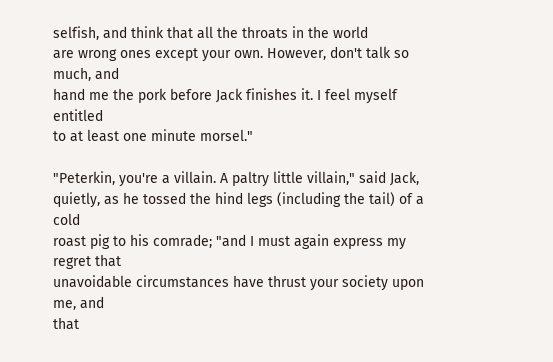selfish, and think that all the throats in the world
are wrong ones except your own. However, don't talk so much, and
hand me the pork before Jack finishes it. I feel myself entitled
to at least one minute morsel."

"Peterkin, you're a villain. A paltry little villain," said Jack,
quietly, as he tossed the hind legs (including the tail) of a cold
roast pig to his comrade; "and I must again express my regret that
unavoidable circumstances have thrust your society upon me, and
that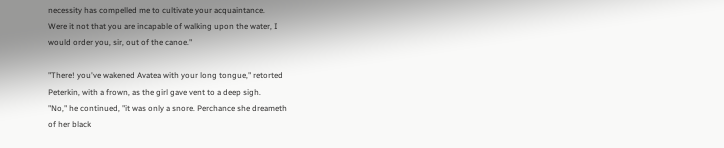necessity has compelled me to cultivate your acquaintance.
Were it not that you are incapable of walking upon the water, I
would order you, sir, out of the canoe."

"There! you've wakened Avatea with your long tongue," retorted
Peterkin, with a frown, as the girl gave vent to a deep sigh.
"No," he continued, "it was only a snore. Perchance she dreameth
of her black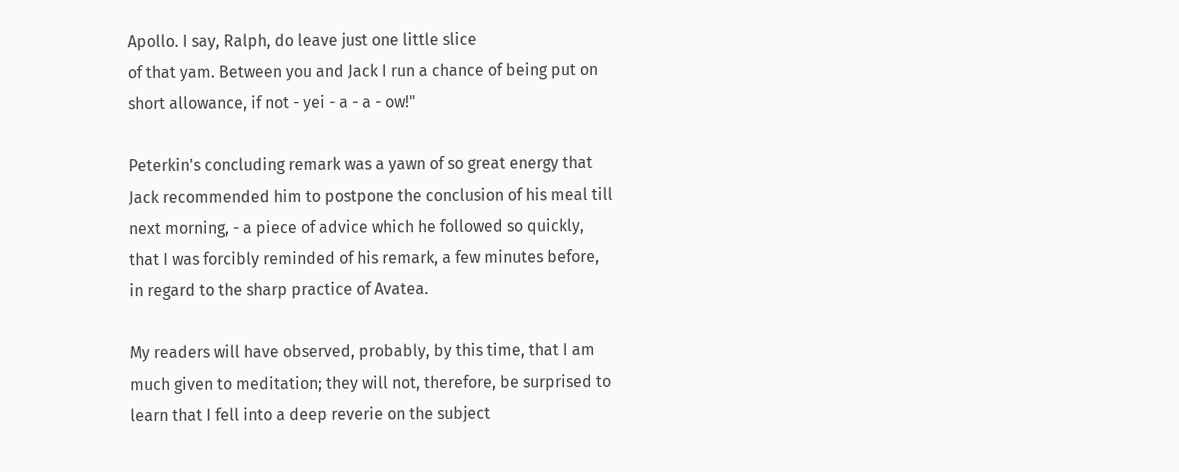Apollo. I say, Ralph, do leave just one little slice
of that yam. Between you and Jack I run a chance of being put on
short allowance, if not - yei - a - a - ow!"

Peterkin's concluding remark was a yawn of so great energy that
Jack recommended him to postpone the conclusion of his meal till
next morning, - a piece of advice which he followed so quickly,
that I was forcibly reminded of his remark, a few minutes before,
in regard to the sharp practice of Avatea.

My readers will have observed, probably, by this time, that I am
much given to meditation; they will not, therefore, be surprised to
learn that I fell into a deep reverie on the subject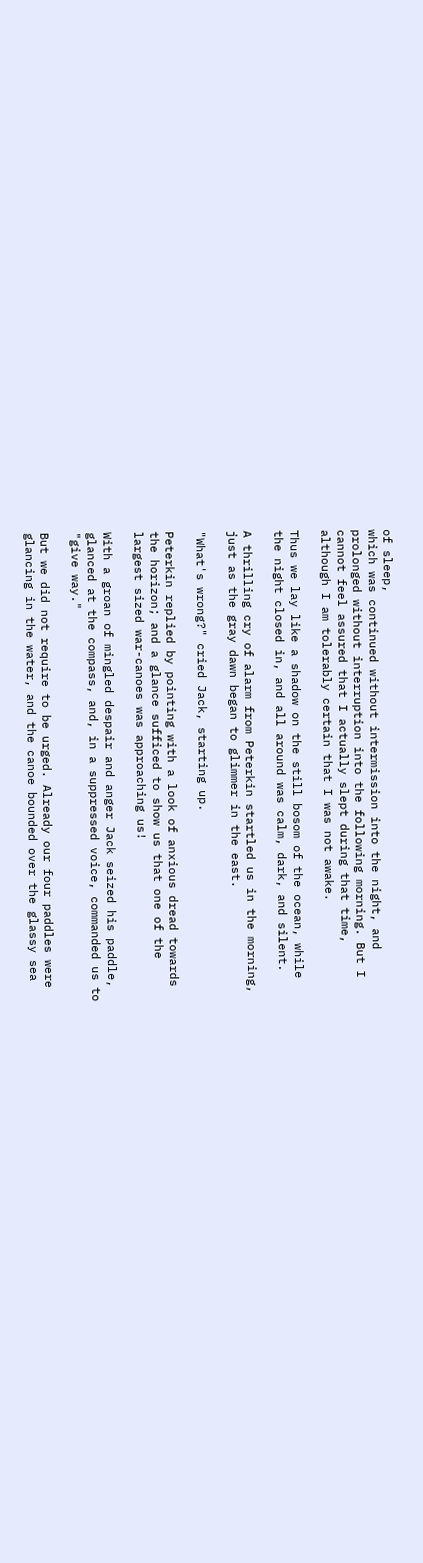of sleep,
which was continued without intermission into the night, and
prolonged without interruption into the following morning. But I
cannot feel assured that I actually slept during that time,
although I am tolerably certain that I was not awake.

Thus we lay like a shadow on the still bosom of the ocean, while
the night closed in, and all around was calm, dark, and silent.

A thrilling cry of alarm from Peterkin startled us in the morning,
just as the gray dawn began to glimmer in the east.

"What's wrong?" cried Jack, starting up.

Peterkin replied by pointing with a look of anxious dread towards
the horizon; and a glance sufficed to show us that one of the
largest sized war-canoes was approaching us!

With a groan of mingled despair and anger Jack seized his paddle,
glanced at the compass, and, in a suppressed voice, commanded us to
"give way."

But we did not require to be urged. Already our four paddles were
glancing in the water, and the canoe bounded over the glassy sea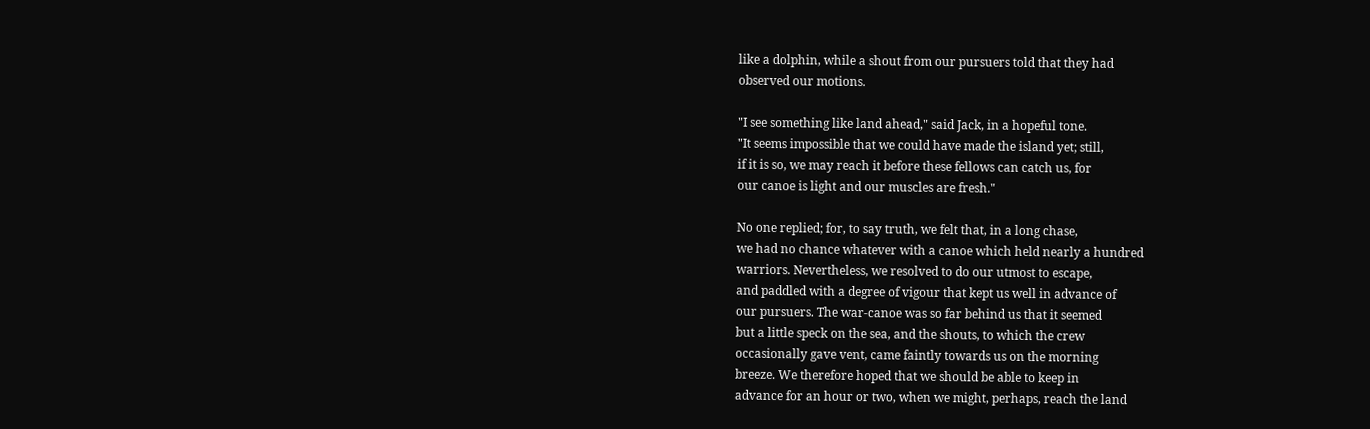like a dolphin, while a shout from our pursuers told that they had
observed our motions.

"I see something like land ahead," said Jack, in a hopeful tone.
"It seems impossible that we could have made the island yet; still,
if it is so, we may reach it before these fellows can catch us, for
our canoe is light and our muscles are fresh."

No one replied; for, to say truth, we felt that, in a long chase,
we had no chance whatever with a canoe which held nearly a hundred
warriors. Nevertheless, we resolved to do our utmost to escape,
and paddled with a degree of vigour that kept us well in advance of
our pursuers. The war-canoe was so far behind us that it seemed
but a little speck on the sea, and the shouts, to which the crew
occasionally gave vent, came faintly towards us on the morning
breeze. We therefore hoped that we should be able to keep in
advance for an hour or two, when we might, perhaps, reach the land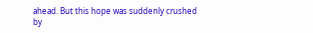ahead. But this hope was suddenly crushed by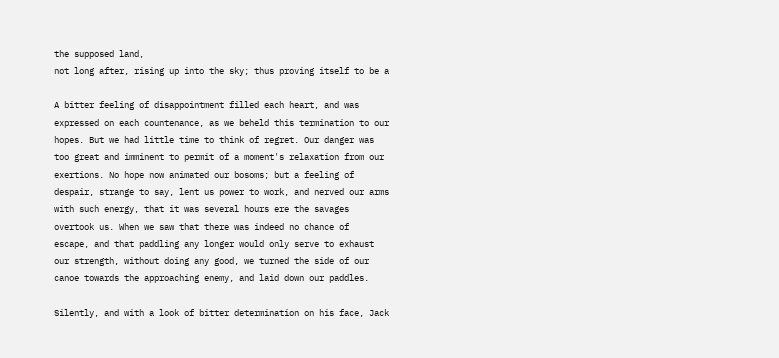the supposed land,
not long after, rising up into the sky; thus proving itself to be a

A bitter feeling of disappointment filled each heart, and was
expressed on each countenance, as we beheld this termination to our
hopes. But we had little time to think of regret. Our danger was
too great and imminent to permit of a moment's relaxation from our
exertions. No hope now animated our bosoms; but a feeling of
despair, strange to say, lent us power to work, and nerved our arms
with such energy, that it was several hours ere the savages
overtook us. When we saw that there was indeed no chance of
escape, and that paddling any longer would only serve to exhaust
our strength, without doing any good, we turned the side of our
canoe towards the approaching enemy, and laid down our paddles.

Silently, and with a look of bitter determination on his face, Jack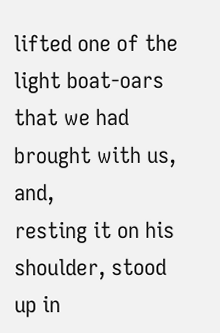lifted one of the light boat-oars that we had brought with us, and,
resting it on his shoulder, stood up in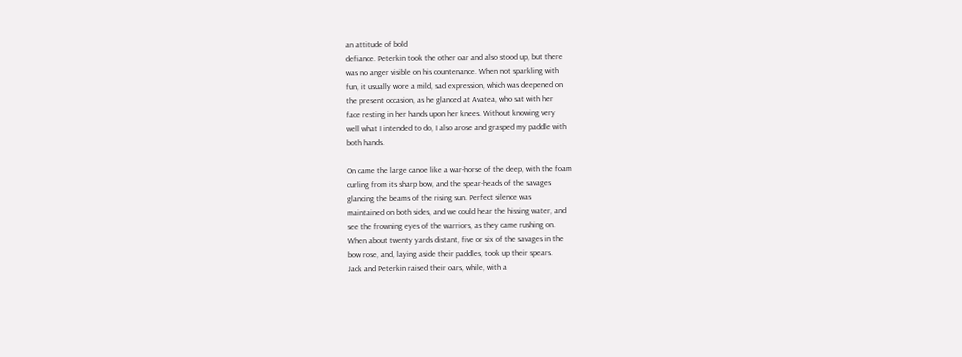an attitude of bold
defiance. Peterkin took the other oar and also stood up, but there
was no anger visible on his countenance. When not sparkling with
fun, it usually wore a mild, sad expression, which was deepened on
the present occasion, as he glanced at Avatea, who sat with her
face resting in her hands upon her knees. Without knowing very
well what I intended to do, I also arose and grasped my paddle with
both hands.

On came the large canoe like a war-horse of the deep, with the foam
curling from its sharp bow, and the spear-heads of the savages
glancing the beams of the rising sun. Perfect silence was
maintained on both sides, and we could hear the hissing water, and
see the frowning eyes of the warriors, as they came rushing on.
When about twenty yards distant, five or six of the savages in the
bow rose, and, laying aside their paddles, took up their spears.
Jack and Peterkin raised their oars, while, with a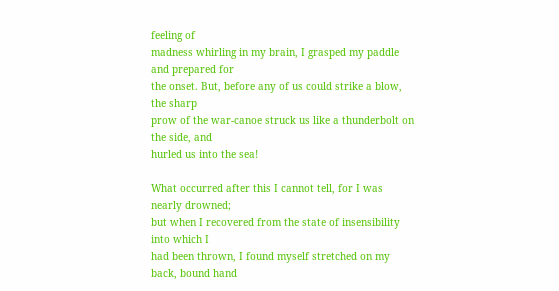feeling of
madness whirling in my brain, I grasped my paddle and prepared for
the onset. But, before any of us could strike a blow, the sharp
prow of the war-canoe struck us like a thunderbolt on the side, and
hurled us into the sea!

What occurred after this I cannot tell, for I was nearly drowned;
but when I recovered from the state of insensibility into which I
had been thrown, I found myself stretched on my back, bound hand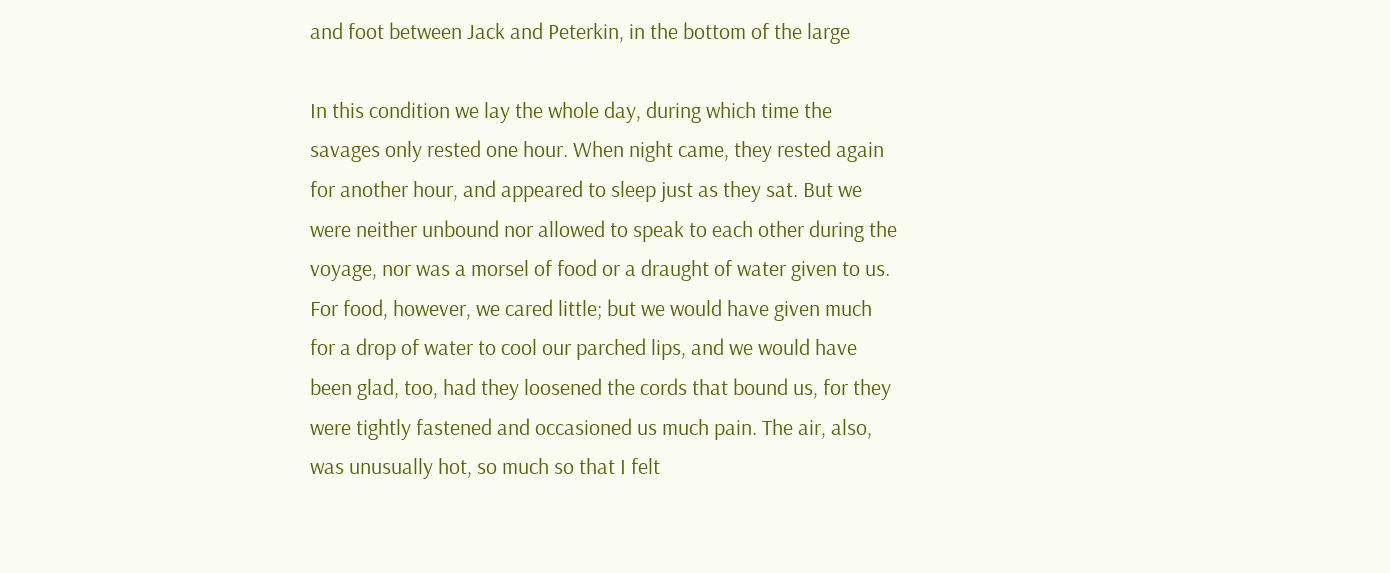and foot between Jack and Peterkin, in the bottom of the large

In this condition we lay the whole day, during which time the
savages only rested one hour. When night came, they rested again
for another hour, and appeared to sleep just as they sat. But we
were neither unbound nor allowed to speak to each other during the
voyage, nor was a morsel of food or a draught of water given to us.
For food, however, we cared little; but we would have given much
for a drop of water to cool our parched lips, and we would have
been glad, too, had they loosened the cords that bound us, for they
were tightly fastened and occasioned us much pain. The air, also,
was unusually hot, so much so that I felt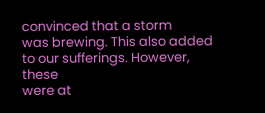convinced that a storm
was brewing. This also added to our sufferings. However, these
were at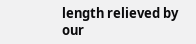length relieved by our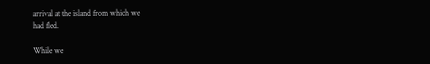arrival at the island from which we
had fled.

While we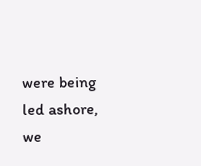were being led ashore, we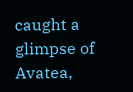caught a glimpse of Avatea,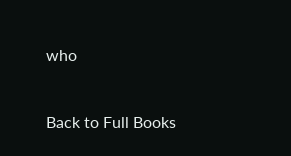who


Back to Full Books